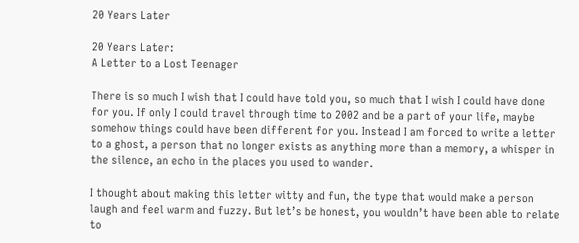20 Years Later

20 Years Later:
A Letter to a Lost Teenager

There is so much I wish that I could have told you, so much that I wish I could have done for you. If only I could travel through time to 2002 and be a part of your life, maybe somehow things could have been different for you. Instead I am forced to write a letter to a ghost, a person that no longer exists as anything more than a memory, a whisper in the silence, an echo in the places you used to wander.

I thought about making this letter witty and fun, the type that would make a person laugh and feel warm and fuzzy. But let’s be honest, you wouldn’t have been able to relate to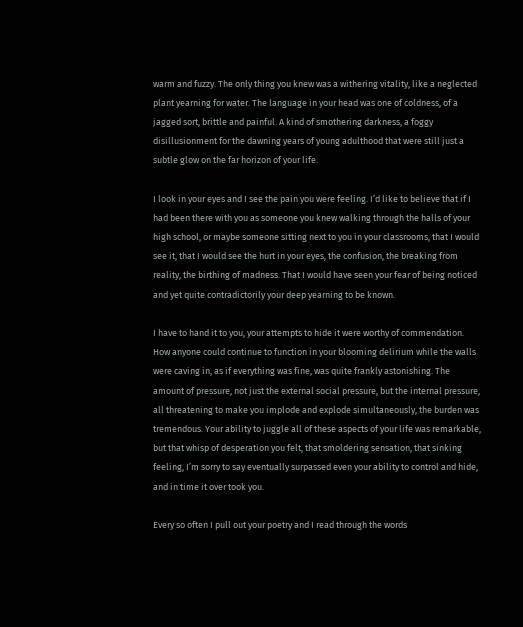warm and fuzzy. The only thing you knew was a withering vitality, like a neglected plant yearning for water. The language in your head was one of coldness, of a jagged sort, brittle and painful. A kind of smothering darkness, a foggy disillusionment for the dawning years of young adulthood that were still just a subtle glow on the far horizon of your life.

I look in your eyes and I see the pain you were feeling. I’d like to believe that if I had been there with you as someone you knew walking through the halls of your high school, or maybe someone sitting next to you in your classrooms, that I would see it, that I would see the hurt in your eyes, the confusion, the breaking from reality, the birthing of madness. That I would have seen your fear of being noticed and yet quite contradictorily your deep yearning to be known.

I have to hand it to you, your attempts to hide it were worthy of commendation. How anyone could continue to function in your blooming delirium while the walls were caving in, as if everything was fine, was quite frankly astonishing. The amount of pressure, not just the external social pressure, but the internal pressure, all threatening to make you implode and explode simultaneously, the burden was tremendous. Your ability to juggle all of these aspects of your life was remarkable, but that whisp of desperation you felt, that smoldering sensation, that sinking feeling, I’m sorry to say eventually surpassed even your ability to control and hide, and in time it over took you.

Every so often I pull out your poetry and I read through the words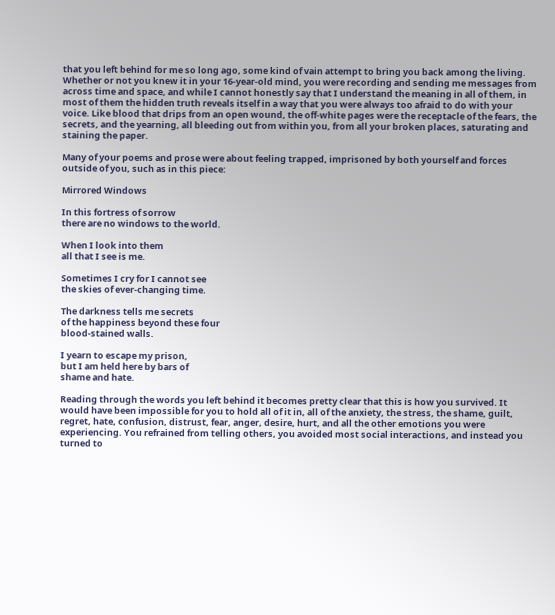that you left behind for me so long ago, some kind of vain attempt to bring you back among the living. Whether or not you knew it in your 16-year-old mind, you were recording and sending me messages from across time and space, and while I cannot honestly say that I understand the meaning in all of them, in most of them the hidden truth reveals itself in a way that you were always too afraid to do with your voice. Like blood that drips from an open wound, the off-white pages were the receptacle of the fears, the secrets, and the yearning, all bleeding out from within you, from all your broken places, saturating and staining the paper.

Many of your poems and prose were about feeling trapped, imprisoned by both yourself and forces outside of you, such as in this piece:

Mirrored Windows

In this fortress of sorrow
there are no windows to the world.

When I look into them
all that I see is me.

Sometimes I cry for I cannot see
the skies of ever-changing time.

The darkness tells me secrets
of the happiness beyond these four
blood-stained walls.

I yearn to escape my prison,
but I am held here by bars of
shame and hate.

Reading through the words you left behind it becomes pretty clear that this is how you survived. It would have been impossible for you to hold all of it in, all of the anxiety, the stress, the shame, guilt, regret, hate, confusion, distrust, fear, anger, desire, hurt, and all the other emotions you were experiencing. You refrained from telling others, you avoided most social interactions, and instead you turned to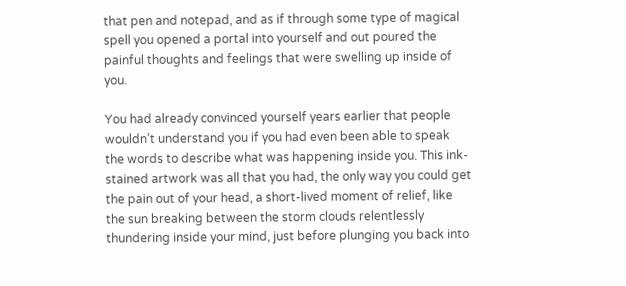that pen and notepad, and as if through some type of magical spell you opened a portal into yourself and out poured the painful thoughts and feelings that were swelling up inside of you.

You had already convinced yourself years earlier that people wouldn’t understand you if you had even been able to speak the words to describe what was happening inside you. This ink-stained artwork was all that you had, the only way you could get the pain out of your head, a short-lived moment of relief, like the sun breaking between the storm clouds relentlessly thundering inside your mind, just before plunging you back into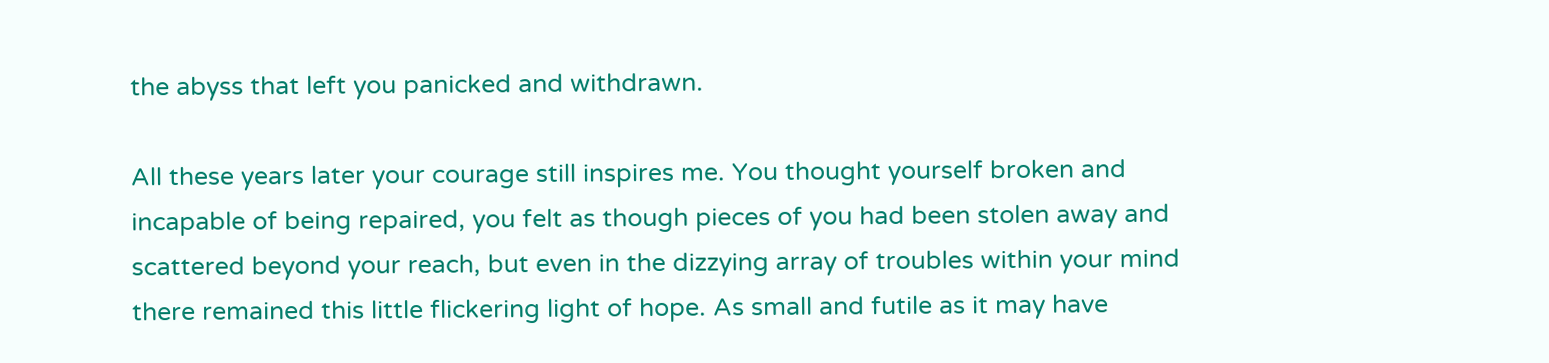the abyss that left you panicked and withdrawn.

All these years later your courage still inspires me. You thought yourself broken and incapable of being repaired, you felt as though pieces of you had been stolen away and scattered beyond your reach, but even in the dizzying array of troubles within your mind there remained this little flickering light of hope. As small and futile as it may have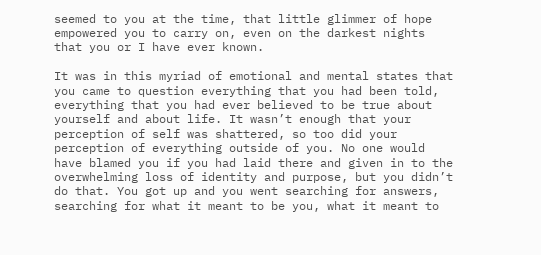seemed to you at the time, that little glimmer of hope empowered you to carry on, even on the darkest nights that you or I have ever known.

It was in this myriad of emotional and mental states that you came to question everything that you had been told, everything that you had ever believed to be true about yourself and about life. It wasn’t enough that your perception of self was shattered, so too did your perception of everything outside of you. No one would have blamed you if you had laid there and given in to the overwhelming loss of identity and purpose, but you didn’t do that. You got up and you went searching for answers, searching for what it meant to be you, what it meant to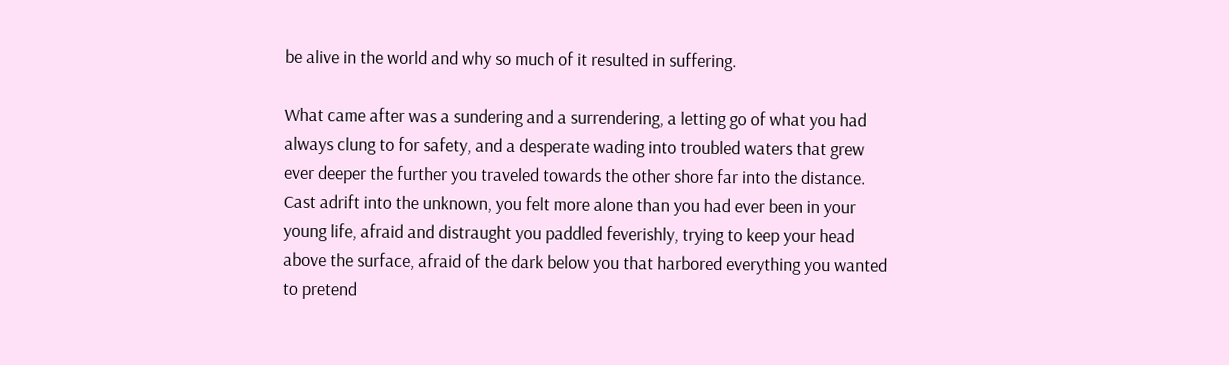be alive in the world and why so much of it resulted in suffering.

What came after was a sundering and a surrendering, a letting go of what you had always clung to for safety, and a desperate wading into troubled waters that grew ever deeper the further you traveled towards the other shore far into the distance. Cast adrift into the unknown, you felt more alone than you had ever been in your young life, afraid and distraught you paddled feverishly, trying to keep your head above the surface, afraid of the dark below you that harbored everything you wanted to pretend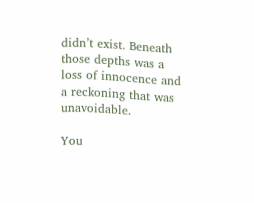didn’t exist. Beneath those depths was a loss of innocence and a reckoning that was unavoidable.

You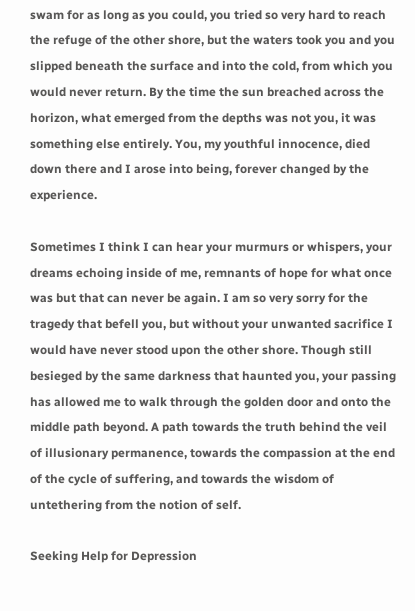swam for as long as you could, you tried so very hard to reach the refuge of the other shore, but the waters took you and you slipped beneath the surface and into the cold, from which you would never return. By the time the sun breached across the horizon, what emerged from the depths was not you, it was something else entirely. You, my youthful innocence, died down there and I arose into being, forever changed by the experience.

Sometimes I think I can hear your murmurs or whispers, your dreams echoing inside of me, remnants of hope for what once was but that can never be again. I am so very sorry for the tragedy that befell you, but without your unwanted sacrifice I would have never stood upon the other shore. Though still besieged by the same darkness that haunted you, your passing has allowed me to walk through the golden door and onto the middle path beyond. A path towards the truth behind the veil of illusionary permanence, towards the compassion at the end of the cycle of suffering, and towards the wisdom of untethering from the notion of self.

Seeking Help for Depression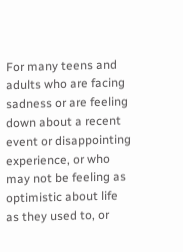For many teens and adults who are facing sadness or are feeling down about a recent event or disappointing experience, or who may not be feeling as optimistic about life as they used to, or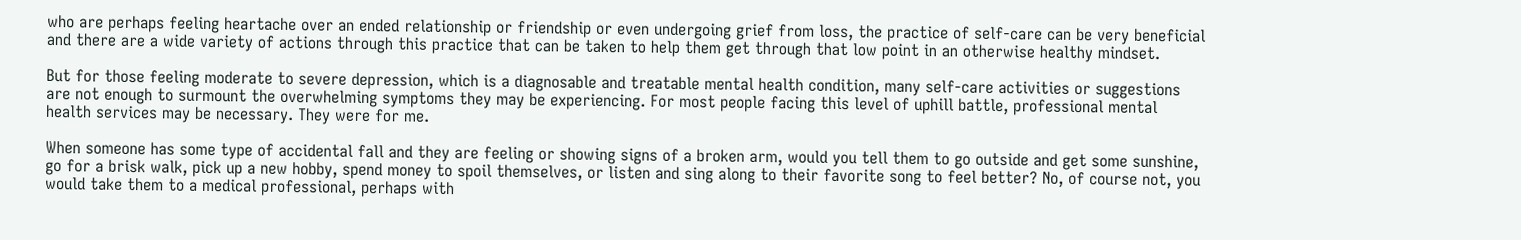who are perhaps feeling heartache over an ended relationship or friendship or even undergoing grief from loss, the practice of self-care can be very beneficial and there are a wide variety of actions through this practice that can be taken to help them get through that low point in an otherwise healthy mindset.

But for those feeling moderate to severe depression, which is a diagnosable and treatable mental health condition, many self-care activities or suggestions are not enough to surmount the overwhelming symptoms they may be experiencing. For most people facing this level of uphill battle, professional mental health services may be necessary. They were for me.

When someone has some type of accidental fall and they are feeling or showing signs of a broken arm, would you tell them to go outside and get some sunshine, go for a brisk walk, pick up a new hobby, spend money to spoil themselves, or listen and sing along to their favorite song to feel better? No, of course not, you would take them to a medical professional, perhaps with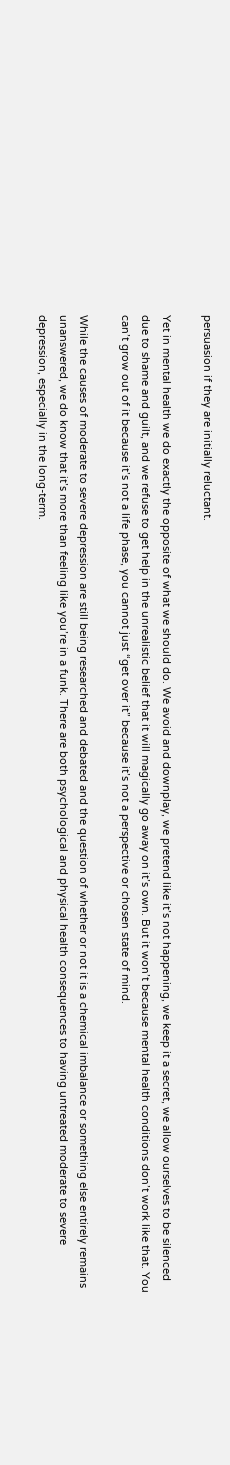persuasion if they are initially reluctant.

Yet in mental health we do exactly the opposite of what we should do. We avoid and downplay, we pretend like it’s not happening, we keep it a secret, we allow ourselves to be silenced due to shame and guilt, and we refuse to get help in the unrealistic belief that it will magically go away on it’s own. But it won’t because mental health conditions don’t work like that. You can’t grow out of it because it’s not a life phase, you cannot just “get over it” because it’s not a perspective or chosen state of mind.

While the causes of moderate to severe depression are still being researched and debated and the question of whether or not it is a chemical imbalance or something else entirely remains unanswered, we do know that it’s more than feeling like you’re in a funk. There are both psychological and physical health consequences to having untreated moderate to severe depression, especially in the long-term.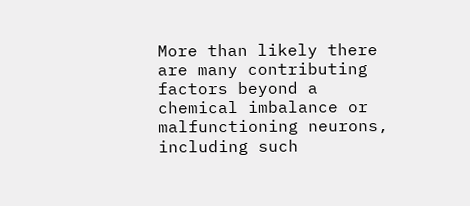More than likely there are many contributing factors beyond a chemical imbalance or malfunctioning neurons, including such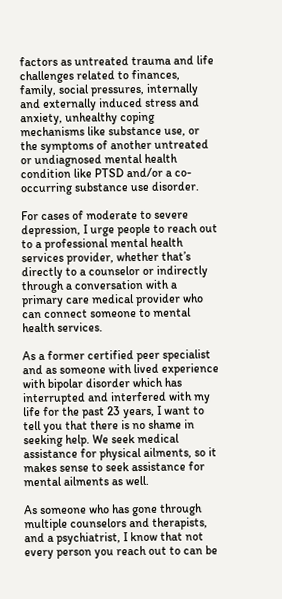factors as untreated trauma and life challenges related to finances, family, social pressures, internally and externally induced stress and anxiety, unhealthy coping mechanisms like substance use, or the symptoms of another untreated or undiagnosed mental health condition like PTSD and/or a co-occurring substance use disorder.

For cases of moderate to severe depression, I urge people to reach out to a professional mental health services provider, whether that’s directly to a counselor or indirectly through a conversation with a primary care medical provider who can connect someone to mental health services.

As a former certified peer specialist and as someone with lived experience with bipolar disorder which has interrupted and interfered with my life for the past 23 years, I want to tell you that there is no shame in seeking help. We seek medical assistance for physical ailments, so it makes sense to seek assistance for mental ailments as well.

As someone who has gone through multiple counselors and therapists, and a psychiatrist, I know that not every person you reach out to can be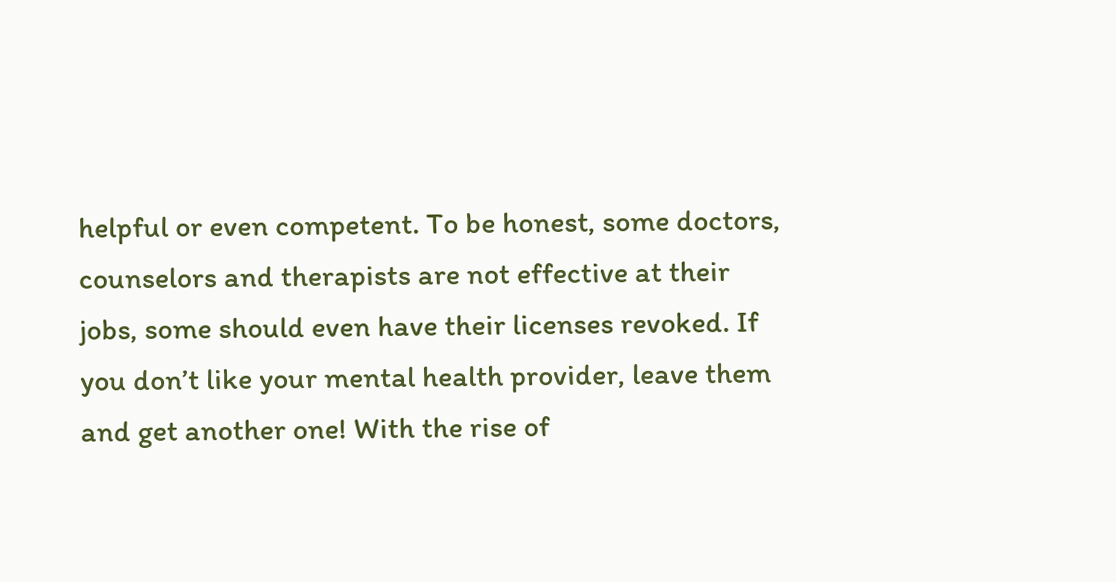helpful or even competent. To be honest, some doctors, counselors and therapists are not effective at their jobs, some should even have their licenses revoked. If you don’t like your mental health provider, leave them and get another one! With the rise of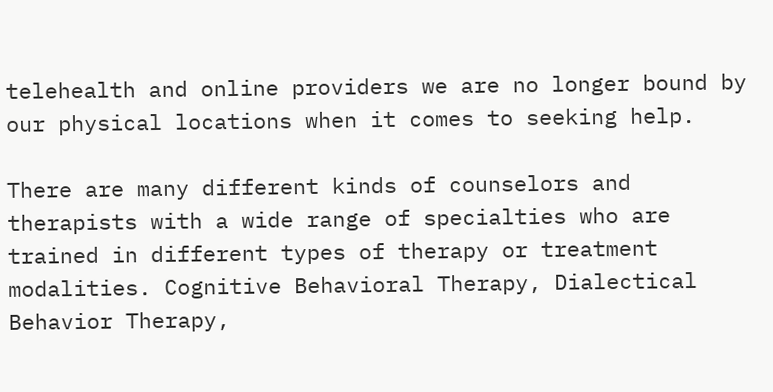telehealth and online providers we are no longer bound by our physical locations when it comes to seeking help.

There are many different kinds of counselors and therapists with a wide range of specialties who are trained in different types of therapy or treatment modalities. Cognitive Behavioral Therapy, Dialectical Behavior Therapy,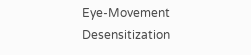Eye-Movement Desensitization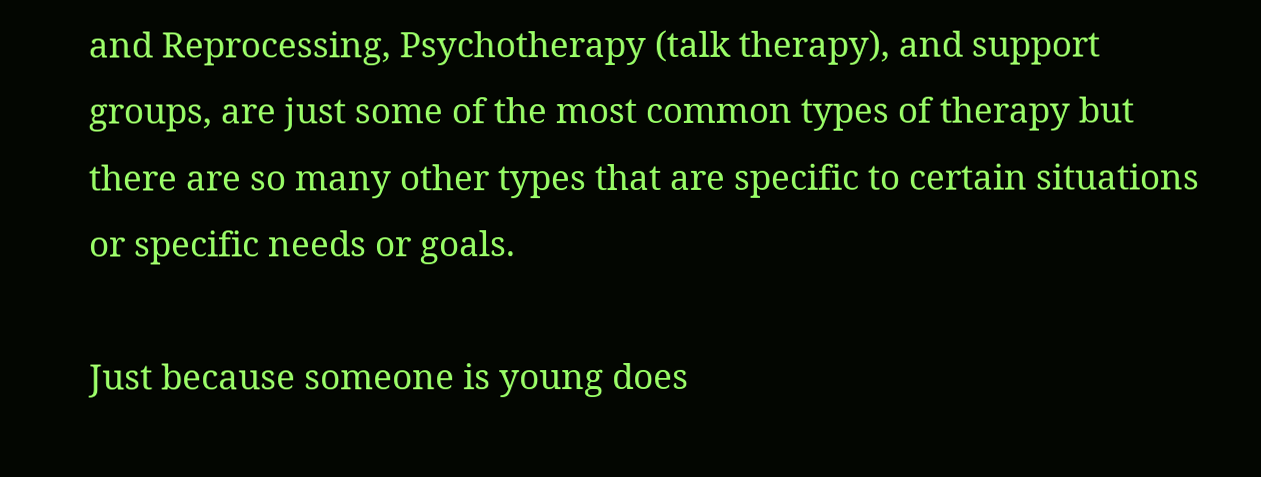and Reprocessing, Psychotherapy (talk therapy), and support groups, are just some of the most common types of therapy but there are so many other types that are specific to certain situations or specific needs or goals.

Just because someone is young does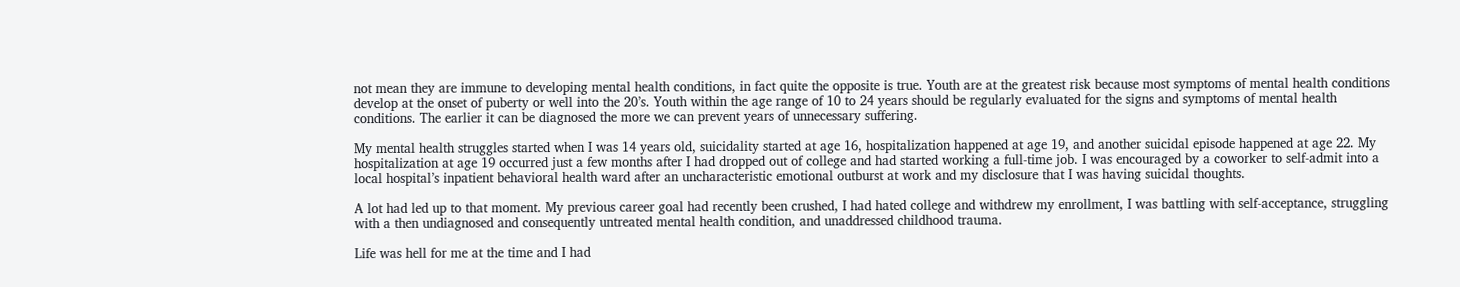not mean they are immune to developing mental health conditions, in fact quite the opposite is true. Youth are at the greatest risk because most symptoms of mental health conditions develop at the onset of puberty or well into the 20’s. Youth within the age range of 10 to 24 years should be regularly evaluated for the signs and symptoms of mental health conditions. The earlier it can be diagnosed the more we can prevent years of unnecessary suffering.

My mental health struggles started when I was 14 years old, suicidality started at age 16, hospitalization happened at age 19, and another suicidal episode happened at age 22. My hospitalization at age 19 occurred just a few months after I had dropped out of college and had started working a full-time job. I was encouraged by a coworker to self-admit into a local hospital’s inpatient behavioral health ward after an uncharacteristic emotional outburst at work and my disclosure that I was having suicidal thoughts.

A lot had led up to that moment. My previous career goal had recently been crushed, I had hated college and withdrew my enrollment, I was battling with self-acceptance, struggling with a then undiagnosed and consequently untreated mental health condition, and unaddressed childhood trauma.

Life was hell for me at the time and I had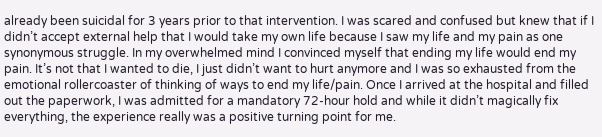already been suicidal for 3 years prior to that intervention. I was scared and confused but knew that if I didn’t accept external help that I would take my own life because I saw my life and my pain as one synonymous struggle. In my overwhelmed mind I convinced myself that ending my life would end my pain. It’s not that I wanted to die, I just didn’t want to hurt anymore and I was so exhausted from the emotional rollercoaster of thinking of ways to end my life/pain. Once I arrived at the hospital and filled out the paperwork, I was admitted for a mandatory 72-hour hold and while it didn’t magically fix everything, the experience really was a positive turning point for me.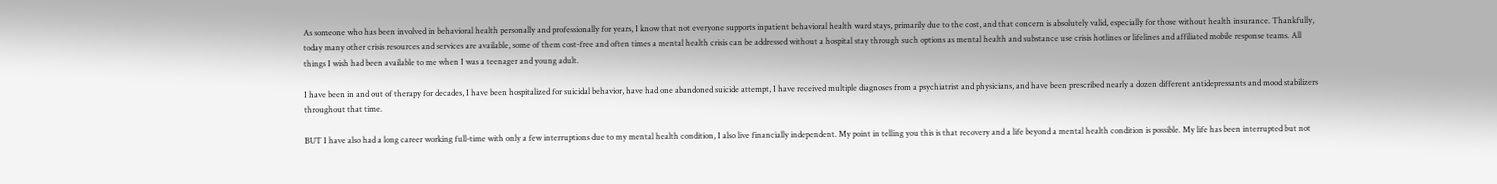As someone who has been involved in behavioral health personally and professionally for years, I know that not everyone supports inpatient behavioral health ward stays, primarily due to the cost, and that concern is absolutely valid, especially for those without health insurance. Thankfully, today many other crisis resources and services are available, some of them cost-free and often times a mental health crisis can be addressed without a hospital stay through such options as mental health and substance use crisis hotlines or lifelines and affiliated mobile response teams. All things I wish had been available to me when I was a teenager and young adult.

I have been in and out of therapy for decades, I have been hospitalized for suicidal behavior, have had one abandoned suicide attempt, I have received multiple diagnoses from a psychiatrist and physicians, and have been prescribed nearly a dozen different antidepressants and mood stabilizers throughout that time.

BUT I have also had a long career working full-time with only a few interruptions due to my mental health condition, I also live financially independent. My point in telling you this is that recovery and a life beyond a mental health condition is possible. My life has been interrupted but not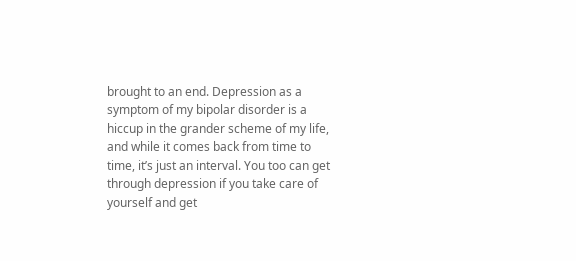brought to an end. Depression as a symptom of my bipolar disorder is a hiccup in the grander scheme of my life, and while it comes back from time to time, it’s just an interval. You too can get through depression if you take care of yourself and get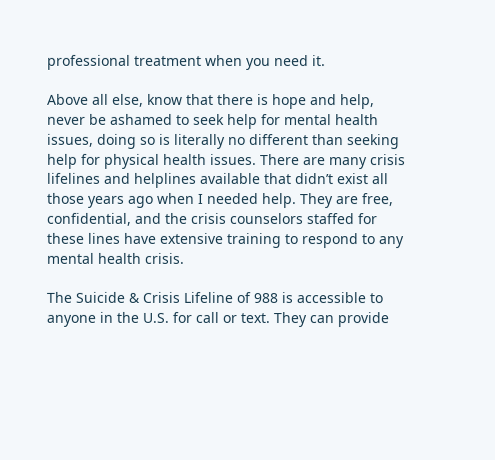professional treatment when you need it.

Above all else, know that there is hope and help, never be ashamed to seek help for mental health issues, doing so is literally no different than seeking help for physical health issues. There are many crisis lifelines and helplines available that didn’t exist all those years ago when I needed help. They are free, confidential, and the crisis counselors staffed for these lines have extensive training to respond to any mental health crisis.

The Suicide & Crisis Lifeline of 988 is accessible to anyone in the U.S. for call or text. They can provide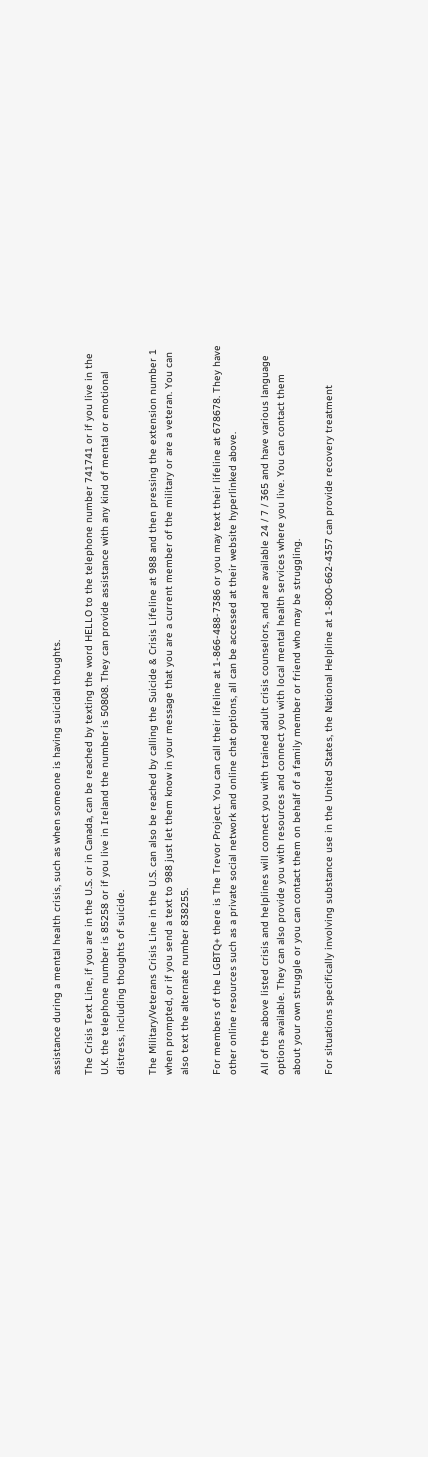assistance during a mental health crisis, such as when someone is having suicidal thoughts.

The Crisis Text Line, if you are in the U.S. or in Canada, can be reached by texting the word HELLO to the telephone number 741741 or if you live in the U.K. the telephone number is 85258 or if you live in Ireland the number is 50808. They can provide assistance with any kind of mental or emotional distress, including thoughts of suicide.

The Military/Veterans Crisis Line in the U.S. can also be reached by calling the Suicide & Crisis Lifeline at 988 and then pressing the extension number 1 when prompted, or if you send a text to 988 just let them know in your message that you are a current member of the military or are a veteran. You can also text the alternate number 838255.

For members of the LGBTQ+ there is The Trevor Project. You can call their lifeline at 1-866-488-7386 or you may text their lifeline at 678678. They have other online resources such as a private social network and online chat options, all can be accessed at their website hyperlinked above.

All of the above listed crisis and helplines will connect you with trained adult crisis counselors, and are available 24 / 7 / 365 and have various language options available. They can also provide you with resources and connect you with local mental health services where you live. You can contact them about your own struggle or you can contact them on behalf of a family member or friend who may be struggling.

For situations specifically involving substance use in the United States, the National Helpline at 1-800-662-4357 can provide recovery treatment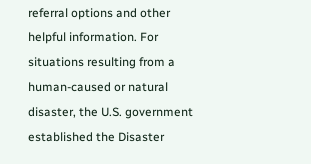referral options and other helpful information. For situations resulting from a human-caused or natural disaster, the U.S. government established the Disaster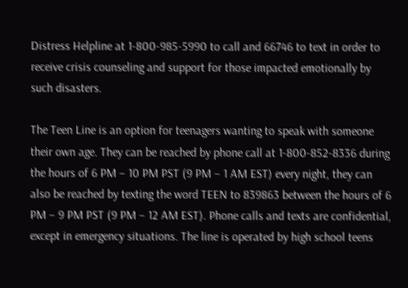Distress Helpline at 1-800-985-5990 to call and 66746 to text in order to receive crisis counseling and support for those impacted emotionally by such disasters.

The Teen Line is an option for teenagers wanting to speak with someone their own age. They can be reached by phone call at 1-800-852-8336 during the hours of 6 PM – 10 PM PST (9 PM – 1 AM EST) every night, they can also be reached by texting the word TEEN to 839863 between the hours of 6 PM – 9 PM PST (9 PM – 12 AM EST). Phone calls and texts are confidential, except in emergency situations. The line is operated by high school teens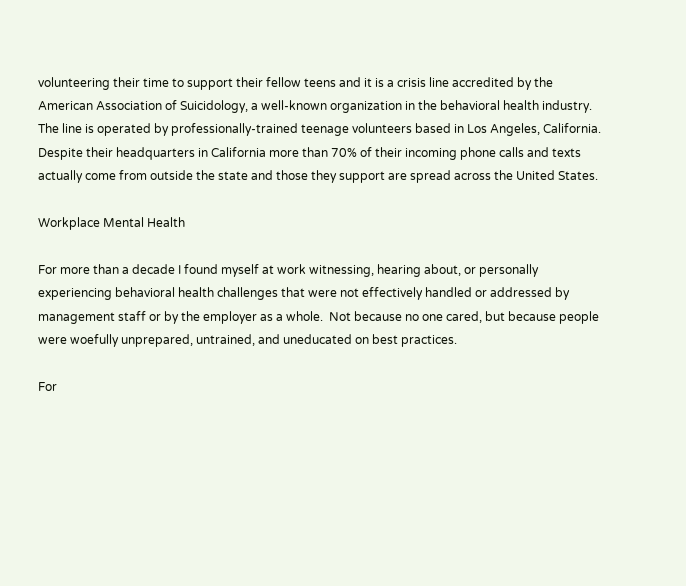volunteering their time to support their fellow teens and it is a crisis line accredited by the American Association of Suicidology, a well-known organization in the behavioral health industry. The line is operated by professionally-trained teenage volunteers based in Los Angeles, California. Despite their headquarters in California more than 70% of their incoming phone calls and texts actually come from outside the state and those they support are spread across the United States.

Workplace Mental Health

For more than a decade I found myself at work witnessing, hearing about, or personally experiencing behavioral health challenges that were not effectively handled or addressed by management staff or by the employer as a whole.  Not because no one cared, but because people were woefully unprepared, untrained, and uneducated on best practices.

For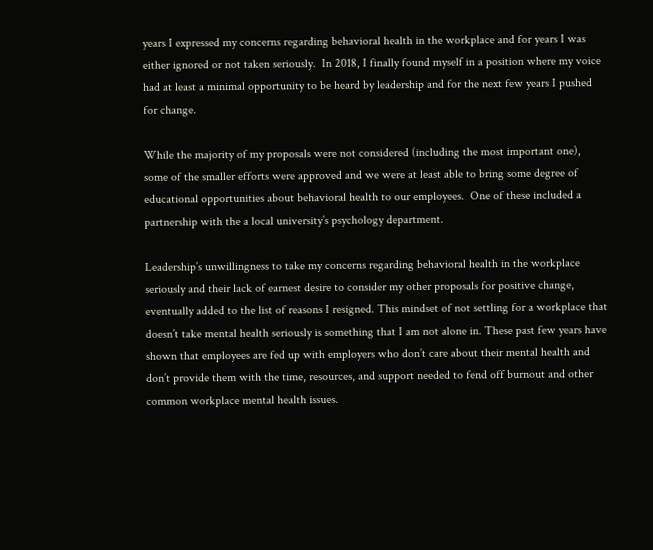years I expressed my concerns regarding behavioral health in the workplace and for years I was either ignored or not taken seriously.  In 2018, I finally found myself in a position where my voice had at least a minimal opportunity to be heard by leadership and for the next few years I pushed for change.

While the majority of my proposals were not considered (including the most important one), some of the smaller efforts were approved and we were at least able to bring some degree of educational opportunities about behavioral health to our employees.  One of these included a partnership with the a local university’s psychology department.

Leadership’s unwillingness to take my concerns regarding behavioral health in the workplace seriously and their lack of earnest desire to consider my other proposals for positive change, eventually added to the list of reasons I resigned. This mindset of not settling for a workplace that doesn’t take mental health seriously is something that I am not alone in. These past few years have shown that employees are fed up with employers who don’t care about their mental health and don’t provide them with the time, resources, and support needed to fend off burnout and other common workplace mental health issues.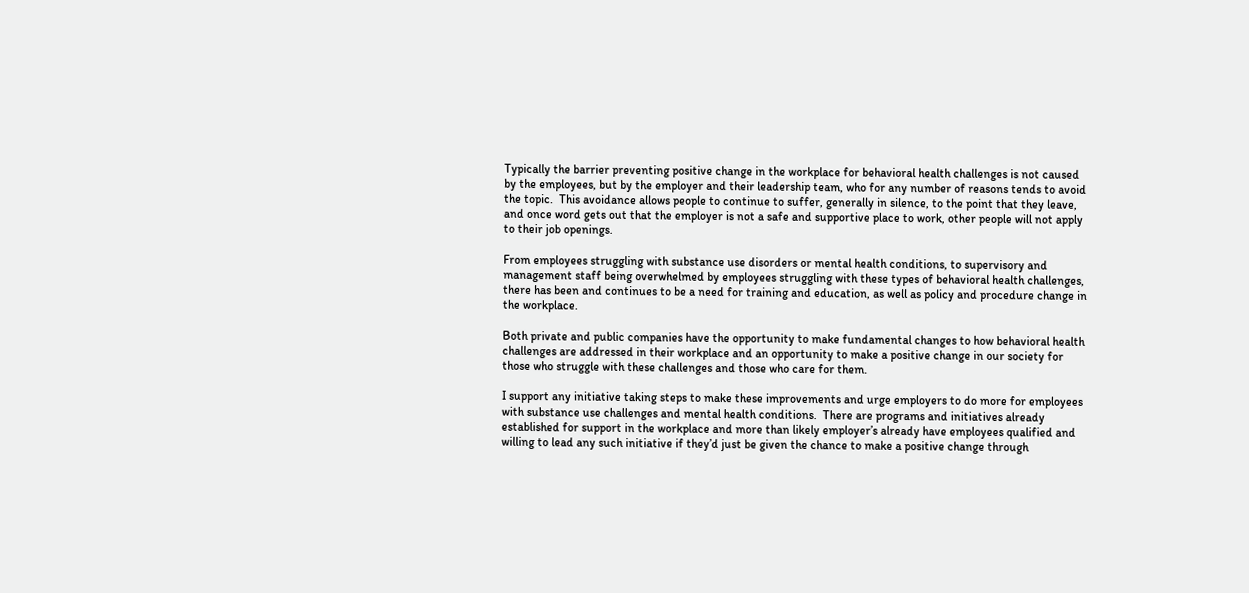Typically the barrier preventing positive change in the workplace for behavioral health challenges is not caused by the employees, but by the employer and their leadership team, who for any number of reasons tends to avoid the topic.  This avoidance allows people to continue to suffer, generally in silence, to the point that they leave, and once word gets out that the employer is not a safe and supportive place to work, other people will not apply to their job openings.

From employees struggling with substance use disorders or mental health conditions, to supervisory and management staff being overwhelmed by employees struggling with these types of behavioral health challenges, there has been and continues to be a need for training and education, as well as policy and procedure change in the workplace.

Both private and public companies have the opportunity to make fundamental changes to how behavioral health challenges are addressed in their workplace and an opportunity to make a positive change in our society for those who struggle with these challenges and those who care for them.

I support any initiative taking steps to make these improvements and urge employers to do more for employees with substance use challenges and mental health conditions.  There are programs and initiatives already established for support in the workplace and more than likely employer’s already have employees qualified and willing to lead any such initiative if they’d just be given the chance to make a positive change through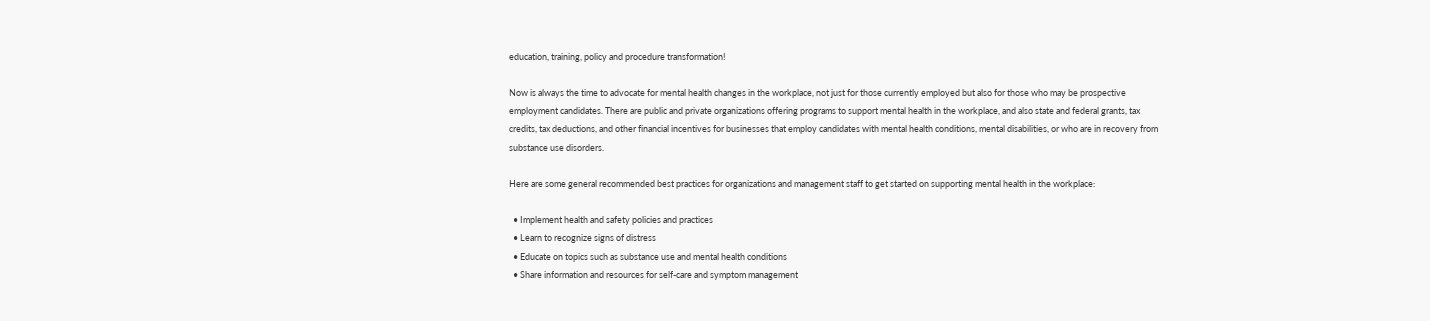education, training, policy and procedure transformation!

Now is always the time to advocate for mental health changes in the workplace, not just for those currently employed but also for those who may be prospective employment candidates. There are public and private organizations offering programs to support mental health in the workplace, and also state and federal grants, tax credits, tax deductions, and other financial incentives for businesses that employ candidates with mental health conditions, mental disabilities, or who are in recovery from substance use disorders.

Here are some general recommended best practices for organizations and management staff to get started on supporting mental health in the workplace:

  • Implement health and safety policies and practices
  • Learn to recognize signs of distress
  • Educate on topics such as substance use and mental health conditions
  • Share information and resources for self-care and symptom management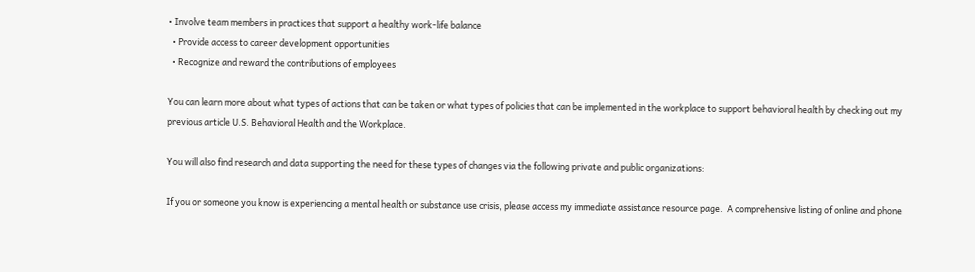• Involve team members in practices that support a healthy work-life balance
  • Provide access to career development opportunities
  • Recognize and reward the contributions of employees

You can learn more about what types of actions that can be taken or what types of policies that can be implemented in the workplace to support behavioral health by checking out my previous article U.S. Behavioral Health and the Workplace.

You will also find research and data supporting the need for these types of changes via the following private and public organizations:

If you or someone you know is experiencing a mental health or substance use crisis, please access my immediate assistance resource page.  A comprehensive listing of online and phone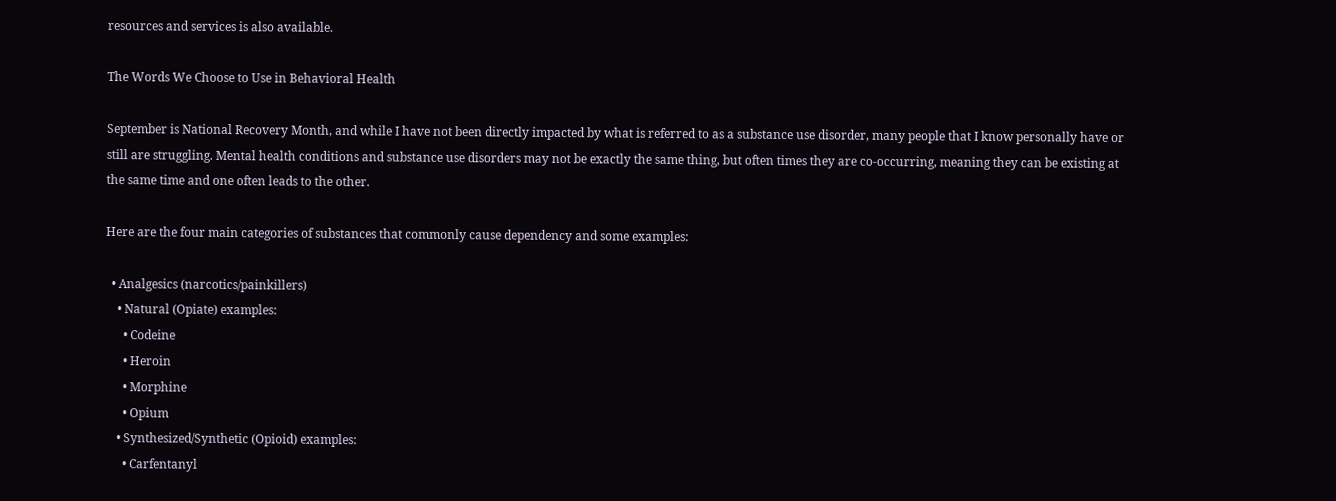resources and services is also available.

The Words We Choose to Use in Behavioral Health

September is National Recovery Month, and while I have not been directly impacted by what is referred to as a substance use disorder, many people that I know personally have or still are struggling. Mental health conditions and substance use disorders may not be exactly the same thing, but often times they are co-occurring, meaning they can be existing at the same time and one often leads to the other.

Here are the four main categories of substances that commonly cause dependency and some examples:

  • Analgesics (narcotics/painkillers)
    • Natural (Opiate) examples:
      • Codeine
      • Heroin
      • Morphine
      • Opium
    • Synthesized/Synthetic (Opioid) examples:
      • Carfentanyl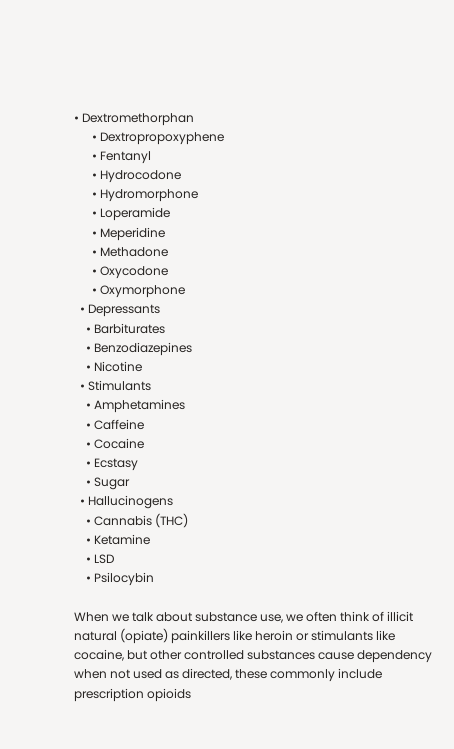• Dextromethorphan
      • Dextropropoxyphene
      • Fentanyl
      • Hydrocodone
      • Hydromorphone
      • Loperamide
      • Meperidine
      • Methadone
      • Oxycodone
      • Oxymorphone
  • Depressants
    • Barbiturates
    • Benzodiazepines
    • Nicotine
  • Stimulants
    • Amphetamines
    • Caffeine
    • Cocaine
    • Ecstasy
    • Sugar
  • Hallucinogens
    • Cannabis (THC)
    • Ketamine
    • LSD
    • Psilocybin

When we talk about substance use, we often think of illicit natural (opiate) painkillers like heroin or stimulants like cocaine, but other controlled substances cause dependency when not used as directed, these commonly include prescription opioids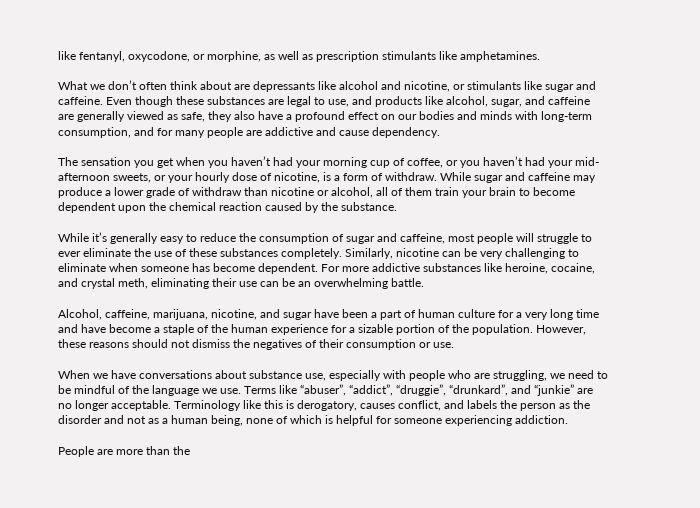like fentanyl, oxycodone, or morphine, as well as prescription stimulants like amphetamines.

What we don’t often think about are depressants like alcohol and nicotine, or stimulants like sugar and caffeine. Even though these substances are legal to use, and products like alcohol, sugar, and caffeine are generally viewed as safe, they also have a profound effect on our bodies and minds with long-term consumption, and for many people are addictive and cause dependency.

The sensation you get when you haven’t had your morning cup of coffee, or you haven’t had your mid-afternoon sweets, or your hourly dose of nicotine, is a form of withdraw. While sugar and caffeine may produce a lower grade of withdraw than nicotine or alcohol, all of them train your brain to become dependent upon the chemical reaction caused by the substance.

While it’s generally easy to reduce the consumption of sugar and caffeine, most people will struggle to ever eliminate the use of these substances completely. Similarly, nicotine can be very challenging to eliminate when someone has become dependent. For more addictive substances like heroine, cocaine, and crystal meth, eliminating their use can be an overwhelming battle.

Alcohol, caffeine, marijuana, nicotine, and sugar have been a part of human culture for a very long time and have become a staple of the human experience for a sizable portion of the population. However, these reasons should not dismiss the negatives of their consumption or use.

When we have conversations about substance use, especially with people who are struggling, we need to be mindful of the language we use. Terms like “abuser”, “addict”, “druggie”, “drunkard”, and “junkie” are no longer acceptable. Terminology like this is derogatory, causes conflict, and labels the person as the disorder and not as a human being, none of which is helpful for someone experiencing addiction.

People are more than the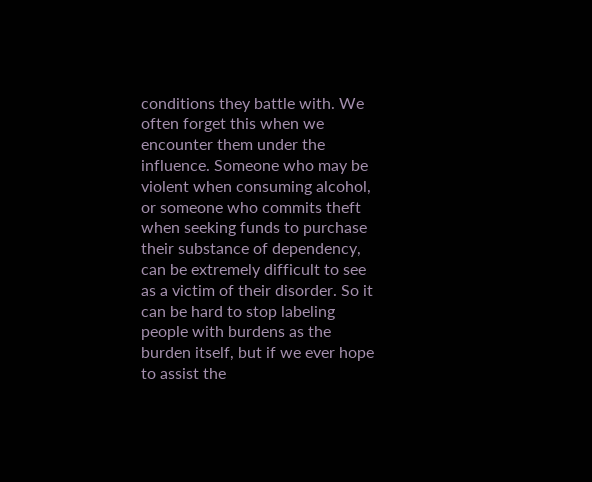conditions they battle with. We often forget this when we encounter them under the influence. Someone who may be violent when consuming alcohol, or someone who commits theft when seeking funds to purchase their substance of dependency, can be extremely difficult to see as a victim of their disorder. So it can be hard to stop labeling people with burdens as the burden itself, but if we ever hope to assist the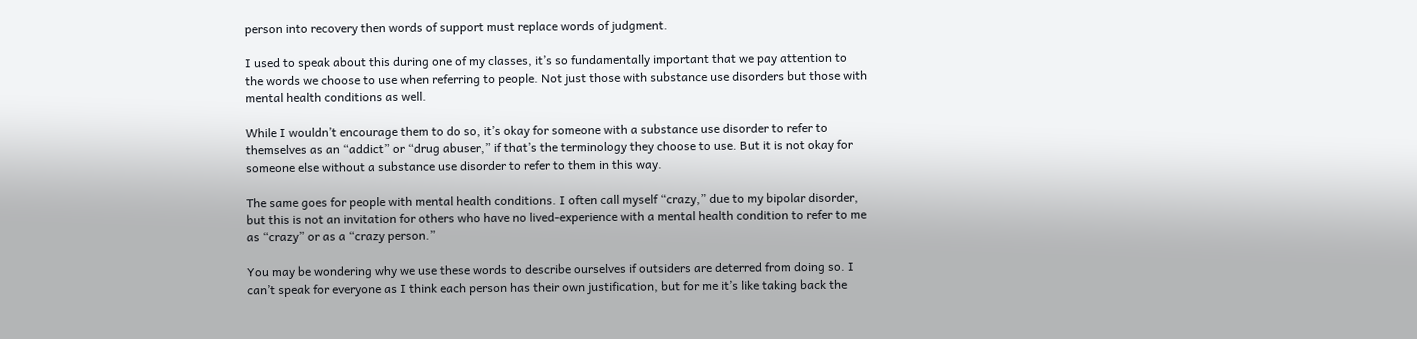person into recovery then words of support must replace words of judgment.

I used to speak about this during one of my classes, it’s so fundamentally important that we pay attention to the words we choose to use when referring to people. Not just those with substance use disorders but those with mental health conditions as well.

While I wouldn’t encourage them to do so, it’s okay for someone with a substance use disorder to refer to themselves as an “addict” or “drug abuser,” if that’s the terminology they choose to use. But it is not okay for someone else without a substance use disorder to refer to them in this way.

The same goes for people with mental health conditions. I often call myself “crazy,” due to my bipolar disorder, but this is not an invitation for others who have no lived-experience with a mental health condition to refer to me as “crazy” or as a “crazy person.”

You may be wondering why we use these words to describe ourselves if outsiders are deterred from doing so. I can’t speak for everyone as I think each person has their own justification, but for me it’s like taking back the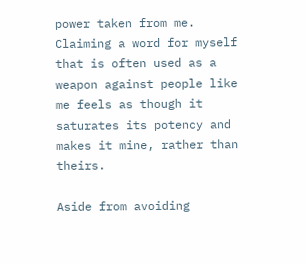power taken from me. Claiming a word for myself that is often used as a weapon against people like me feels as though it saturates its potency and makes it mine, rather than theirs.

Aside from avoiding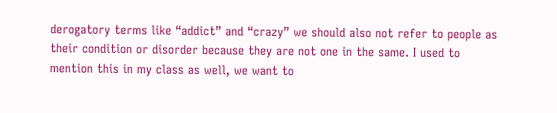derogatory terms like “addict” and “crazy” we should also not refer to people as their condition or disorder because they are not one in the same. I used to mention this in my class as well, we want to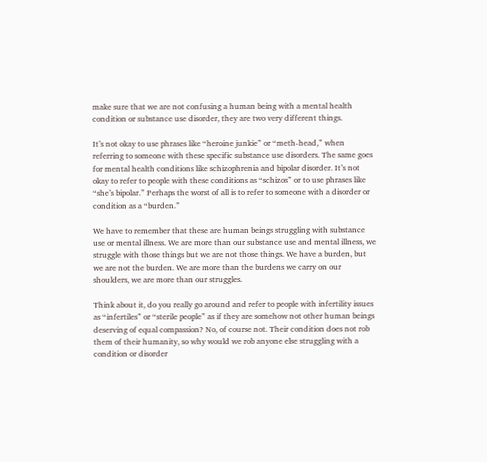make sure that we are not confusing a human being with a mental health condition or substance use disorder, they are two very different things.

It’s not okay to use phrases like “heroine junkie” or “meth-head,” when referring to someone with these specific substance use disorders. The same goes for mental health conditions like schizophrenia and bipolar disorder. It’s not okay to refer to people with these conditions as “schizos” or to use phrases like “she’s bipolar.” Perhaps the worst of all is to refer to someone with a disorder or condition as a “burden.”

We have to remember that these are human beings struggling with substance use or mental illness. We are more than our substance use and mental illness, we struggle with those things but we are not those things. We have a burden, but we are not the burden. We are more than the burdens we carry on our shoulders, we are more than our struggles.

Think about it, do you really go around and refer to people with infertility issues as “infertiles” or “sterile people” as if they are somehow not other human beings deserving of equal compassion? No, of course not. Their condition does not rob them of their humanity, so why would we rob anyone else struggling with a condition or disorder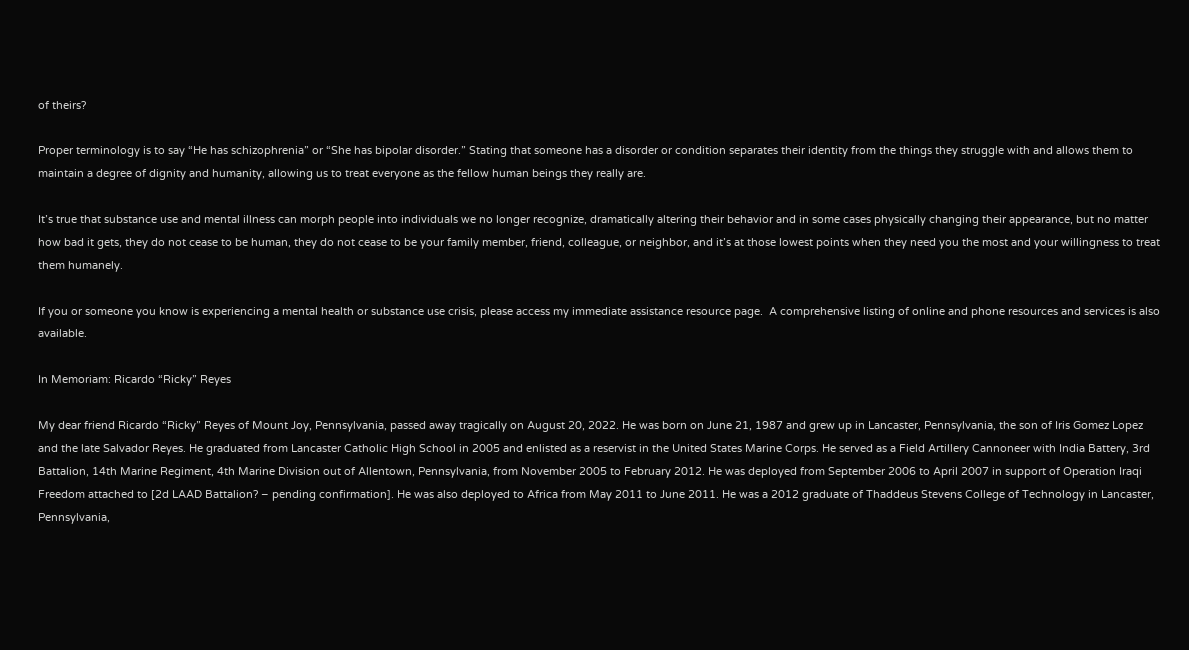of theirs?

Proper terminology is to say “He has schizophrenia” or “She has bipolar disorder.” Stating that someone has a disorder or condition separates their identity from the things they struggle with and allows them to maintain a degree of dignity and humanity, allowing us to treat everyone as the fellow human beings they really are.

It’s true that substance use and mental illness can morph people into individuals we no longer recognize, dramatically altering their behavior and in some cases physically changing their appearance, but no matter how bad it gets, they do not cease to be human, they do not cease to be your family member, friend, colleague, or neighbor, and it’s at those lowest points when they need you the most and your willingness to treat them humanely.

If you or someone you know is experiencing a mental health or substance use crisis, please access my immediate assistance resource page.  A comprehensive listing of online and phone resources and services is also available.

In Memoriam: Ricardo “Ricky” Reyes

My dear friend Ricardo “Ricky” Reyes of Mount Joy, Pennsylvania, passed away tragically on August 20, 2022. He was born on June 21, 1987 and grew up in Lancaster, Pennsylvania, the son of Iris Gomez Lopez and the late Salvador Reyes. He graduated from Lancaster Catholic High School in 2005 and enlisted as a reservist in the United States Marine Corps. He served as a Field Artillery Cannoneer with India Battery, 3rd Battalion, 14th Marine Regiment, 4th Marine Division out of Allentown, Pennsylvania, from November 2005 to February 2012. He was deployed from September 2006 to April 2007 in support of Operation Iraqi Freedom attached to [2d LAAD Battalion? – pending confirmation]. He was also deployed to Africa from May 2011 to June 2011. He was a 2012 graduate of Thaddeus Stevens College of Technology in Lancaster, Pennsylvania,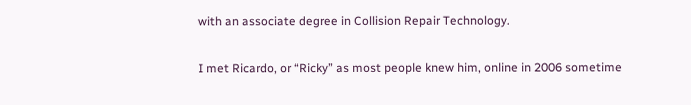with an associate degree in Collision Repair Technology.

I met Ricardo, or “Ricky” as most people knew him, online in 2006 sometime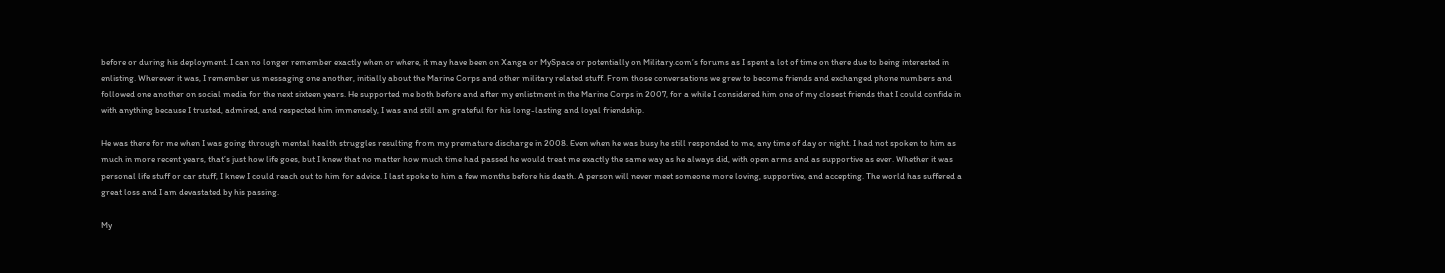before or during his deployment. I can no longer remember exactly when or where, it may have been on Xanga or MySpace or potentially on Military.com’s forums as I spent a lot of time on there due to being interested in enlisting. Wherever it was, I remember us messaging one another, initially about the Marine Corps and other military related stuff. From those conversations we grew to become friends and exchanged phone numbers and followed one another on social media for the next sixteen years. He supported me both before and after my enlistment in the Marine Corps in 2007, for a while I considered him one of my closest friends that I could confide in with anything because I trusted, admired, and respected him immensely, I was and still am grateful for his long-lasting and loyal friendship.

He was there for me when I was going through mental health struggles resulting from my premature discharge in 2008. Even when he was busy he still responded to me, any time of day or night. I had not spoken to him as much in more recent years, that’s just how life goes, but I knew that no matter how much time had passed he would treat me exactly the same way as he always did, with open arms and as supportive as ever. Whether it was personal life stuff or car stuff, I knew I could reach out to him for advice. I last spoke to him a few months before his death. A person will never meet someone more loving, supportive, and accepting. The world has suffered a great loss and I am devastated by his passing.

My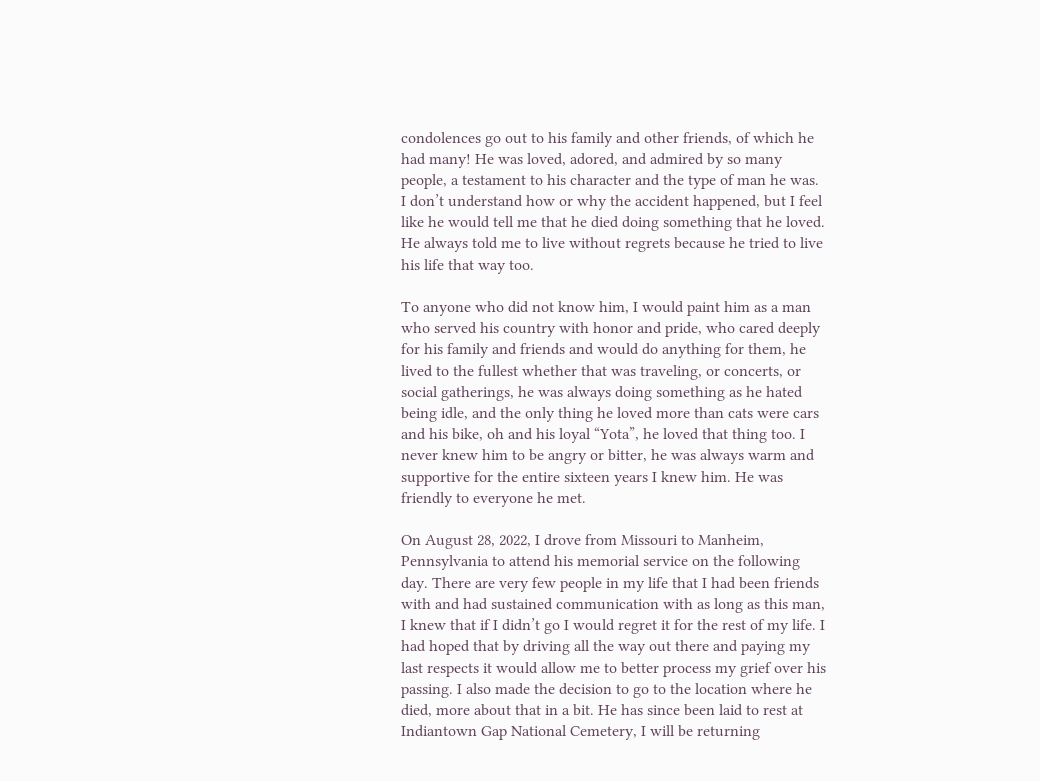condolences go out to his family and other friends, of which he had many! He was loved, adored, and admired by so many people, a testament to his character and the type of man he was. I don’t understand how or why the accident happened, but I feel like he would tell me that he died doing something that he loved. He always told me to live without regrets because he tried to live his life that way too.

To anyone who did not know him, I would paint him as a man who served his country with honor and pride, who cared deeply for his family and friends and would do anything for them, he lived to the fullest whether that was traveling, or concerts, or social gatherings, he was always doing something as he hated being idle, and the only thing he loved more than cats were cars and his bike, oh and his loyal “Yota”, he loved that thing too. I never knew him to be angry or bitter, he was always warm and supportive for the entire sixteen years I knew him. He was friendly to everyone he met.

On August 28, 2022, I drove from Missouri to Manheim, Pennsylvania to attend his memorial service on the following day. There are very few people in my life that I had been friends with and had sustained communication with as long as this man, I knew that if I didn’t go I would regret it for the rest of my life. I had hoped that by driving all the way out there and paying my last respects it would allow me to better process my grief over his passing. I also made the decision to go to the location where he died, more about that in a bit. He has since been laid to rest at Indiantown Gap National Cemetery, I will be returning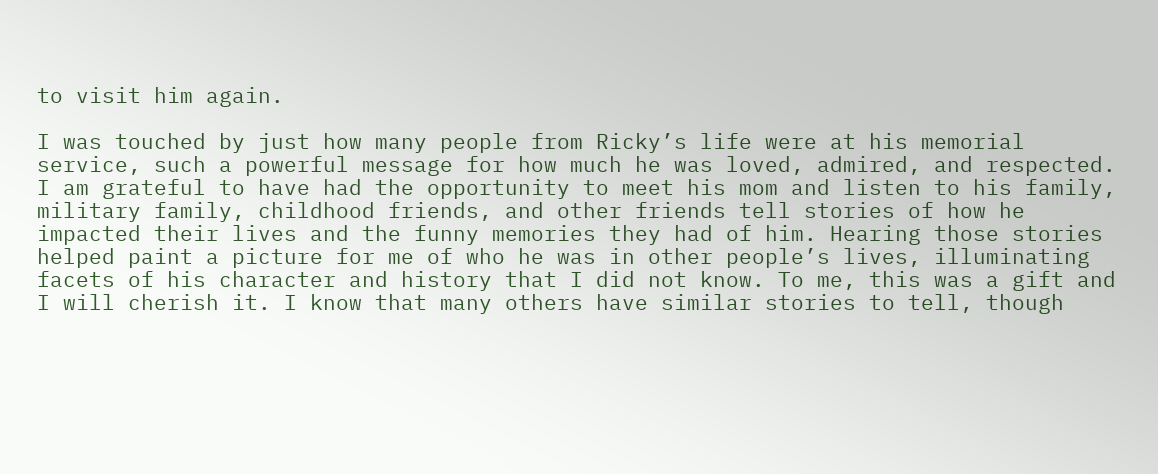to visit him again.

I was touched by just how many people from Ricky’s life were at his memorial service, such a powerful message for how much he was loved, admired, and respected. I am grateful to have had the opportunity to meet his mom and listen to his family, military family, childhood friends, and other friends tell stories of how he impacted their lives and the funny memories they had of him. Hearing those stories helped paint a picture for me of who he was in other people’s lives, illuminating facets of his character and history that I did not know. To me, this was a gift and I will cherish it. I know that many others have similar stories to tell, though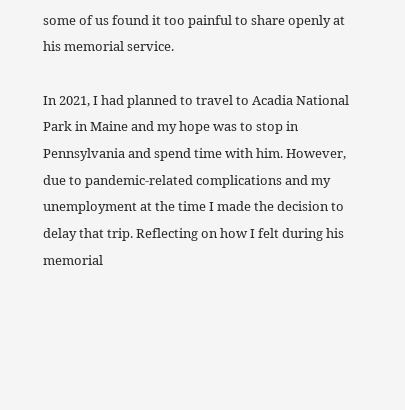some of us found it too painful to share openly at his memorial service.

In 2021, I had planned to travel to Acadia National Park in Maine and my hope was to stop in Pennsylvania and spend time with him. However, due to pandemic-related complications and my unemployment at the time I made the decision to delay that trip. Reflecting on how I felt during his memorial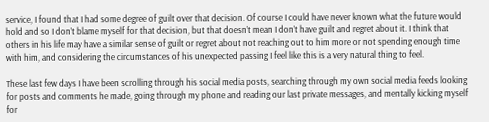service, I found that I had some degree of guilt over that decision. Of course I could have never known what the future would hold and so I don’t blame myself for that decision, but that doesn’t mean I don’t have guilt and regret about it. I think that others in his life may have a similar sense of guilt or regret about not reaching out to him more or not spending enough time with him, and considering the circumstances of his unexpected passing I feel like this is a very natural thing to feel.

These last few days I have been scrolling through his social media posts, searching through my own social media feeds looking for posts and comments he made, going through my phone and reading our last private messages, and mentally kicking myself for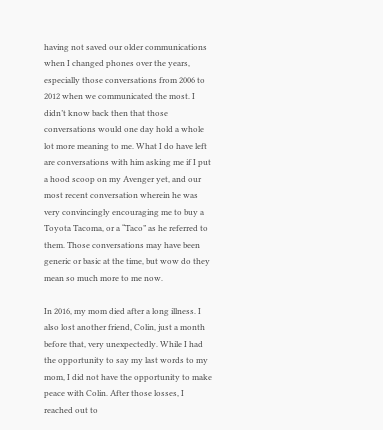having not saved our older communications when I changed phones over the years, especially those conversations from 2006 to 2012 when we communicated the most. I didn’t know back then that those conversations would one day hold a whole lot more meaning to me. What I do have left are conversations with him asking me if I put a hood scoop on my Avenger yet, and our most recent conversation wherein he was very convincingly encouraging me to buy a Toyota Tacoma, or a “Taco” as he referred to them. Those conversations may have been generic or basic at the time, but wow do they mean so much more to me now.

In 2016, my mom died after a long illness. I also lost another friend, Colin, just a month before that, very unexpectedly. While I had the opportunity to say my last words to my mom, I did not have the opportunity to make peace with Colin. After those losses, I reached out to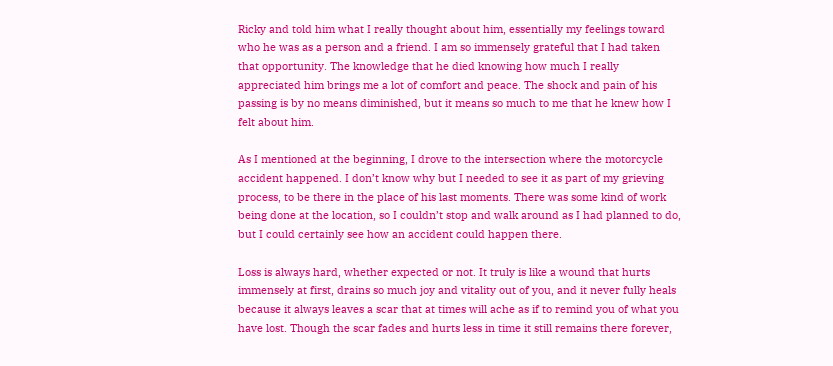Ricky and told him what I really thought about him, essentially my feelings toward who he was as a person and a friend. I am so immensely grateful that I had taken that opportunity. The knowledge that he died knowing how much I really appreciated him brings me a lot of comfort and peace. The shock and pain of his passing is by no means diminished, but it means so much to me that he knew how I felt about him.

As I mentioned at the beginning, I drove to the intersection where the motorcycle accident happened. I don’t know why but I needed to see it as part of my grieving process, to be there in the place of his last moments. There was some kind of work being done at the location, so I couldn’t stop and walk around as I had planned to do, but I could certainly see how an accident could happen there.

Loss is always hard, whether expected or not. It truly is like a wound that hurts immensely at first, drains so much joy and vitality out of you, and it never fully heals because it always leaves a scar that at times will ache as if to remind you of what you have lost. Though the scar fades and hurts less in time it still remains there forever,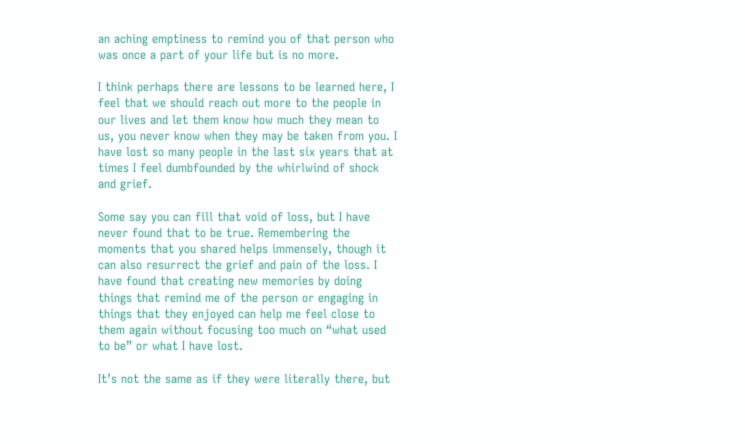an aching emptiness to remind you of that person who was once a part of your life but is no more.

I think perhaps there are lessons to be learned here, I feel that we should reach out more to the people in our lives and let them know how much they mean to us, you never know when they may be taken from you. I have lost so many people in the last six years that at times I feel dumbfounded by the whirlwind of shock and grief.

Some say you can fill that void of loss, but I have never found that to be true. Remembering the moments that you shared helps immensely, though it can also resurrect the grief and pain of the loss. I have found that creating new memories by doing things that remind me of the person or engaging in things that they enjoyed can help me feel close to them again without focusing too much on “what used to be” or what I have lost.

It’s not the same as if they were literally there, but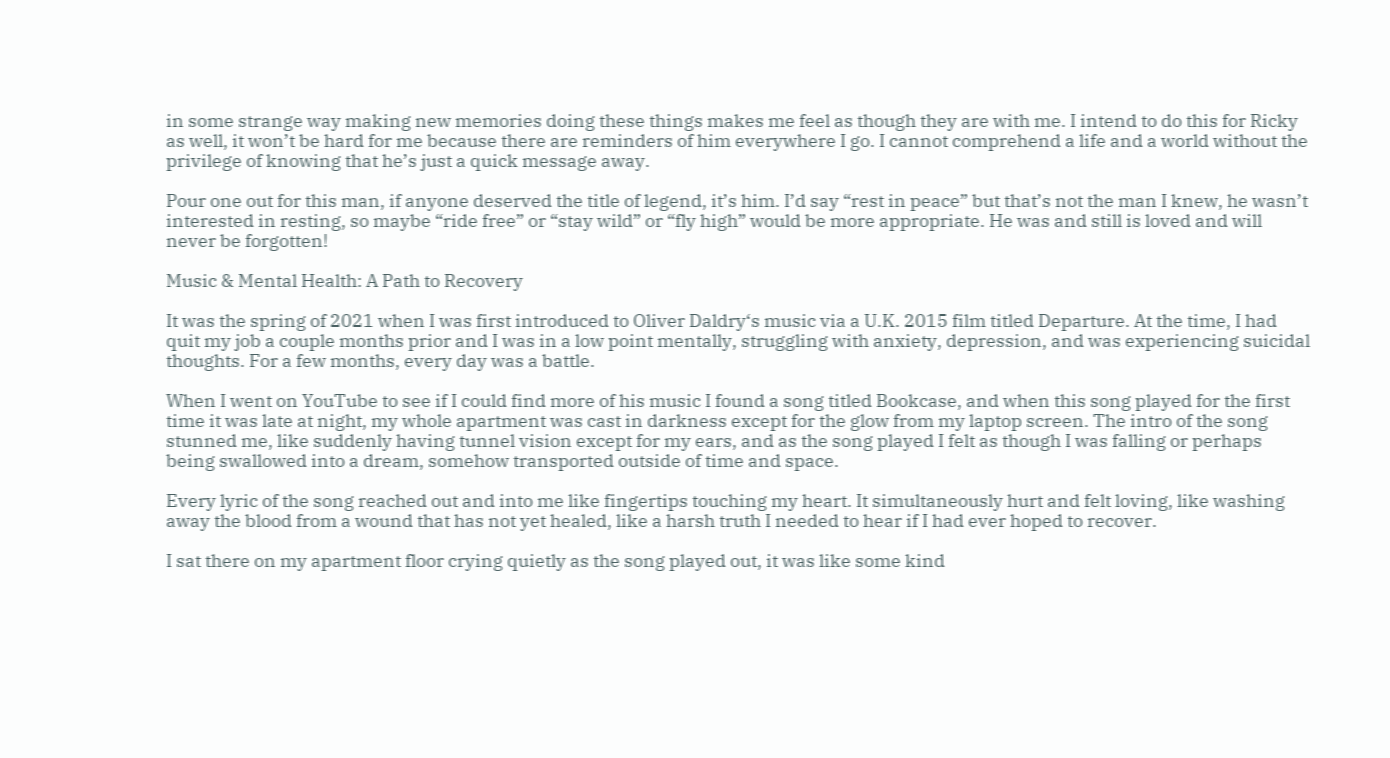in some strange way making new memories doing these things makes me feel as though they are with me. I intend to do this for Ricky as well, it won’t be hard for me because there are reminders of him everywhere I go. I cannot comprehend a life and a world without the privilege of knowing that he’s just a quick message away.

Pour one out for this man, if anyone deserved the title of legend, it’s him. I’d say “rest in peace” but that’s not the man I knew, he wasn’t interested in resting, so maybe “ride free” or “stay wild” or “fly high” would be more appropriate. He was and still is loved and will never be forgotten!

Music & Mental Health: A Path to Recovery

It was the spring of 2021 when I was first introduced to Oliver Daldry‘s music via a U.K. 2015 film titled Departure. At the time, I had quit my job a couple months prior and I was in a low point mentally, struggling with anxiety, depression, and was experiencing suicidal thoughts. For a few months, every day was a battle.

When I went on YouTube to see if I could find more of his music I found a song titled Bookcase, and when this song played for the first time it was late at night, my whole apartment was cast in darkness except for the glow from my laptop screen. The intro of the song stunned me, like suddenly having tunnel vision except for my ears, and as the song played I felt as though I was falling or perhaps being swallowed into a dream, somehow transported outside of time and space.

Every lyric of the song reached out and into me like fingertips touching my heart. It simultaneously hurt and felt loving, like washing away the blood from a wound that has not yet healed, like a harsh truth I needed to hear if I had ever hoped to recover.

I sat there on my apartment floor crying quietly as the song played out, it was like some kind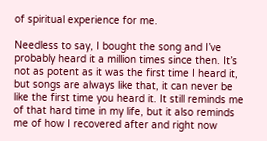of spiritual experience for me.

Needless to say, I bought the song and I’ve probably heard it a million times since then. It’s not as potent as it was the first time I heard it, but songs are always like that, it can never be like the first time you heard it. It still reminds me of that hard time in my life, but it also reminds me of how I recovered after and right now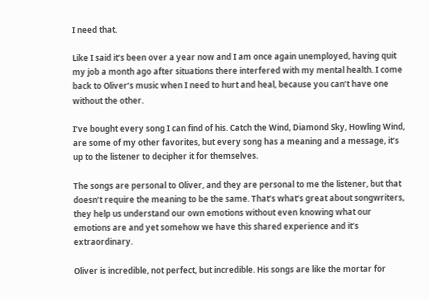I need that.

Like I said it’s been over a year now and I am once again unemployed, having quit my job a month ago after situations there interfered with my mental health. I come back to Oliver’s music when I need to hurt and heal, because you can’t have one without the other.

I’ve bought every song I can find of his. Catch the Wind, Diamond Sky, Howling Wind, are some of my other favorites, but every song has a meaning and a message, it’s up to the listener to decipher it for themselves.

The songs are personal to Oliver, and they are personal to me the listener, but that doesn’t require the meaning to be the same. That’s what’s great about songwriters, they help us understand our own emotions without even knowing what our emotions are and yet somehow we have this shared experience and it’s extraordinary.

Oliver is incredible, not perfect, but incredible. His songs are like the mortar for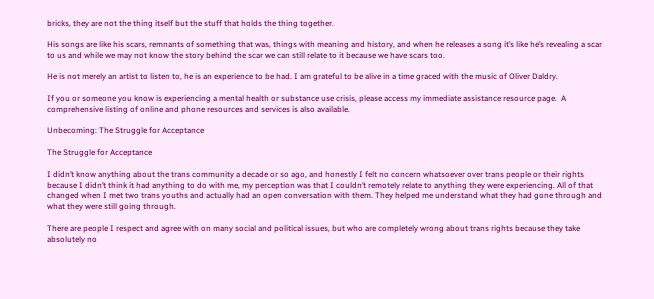bricks, they are not the thing itself but the stuff that holds the thing together.

His songs are like his scars, remnants of something that was, things with meaning and history, and when he releases a song it’s like he’s revealing a scar to us and while we may not know the story behind the scar we can still relate to it because we have scars too.

He is not merely an artist to listen to, he is an experience to be had. I am grateful to be alive in a time graced with the music of Oliver Daldry.

If you or someone you know is experiencing a mental health or substance use crisis, please access my immediate assistance resource page.  A comprehensive listing of online and phone resources and services is also available.

Unbecoming: The Struggle for Acceptance

The Struggle for Acceptance

I didn’t know anything about the trans community a decade or so ago, and honestly I felt no concern whatsoever over trans people or their rights because I didn’t think it had anything to do with me, my perception was that I couldn’t remotely relate to anything they were experiencing. All of that changed when I met two trans youths and actually had an open conversation with them. They helped me understand what they had gone through and what they were still going through.

There are people I respect and agree with on many social and political issues, but who are completely wrong about trans rights because they take absolutely no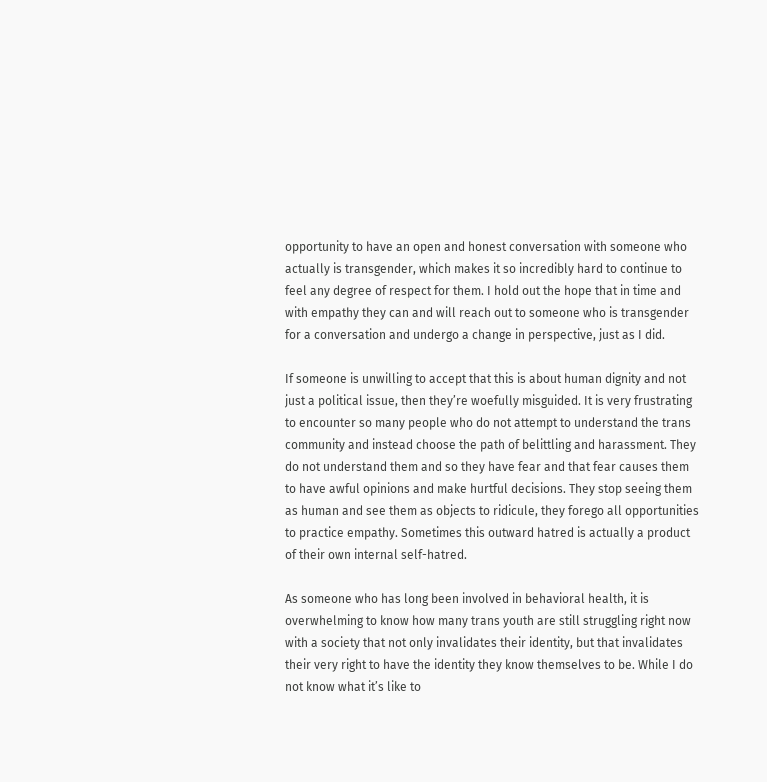opportunity to have an open and honest conversation with someone who actually is transgender, which makes it so incredibly hard to continue to feel any degree of respect for them. I hold out the hope that in time and with empathy they can and will reach out to someone who is transgender for a conversation and undergo a change in perspective, just as I did.

If someone is unwilling to accept that this is about human dignity and not just a political issue, then they’re woefully misguided. It is very frustrating to encounter so many people who do not attempt to understand the trans community and instead choose the path of belittling and harassment. They do not understand them and so they have fear and that fear causes them to have awful opinions and make hurtful decisions. They stop seeing them as human and see them as objects to ridicule, they forego all opportunities to practice empathy. Sometimes this outward hatred is actually a product of their own internal self-hatred.

As someone who has long been involved in behavioral health, it is overwhelming to know how many trans youth are still struggling right now with a society that not only invalidates their identity, but that invalidates their very right to have the identity they know themselves to be. While I do not know what it’s like to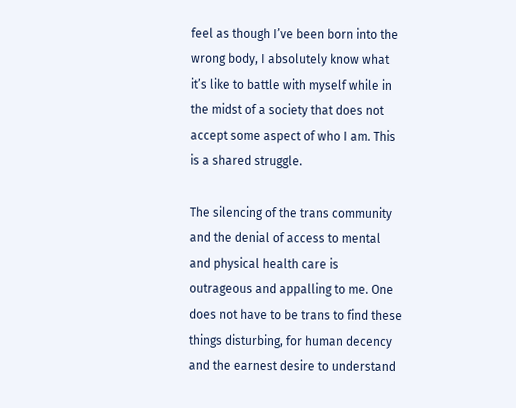feel as though I’ve been born into the wrong body, I absolutely know what it’s like to battle with myself while in the midst of a society that does not accept some aspect of who I am. This is a shared struggle.

The silencing of the trans community and the denial of access to mental and physical health care is outrageous and appalling to me. One does not have to be trans to find these things disturbing, for human decency and the earnest desire to understand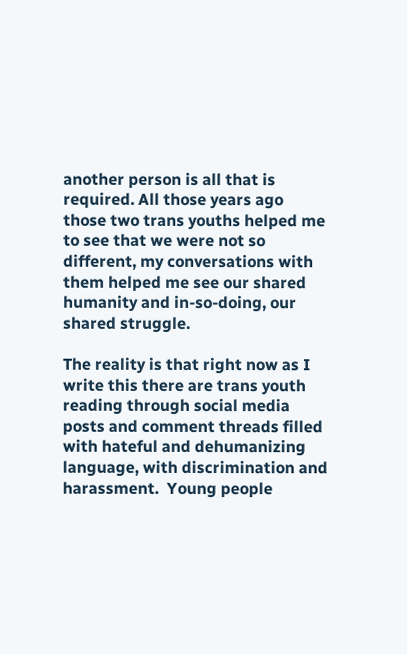another person is all that is required. All those years ago those two trans youths helped me to see that we were not so different, my conversations with them helped me see our shared humanity and in-so-doing, our shared struggle.

The reality is that right now as I write this there are trans youth reading through social media posts and comment threads filled with hateful and dehumanizing language, with discrimination and harassment.  Young people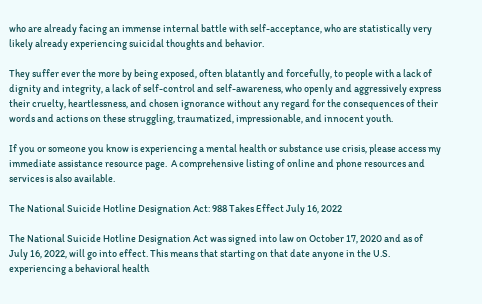who are already facing an immense internal battle with self-acceptance, who are statistically very likely already experiencing suicidal thoughts and behavior.

They suffer ever the more by being exposed, often blatantly and forcefully, to people with a lack of dignity and integrity, a lack of self-control and self-awareness, who openly and aggressively express their cruelty, heartlessness, and chosen ignorance without any regard for the consequences of their words and actions on these struggling, traumatized, impressionable, and innocent youth.

If you or someone you know is experiencing a mental health or substance use crisis, please access my immediate assistance resource page.  A comprehensive listing of online and phone resources and services is also available.

The National Suicide Hotline Designation Act: 988 Takes Effect July 16, 2022

The National Suicide Hotline Designation Act was signed into law on October 17, 2020 and as of July 16, 2022, will go into effect. This means that starting on that date anyone in the U.S. experiencing a behavioral health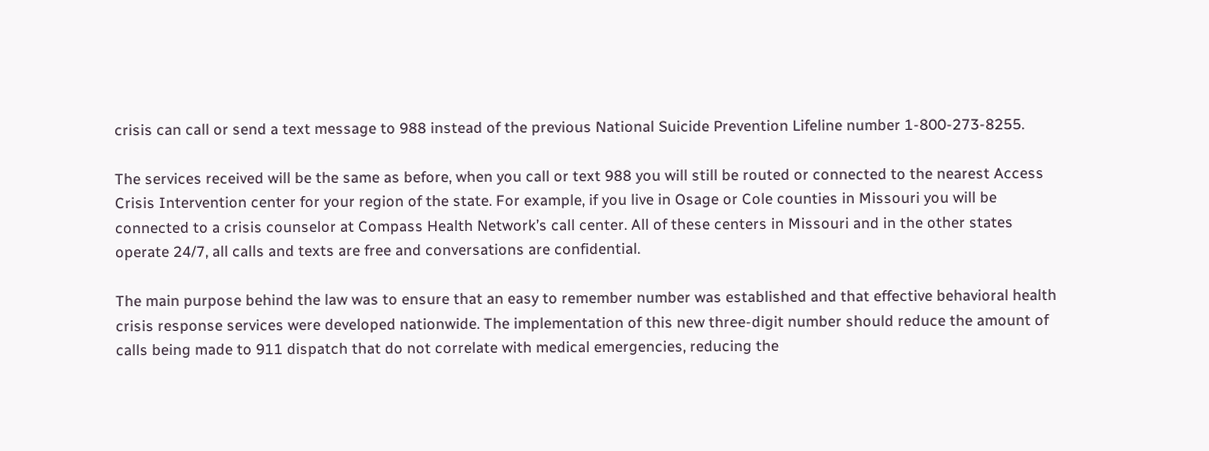crisis can call or send a text message to 988 instead of the previous National Suicide Prevention Lifeline number 1-800-273-8255.

The services received will be the same as before, when you call or text 988 you will still be routed or connected to the nearest Access Crisis Intervention center for your region of the state. For example, if you live in Osage or Cole counties in Missouri you will be connected to a crisis counselor at Compass Health Network’s call center. All of these centers in Missouri and in the other states operate 24/7, all calls and texts are free and conversations are confidential.

The main purpose behind the law was to ensure that an easy to remember number was established and that effective behavioral health crisis response services were developed nationwide. The implementation of this new three-digit number should reduce the amount of calls being made to 911 dispatch that do not correlate with medical emergencies, reducing the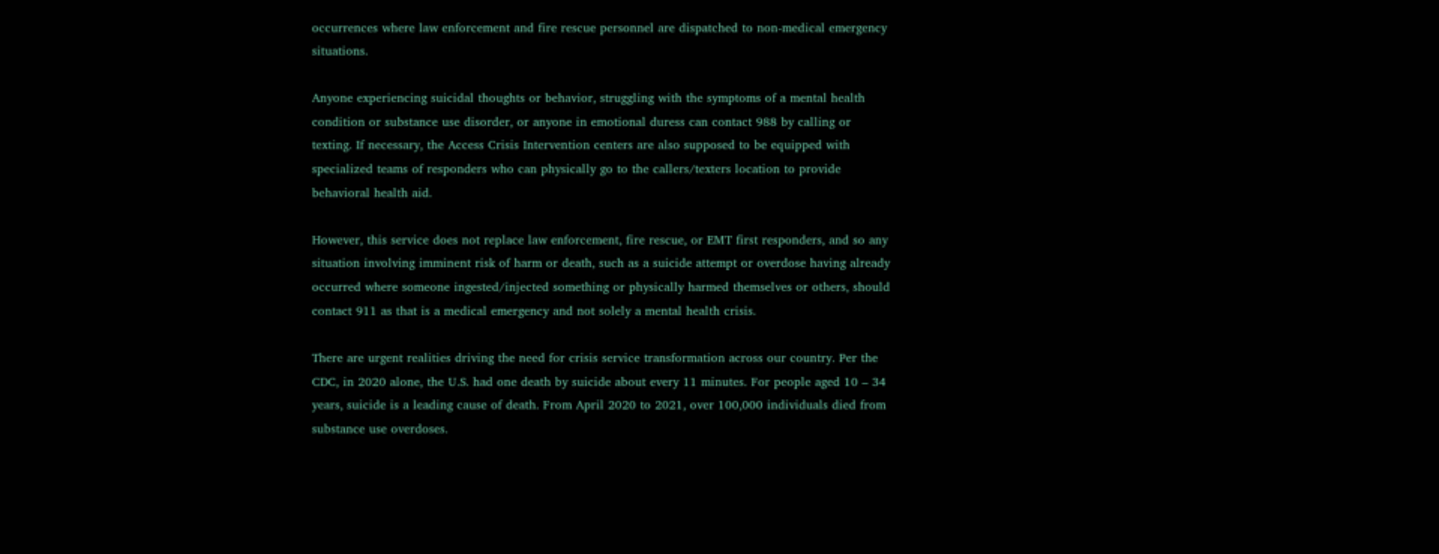occurrences where law enforcement and fire rescue personnel are dispatched to non-medical emergency situations.

Anyone experiencing suicidal thoughts or behavior, struggling with the symptoms of a mental health condition or substance use disorder, or anyone in emotional duress can contact 988 by calling or texting. If necessary, the Access Crisis Intervention centers are also supposed to be equipped with specialized teams of responders who can physically go to the callers/texters location to provide behavioral health aid.

However, this service does not replace law enforcement, fire rescue, or EMT first responders, and so any situation involving imminent risk of harm or death, such as a suicide attempt or overdose having already occurred where someone ingested/injected something or physically harmed themselves or others, should contact 911 as that is a medical emergency and not solely a mental health crisis.

There are urgent realities driving the need for crisis service transformation across our country. Per the CDC, in 2020 alone, the U.S. had one death by suicide about every 11 minutes. For people aged 10 – 34 years, suicide is a leading cause of death. From April 2020 to 2021, over 100,000 individuals died from substance use overdoses.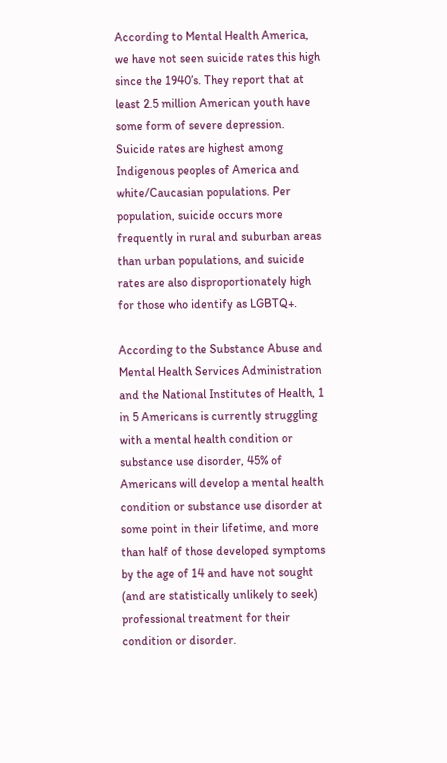According to Mental Health America, we have not seen suicide rates this high since the 1940’s. They report that at least 2.5 million American youth have some form of severe depression. Suicide rates are highest among Indigenous peoples of America and white/Caucasian populations. Per population, suicide occurs more frequently in rural and suburban areas than urban populations, and suicide rates are also disproportionately high for those who identify as LGBTQ+.

According to the Substance Abuse and Mental Health Services Administration and the National Institutes of Health, 1 in 5 Americans is currently struggling with a mental health condition or substance use disorder, 45% of Americans will develop a mental health condition or substance use disorder at some point in their lifetime, and more than half of those developed symptoms by the age of 14 and have not sought (and are statistically unlikely to seek) professional treatment for their condition or disorder.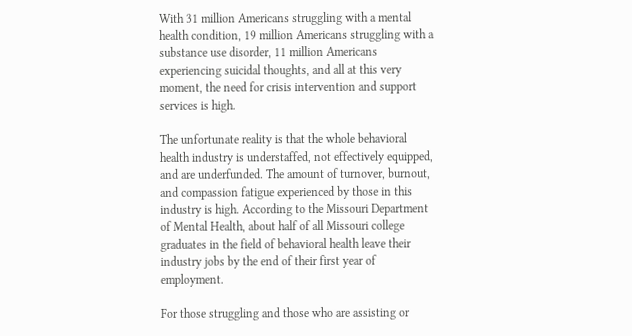With 31 million Americans struggling with a mental health condition, 19 million Americans struggling with a substance use disorder, 11 million Americans experiencing suicidal thoughts, and all at this very moment, the need for crisis intervention and support services is high.

The unfortunate reality is that the whole behavioral health industry is understaffed, not effectively equipped, and are underfunded. The amount of turnover, burnout, and compassion fatigue experienced by those in this industry is high. According to the Missouri Department of Mental Health, about half of all Missouri college graduates in the field of behavioral health leave their industry jobs by the end of their first year of employment.

For those struggling and those who are assisting or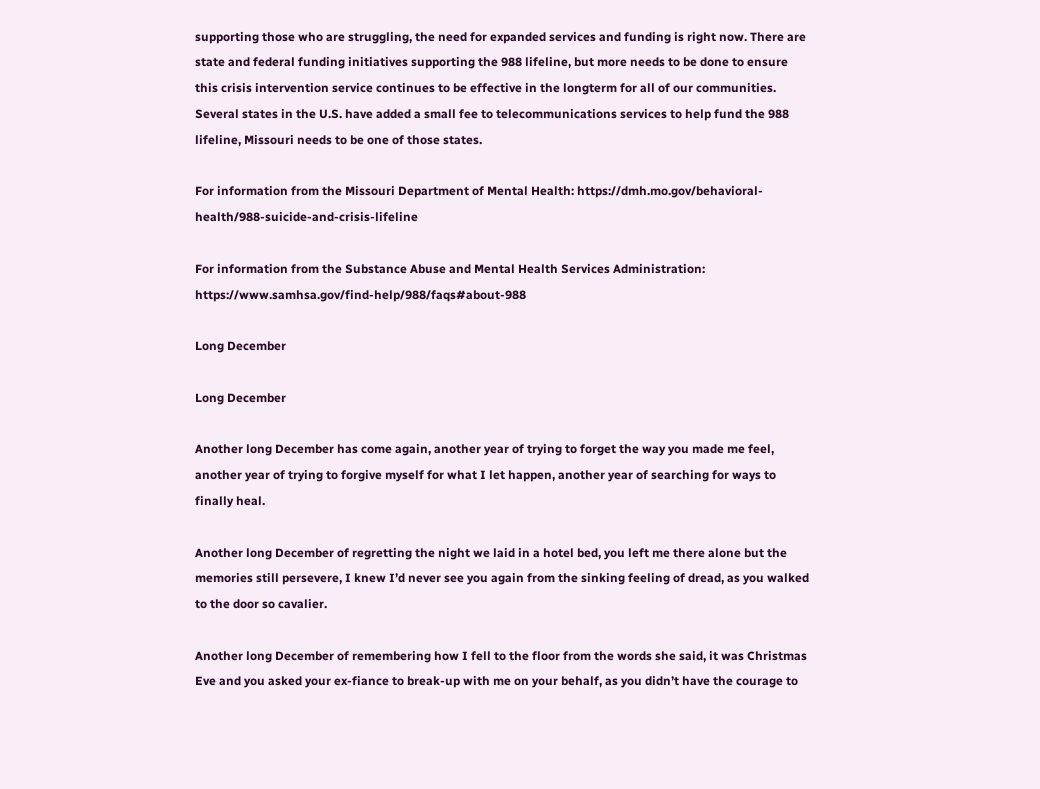supporting those who are struggling, the need for expanded services and funding is right now. There are state and federal funding initiatives supporting the 988 lifeline, but more needs to be done to ensure this crisis intervention service continues to be effective in the longterm for all of our communities. Several states in the U.S. have added a small fee to telecommunications services to help fund the 988 lifeline, Missouri needs to be one of those states.

For information from the Missouri Department of Mental Health: https://dmh.mo.gov/behavioral-health/988-suicide-and-crisis-lifeline

For information from the Substance Abuse and Mental Health Services Administration: https://www.samhsa.gov/find-help/988/faqs#about-988

Long December

Long December

Another long December has come again, another year of trying to forget the way you made me feel, another year of trying to forgive myself for what I let happen, another year of searching for ways to finally heal.

Another long December of regretting the night we laid in a hotel bed, you left me there alone but the memories still persevere, I knew I’d never see you again from the sinking feeling of dread, as you walked to the door so cavalier.

Another long December of remembering how I fell to the floor from the words she said, it was Christmas Eve and you asked your ex-fiance to break-up with me on your behalf, as you didn’t have the courage to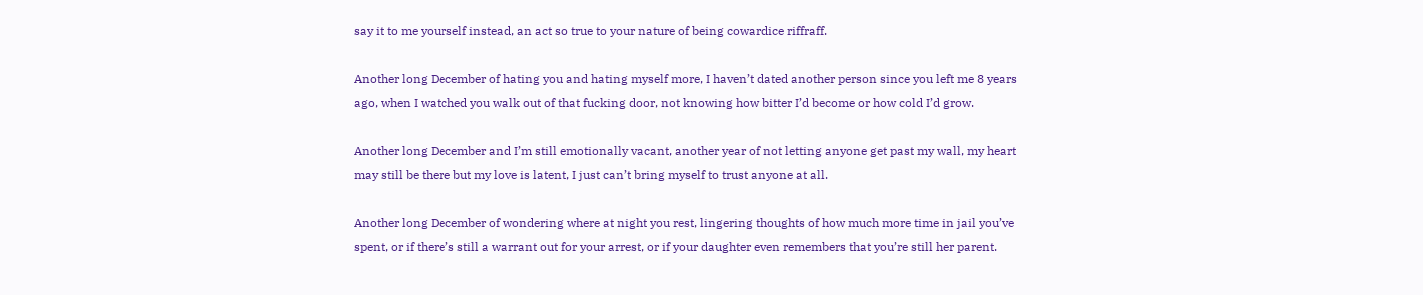say it to me yourself instead, an act so true to your nature of being cowardice riffraff.

Another long December of hating you and hating myself more, I haven’t dated another person since you left me 8 years ago, when I watched you walk out of that fucking door, not knowing how bitter I’d become or how cold I’d grow.

Another long December and I’m still emotionally vacant, another year of not letting anyone get past my wall, my heart may still be there but my love is latent, I just can’t bring myself to trust anyone at all.

Another long December of wondering where at night you rest, lingering thoughts of how much more time in jail you’ve spent, or if there’s still a warrant out for your arrest, or if your daughter even remembers that you’re still her parent.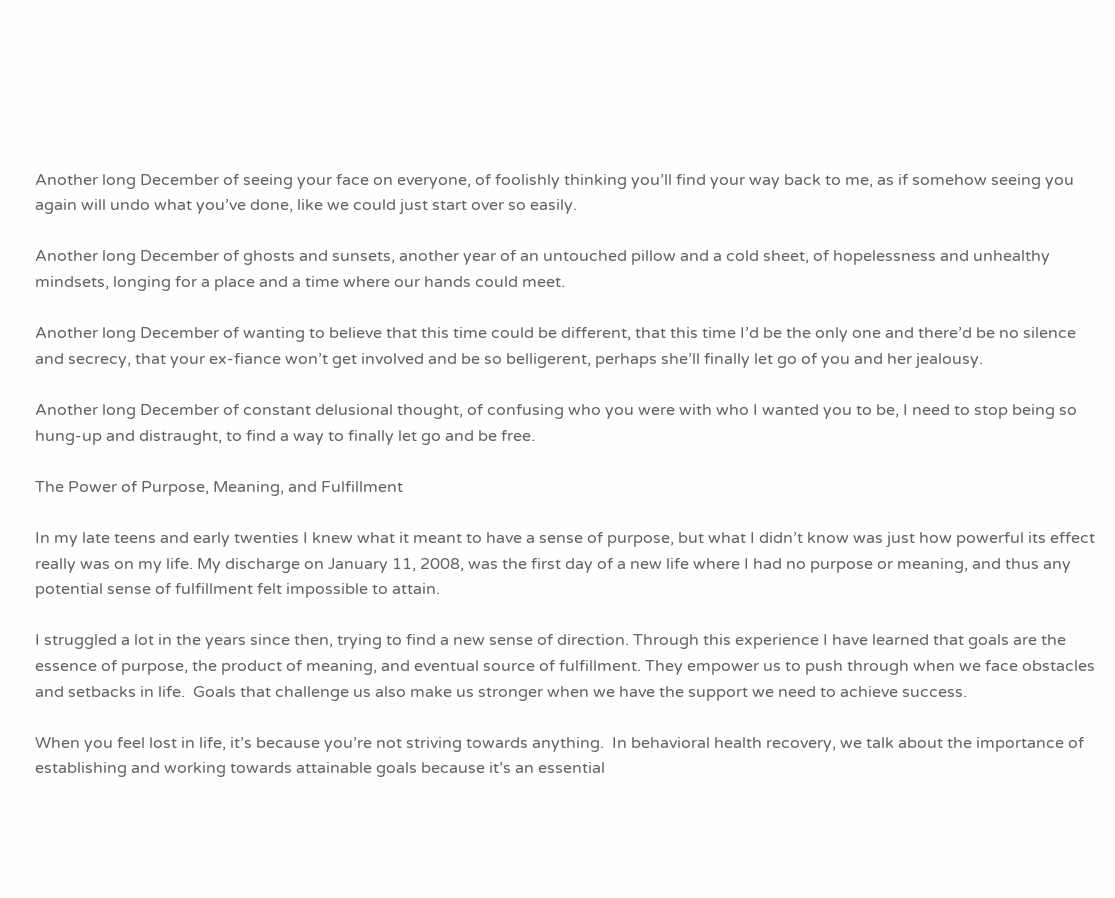Another long December of seeing your face on everyone, of foolishly thinking you’ll find your way back to me, as if somehow seeing you again will undo what you’ve done, like we could just start over so easily.

Another long December of ghosts and sunsets, another year of an untouched pillow and a cold sheet, of hopelessness and unhealthy mindsets, longing for a place and a time where our hands could meet.

Another long December of wanting to believe that this time could be different, that this time I’d be the only one and there’d be no silence and secrecy, that your ex-fiance won’t get involved and be so belligerent, perhaps she’ll finally let go of you and her jealousy.

Another long December of constant delusional thought, of confusing who you were with who I wanted you to be, I need to stop being so hung-up and distraught, to find a way to finally let go and be free.

The Power of Purpose, Meaning, and Fulfillment

In my late teens and early twenties I knew what it meant to have a sense of purpose, but what I didn’t know was just how powerful its effect really was on my life. My discharge on January 11, 2008, was the first day of a new life where I had no purpose or meaning, and thus any potential sense of fulfillment felt impossible to attain.

I struggled a lot in the years since then, trying to find a new sense of direction. Through this experience I have learned that goals are the essence of purpose, the product of meaning, and eventual source of fulfillment. They empower us to push through when we face obstacles and setbacks in life.  Goals that challenge us also make us stronger when we have the support we need to achieve success.

When you feel lost in life, it’s because you’re not striving towards anything.  In behavioral health recovery, we talk about the importance of establishing and working towards attainable goals because it’s an essential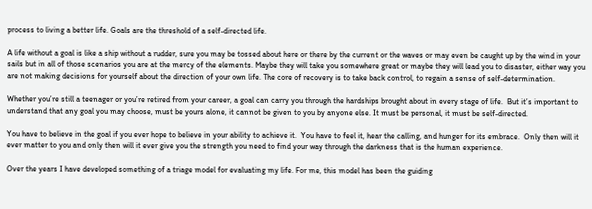process to living a better life. Goals are the threshold of a self-directed life.

A life without a goal is like a ship without a rudder, sure you may be tossed about here or there by the current or the waves or may even be caught up by the wind in your sails but in all of those scenarios you are at the mercy of the elements. Maybe they will take you somewhere great or maybe they will lead you to disaster, either way you are not making decisions for yourself about the direction of your own life. The core of recovery is to take back control, to regain a sense of self-determination.

Whether you’re still a teenager or you’re retired from your career, a goal can carry you through the hardships brought about in every stage of life.  But it’s important to understand that any goal you may choose, must be yours alone, it cannot be given to you by anyone else. It must be personal, it must be self-directed.

You have to believe in the goal if you ever hope to believe in your ability to achieve it.  You have to feel it, hear the calling, and hunger for its embrace.  Only then will it ever matter to you and only then will it ever give you the strength you need to find your way through the darkness that is the human experience.

Over the years I have developed something of a triage model for evaluating my life. For me, this model has been the guiding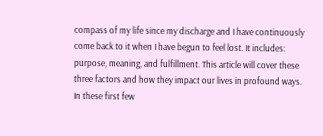compass of my life since my discharge and I have continuously come back to it when I have begun to feel lost. It includes: purpose, meaning, and fulfillment. This article will cover these three factors and how they impact our lives in profound ways. In these first few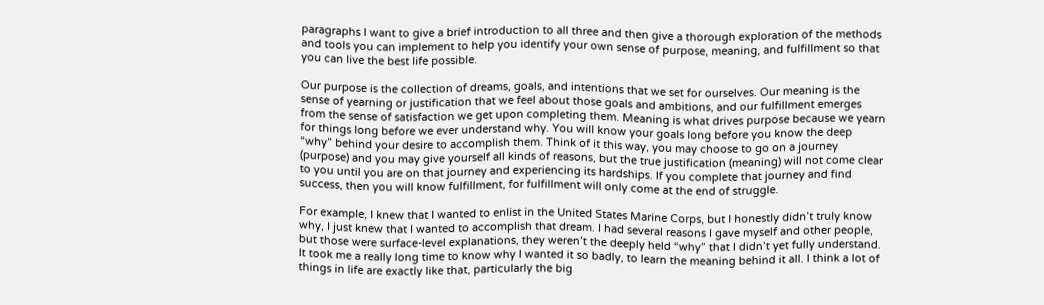paragraphs I want to give a brief introduction to all three and then give a thorough exploration of the methods and tools you can implement to help you identify your own sense of purpose, meaning, and fulfillment so that you can live the best life possible.

Our purpose is the collection of dreams, goals, and intentions that we set for ourselves. Our meaning is the sense of yearning or justification that we feel about those goals and ambitions, and our fulfillment emerges from the sense of satisfaction we get upon completing them. Meaning is what drives purpose because we yearn for things long before we ever understand why. You will know your goals long before you know the deep “why” behind your desire to accomplish them. Think of it this way, you may choose to go on a journey (purpose) and you may give yourself all kinds of reasons, but the true justification (meaning) will not come clear to you until you are on that journey and experiencing its hardships. If you complete that journey and find success, then you will know fulfillment, for fulfillment will only come at the end of struggle.

For example, I knew that I wanted to enlist in the United States Marine Corps, but I honestly didn’t truly know why, I just knew that I wanted to accomplish that dream. I had several reasons I gave myself and other people, but those were surface-level explanations, they weren’t the deeply held “why” that I didn’t yet fully understand. It took me a really long time to know why I wanted it so badly, to learn the meaning behind it all. I think a lot of things in life are exactly like that, particularly the big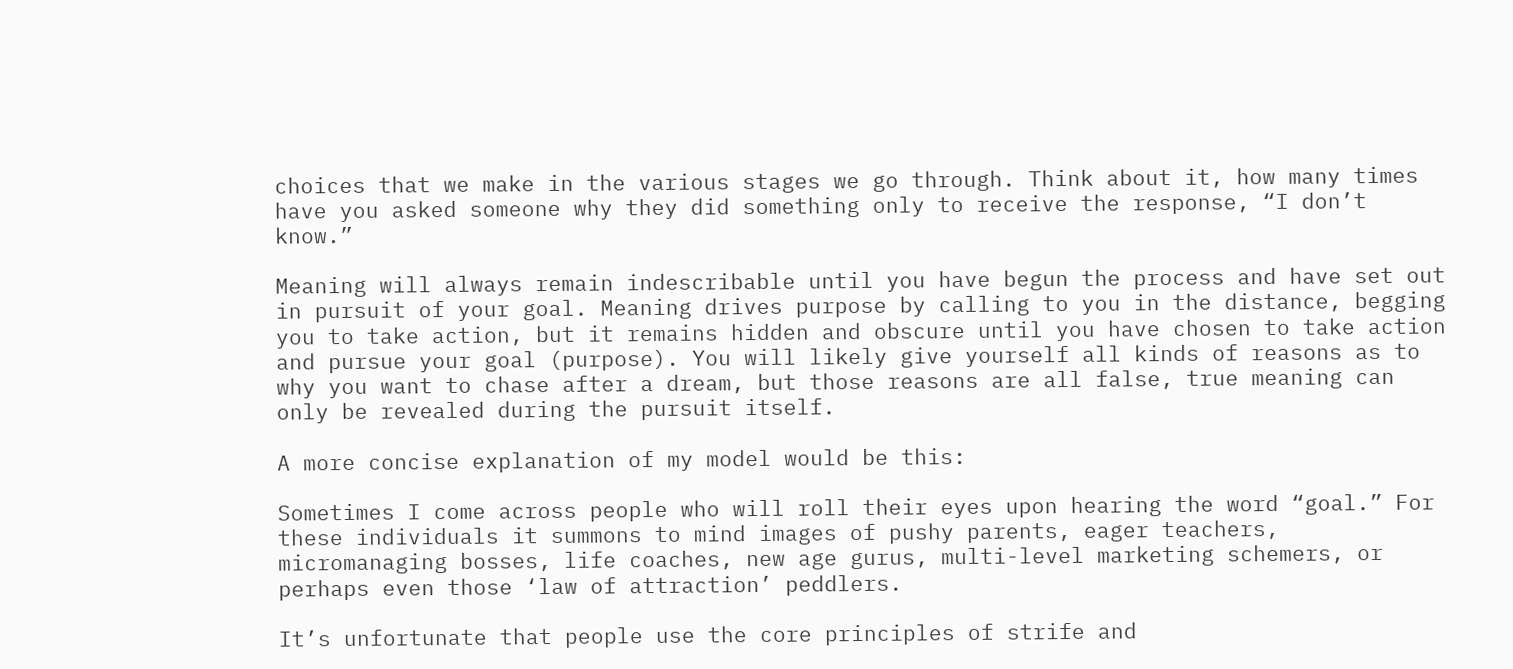choices that we make in the various stages we go through. Think about it, how many times have you asked someone why they did something only to receive the response, “I don’t know.”

Meaning will always remain indescribable until you have begun the process and have set out in pursuit of your goal. Meaning drives purpose by calling to you in the distance, begging you to take action, but it remains hidden and obscure until you have chosen to take action and pursue your goal (purpose). You will likely give yourself all kinds of reasons as to why you want to chase after a dream, but those reasons are all false, true meaning can only be revealed during the pursuit itself.

A more concise explanation of my model would be this:

Sometimes I come across people who will roll their eyes upon hearing the word “goal.” For these individuals it summons to mind images of pushy parents, eager teachers, micromanaging bosses, life coaches, new age gurus, multi-level marketing schemers, or perhaps even those ‘law of attraction’ peddlers.

It’s unfortunate that people use the core principles of strife and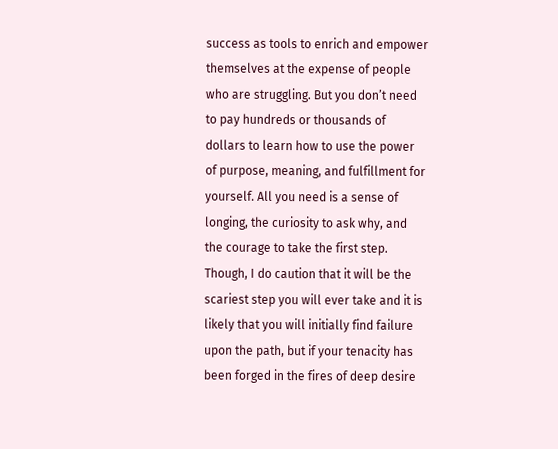success as tools to enrich and empower themselves at the expense of people who are struggling. But you don’t need to pay hundreds or thousands of dollars to learn how to use the power of purpose, meaning, and fulfillment for yourself. All you need is a sense of longing, the curiosity to ask why, and the courage to take the first step. Though, I do caution that it will be the scariest step you will ever take and it is likely that you will initially find failure upon the path, but if your tenacity has been forged in the fires of deep desire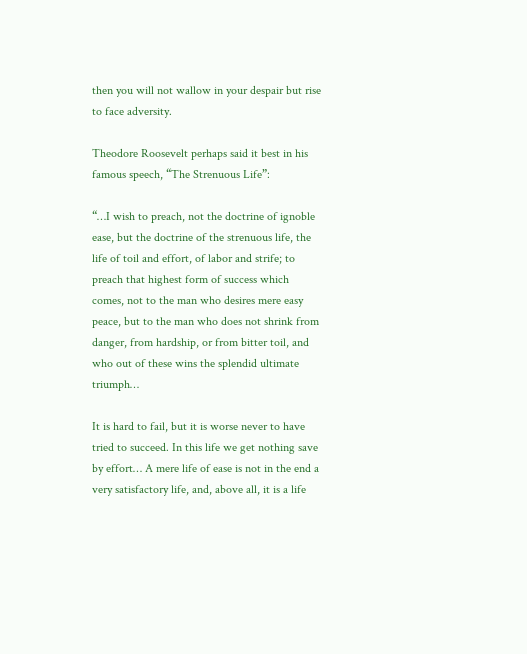then you will not wallow in your despair but rise to face adversity.

Theodore Roosevelt perhaps said it best in his famous speech, “The Strenuous Life”:

“…I wish to preach, not the doctrine of ignoble ease, but the doctrine of the strenuous life, the life of toil and effort, of labor and strife; to preach that highest form of success which comes, not to the man who desires mere easy peace, but to the man who does not shrink from danger, from hardship, or from bitter toil, and who out of these wins the splendid ultimate triumph…

It is hard to fail, but it is worse never to have tried to succeed. In this life we get nothing save by effort… A mere life of ease is not in the end a very satisfactory life, and, above all, it is a life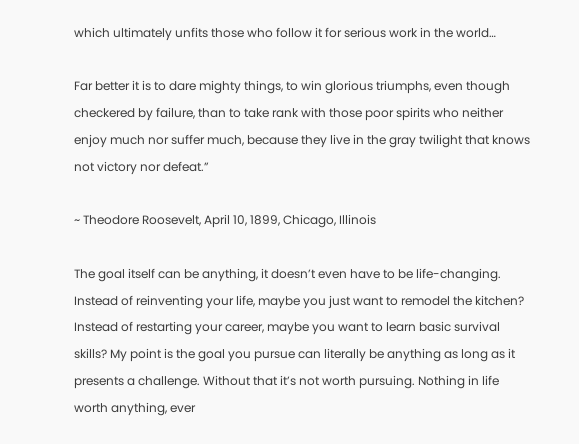which ultimately unfits those who follow it for serious work in the world…

Far better it is to dare mighty things, to win glorious triumphs, even though checkered by failure, than to take rank with those poor spirits who neither enjoy much nor suffer much, because they live in the gray twilight that knows not victory nor defeat.”

~ Theodore Roosevelt, April 10, 1899, Chicago, Illinois

The goal itself can be anything, it doesn’t even have to be life-changing. Instead of reinventing your life, maybe you just want to remodel the kitchen? Instead of restarting your career, maybe you want to learn basic survival skills? My point is the goal you pursue can literally be anything as long as it presents a challenge. Without that it’s not worth pursuing. Nothing in life worth anything, ever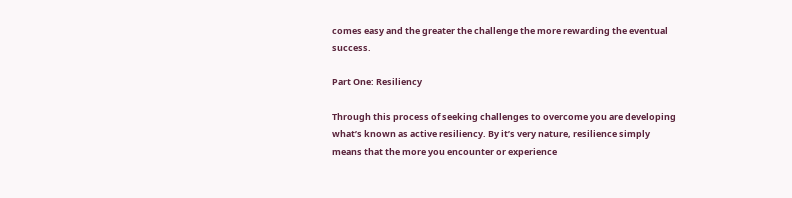comes easy and the greater the challenge the more rewarding the eventual success.

Part One: Resiliency

Through this process of seeking challenges to overcome you are developing what’s known as active resiliency. By it’s very nature, resilience simply means that the more you encounter or experience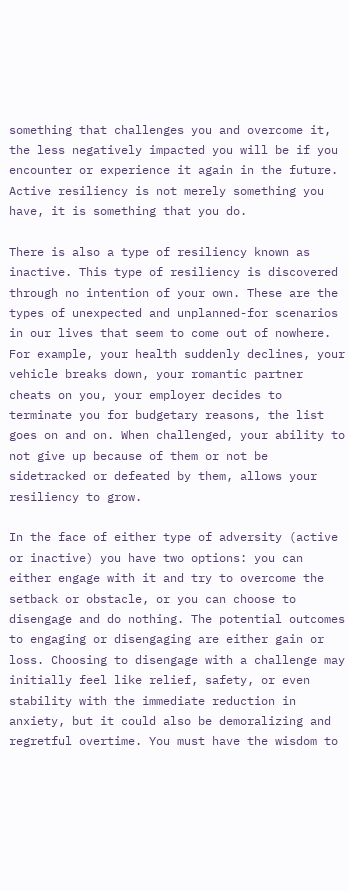something that challenges you and overcome it, the less negatively impacted you will be if you encounter or experience it again in the future. Active resiliency is not merely something you have, it is something that you do.

There is also a type of resiliency known as inactive. This type of resiliency is discovered through no intention of your own. These are the types of unexpected and unplanned-for scenarios in our lives that seem to come out of nowhere. For example, your health suddenly declines, your vehicle breaks down, your romantic partner cheats on you, your employer decides to terminate you for budgetary reasons, the list goes on and on. When challenged, your ability to not give up because of them or not be sidetracked or defeated by them, allows your resiliency to grow.

In the face of either type of adversity (active or inactive) you have two options: you can either engage with it and try to overcome the setback or obstacle, or you can choose to disengage and do nothing. The potential outcomes to engaging or disengaging are either gain or loss. Choosing to disengage with a challenge may initially feel like relief, safety, or even stability with the immediate reduction in anxiety, but it could also be demoralizing and regretful overtime. You must have the wisdom to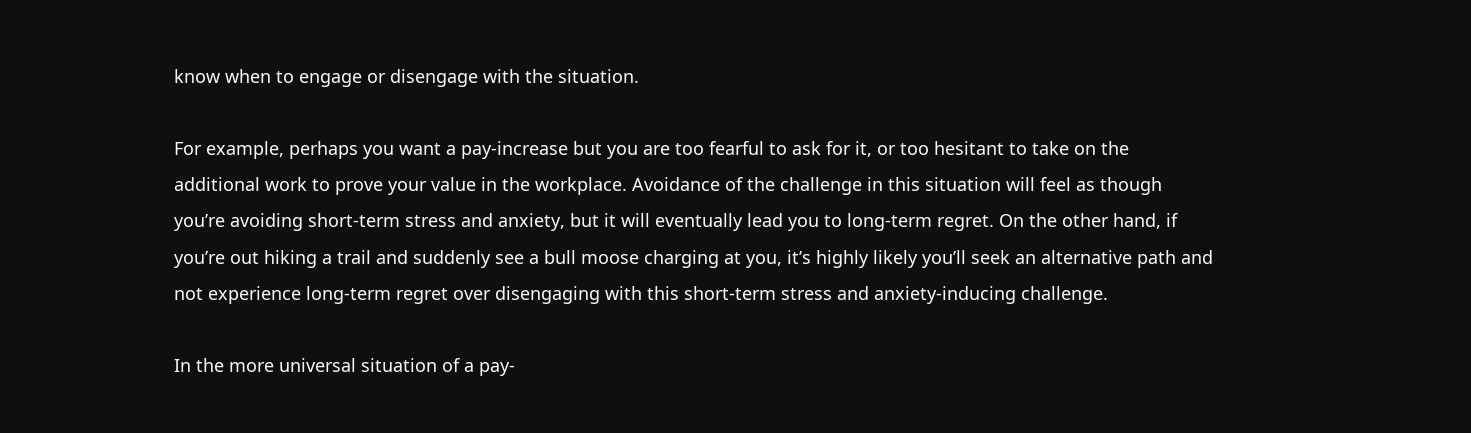know when to engage or disengage with the situation.

For example, perhaps you want a pay-increase but you are too fearful to ask for it, or too hesitant to take on the additional work to prove your value in the workplace. Avoidance of the challenge in this situation will feel as though you’re avoiding short-term stress and anxiety, but it will eventually lead you to long-term regret. On the other hand, if you’re out hiking a trail and suddenly see a bull moose charging at you, it’s highly likely you’ll seek an alternative path and not experience long-term regret over disengaging with this short-term stress and anxiety-inducing challenge.

In the more universal situation of a pay-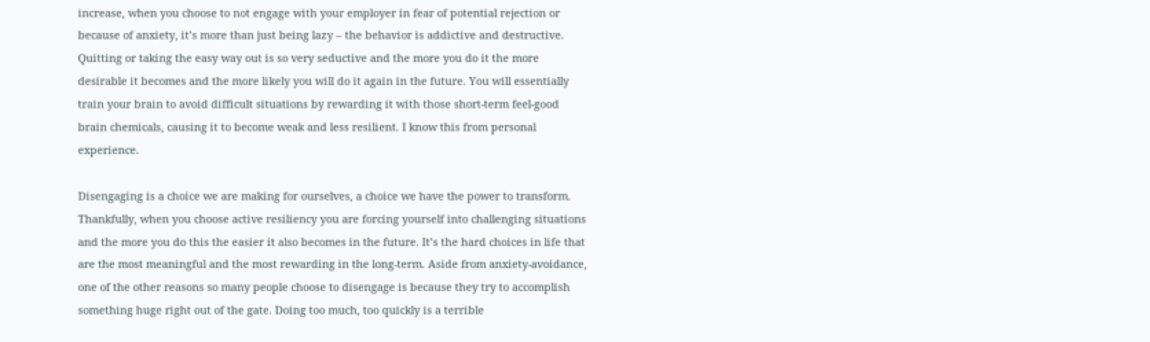increase, when you choose to not engage with your employer in fear of potential rejection or because of anxiety, it’s more than just being lazy – the behavior is addictive and destructive. Quitting or taking the easy way out is so very seductive and the more you do it the more desirable it becomes and the more likely you will do it again in the future. You will essentially train your brain to avoid difficult situations by rewarding it with those short-term feel-good brain chemicals, causing it to become weak and less resilient. I know this from personal experience.

Disengaging is a choice we are making for ourselves, a choice we have the power to transform. Thankfully, when you choose active resiliency you are forcing yourself into challenging situations and the more you do this the easier it also becomes in the future. It’s the hard choices in life that are the most meaningful and the most rewarding in the long-term. Aside from anxiety-avoidance, one of the other reasons so many people choose to disengage is because they try to accomplish something huge right out of the gate. Doing too much, too quickly is a terrible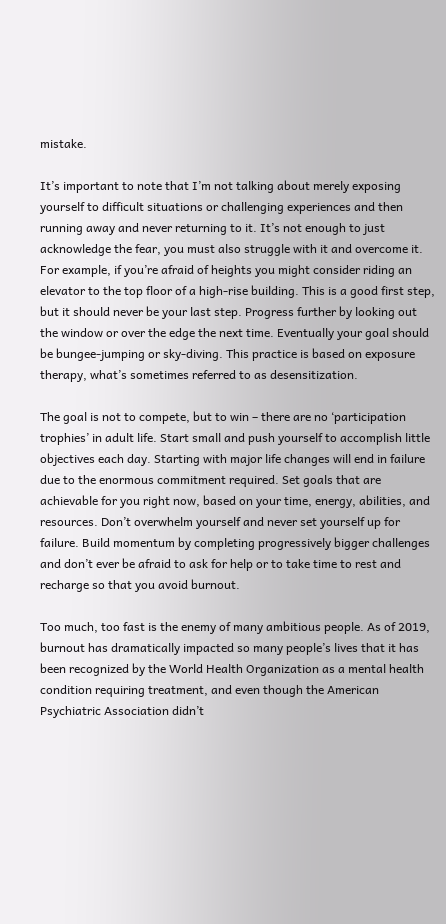mistake.

It’s important to note that I’m not talking about merely exposing yourself to difficult situations or challenging experiences and then running away and never returning to it. It’s not enough to just acknowledge the fear, you must also struggle with it and overcome it. For example, if you’re afraid of heights you might consider riding an elevator to the top floor of a high-rise building. This is a good first step, but it should never be your last step. Progress further by looking out the window or over the edge the next time. Eventually your goal should be bungee-jumping or sky-diving. This practice is based on exposure therapy, what’s sometimes referred to as desensitization.

The goal is not to compete, but to win – there are no ‘participation trophies’ in adult life. Start small and push yourself to accomplish little objectives each day. Starting with major life changes will end in failure due to the enormous commitment required. Set goals that are achievable for you right now, based on your time, energy, abilities, and resources. Don’t overwhelm yourself and never set yourself up for failure. Build momentum by completing progressively bigger challenges and don’t ever be afraid to ask for help or to take time to rest and recharge so that you avoid burnout.

Too much, too fast is the enemy of many ambitious people. As of 2019, burnout has dramatically impacted so many people’s lives that it has been recognized by the World Health Organization as a mental health condition requiring treatment, and even though the American Psychiatric Association didn’t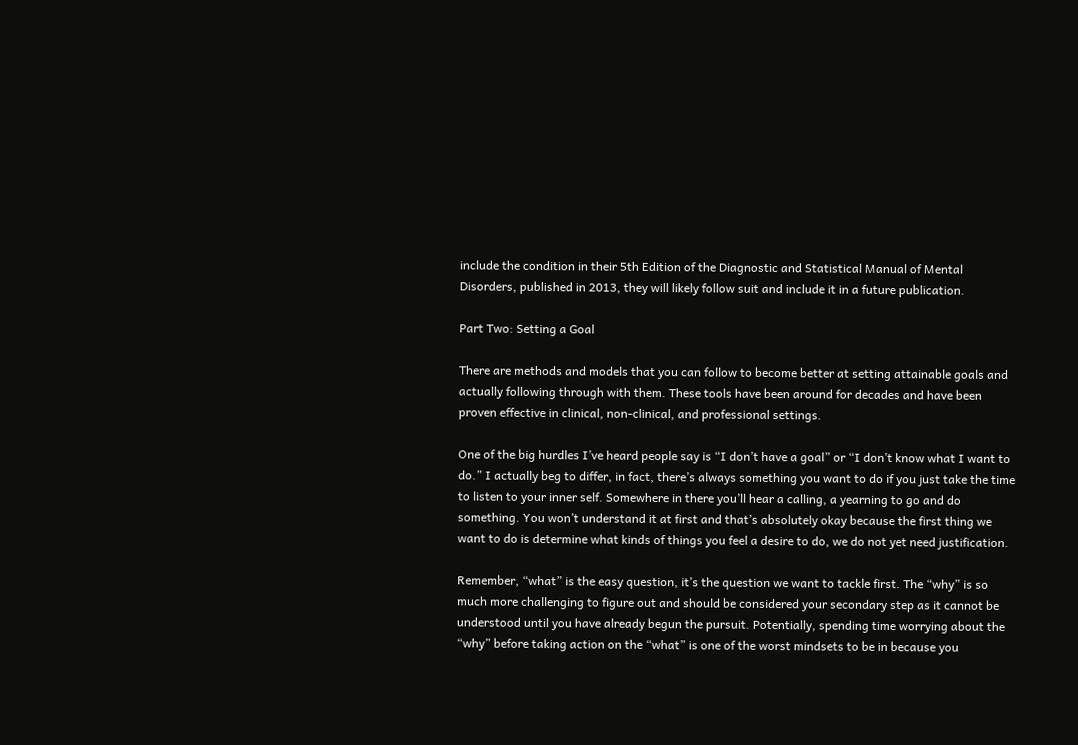include the condition in their 5th Edition of the Diagnostic and Statistical Manual of Mental Disorders, published in 2013, they will likely follow suit and include it in a future publication.

Part Two: Setting a Goal

There are methods and models that you can follow to become better at setting attainable goals and actually following through with them. These tools have been around for decades and have been proven effective in clinical, non-clinical, and professional settings.

One of the big hurdles I’ve heard people say is “I don’t have a goal” or “I don’t know what I want to do.” I actually beg to differ, in fact, there’s always something you want to do if you just take the time to listen to your inner self. Somewhere in there you’ll hear a calling, a yearning to go and do something. You won’t understand it at first and that’s absolutely okay because the first thing we want to do is determine what kinds of things you feel a desire to do, we do not yet need justification.

Remember, “what” is the easy question, it’s the question we want to tackle first. The “why” is so much more challenging to figure out and should be considered your secondary step as it cannot be understood until you have already begun the pursuit. Potentially, spending time worrying about the “why” before taking action on the “what” is one of the worst mindsets to be in because you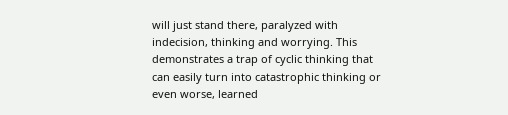will just stand there, paralyzed with indecision, thinking and worrying. This demonstrates a trap of cyclic thinking that can easily turn into catastrophic thinking or even worse, learned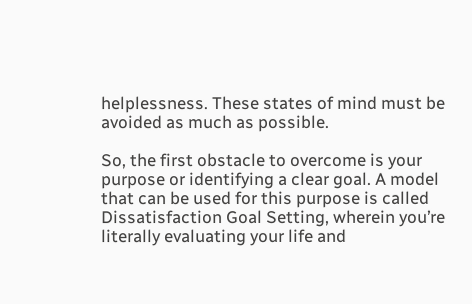helplessness. These states of mind must be avoided as much as possible.

So, the first obstacle to overcome is your purpose or identifying a clear goal. A model that can be used for this purpose is called Dissatisfaction Goal Setting, wherein you’re literally evaluating your life and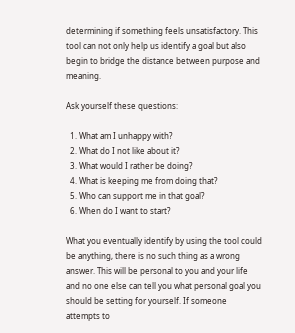determining if something feels unsatisfactory. This tool can not only help us identify a goal but also begin to bridge the distance between purpose and meaning.

Ask yourself these questions:

  1. What am I unhappy with?
  2. What do I not like about it?
  3. What would I rather be doing?
  4. What is keeping me from doing that?
  5. Who can support me in that goal?
  6. When do I want to start?

What you eventually identify by using the tool could be anything, there is no such thing as a wrong answer. This will be personal to you and your life and no one else can tell you what personal goal you should be setting for yourself. If someone attempts to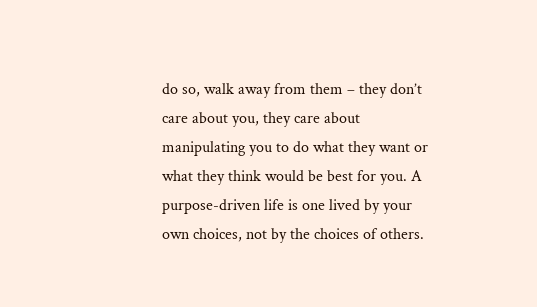do so, walk away from them – they don’t care about you, they care about manipulating you to do what they want or what they think would be best for you. A purpose-driven life is one lived by your own choices, not by the choices of others.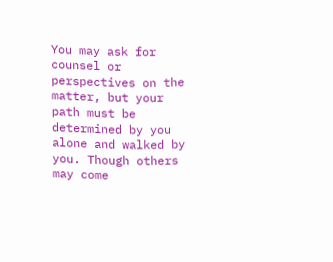You may ask for counsel or perspectives on the matter, but your path must be determined by you alone and walked by you. Though others may come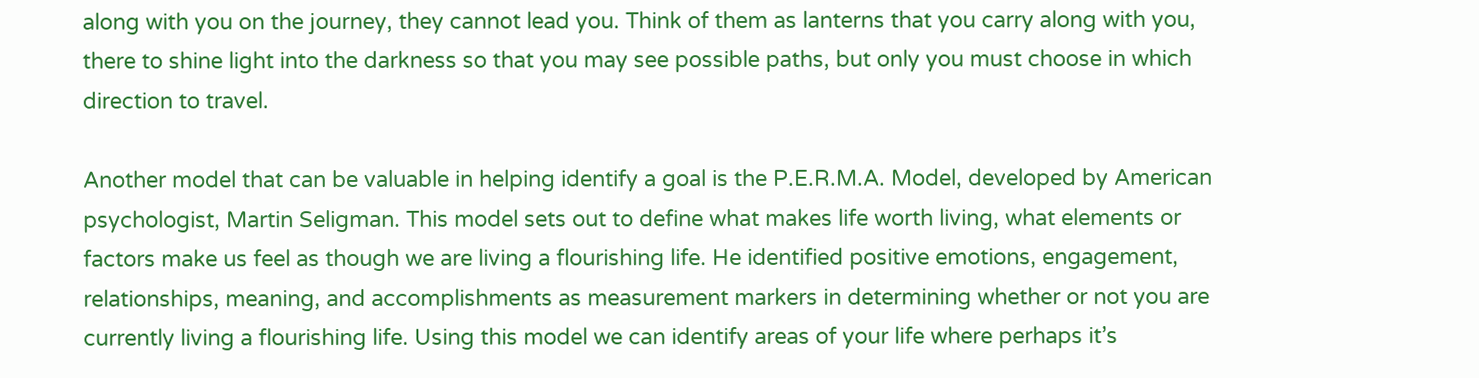along with you on the journey, they cannot lead you. Think of them as lanterns that you carry along with you, there to shine light into the darkness so that you may see possible paths, but only you must choose in which direction to travel.

Another model that can be valuable in helping identify a goal is the P.E.R.M.A. Model, developed by American psychologist, Martin Seligman. This model sets out to define what makes life worth living, what elements or factors make us feel as though we are living a flourishing life. He identified positive emotions, engagement, relationships, meaning, and accomplishments as measurement markers in determining whether or not you are currently living a flourishing life. Using this model we can identify areas of your life where perhaps it’s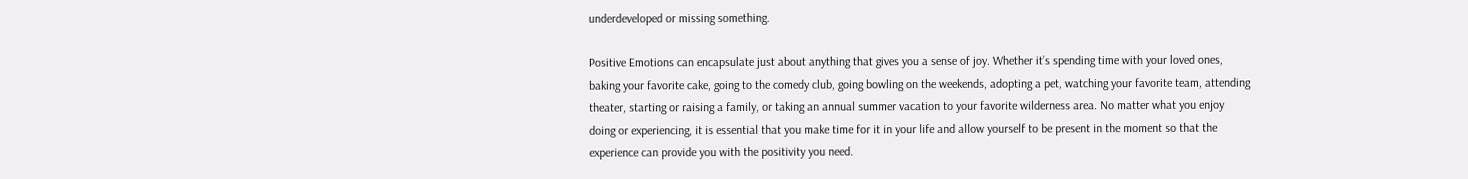underdeveloped or missing something.

Positive Emotions can encapsulate just about anything that gives you a sense of joy. Whether it’s spending time with your loved ones, baking your favorite cake, going to the comedy club, going bowling on the weekends, adopting a pet, watching your favorite team, attending theater, starting or raising a family, or taking an annual summer vacation to your favorite wilderness area. No matter what you enjoy doing or experiencing, it is essential that you make time for it in your life and allow yourself to be present in the moment so that the experience can provide you with the positivity you need.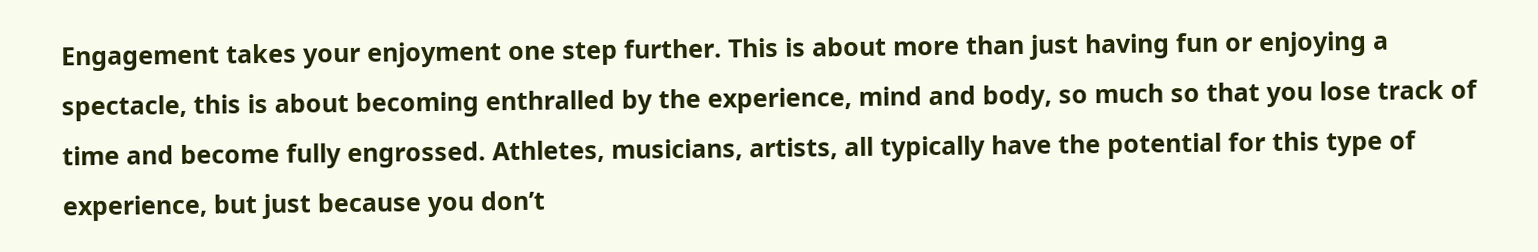Engagement takes your enjoyment one step further. This is about more than just having fun or enjoying a spectacle, this is about becoming enthralled by the experience, mind and body, so much so that you lose track of time and become fully engrossed. Athletes, musicians, artists, all typically have the potential for this type of experience, but just because you don’t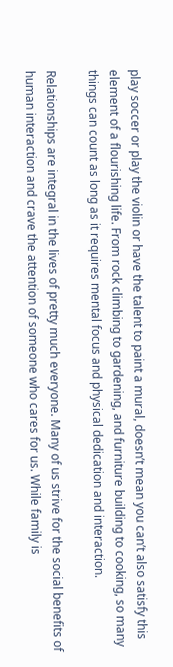play soccer or play the violin or have the talent to paint a mural, doesn’t mean you can’t also satisfy this element of a flourishing life. From rock climbing to gardening, and furniture building to cooking, so many things can count as long as it requires mental focus and physical dedication and interaction.

Relationships are integral in the lives of pretty much everyone. Many of us strive for the social benefits of human interaction and crave the attention of someone who cares for us. While family is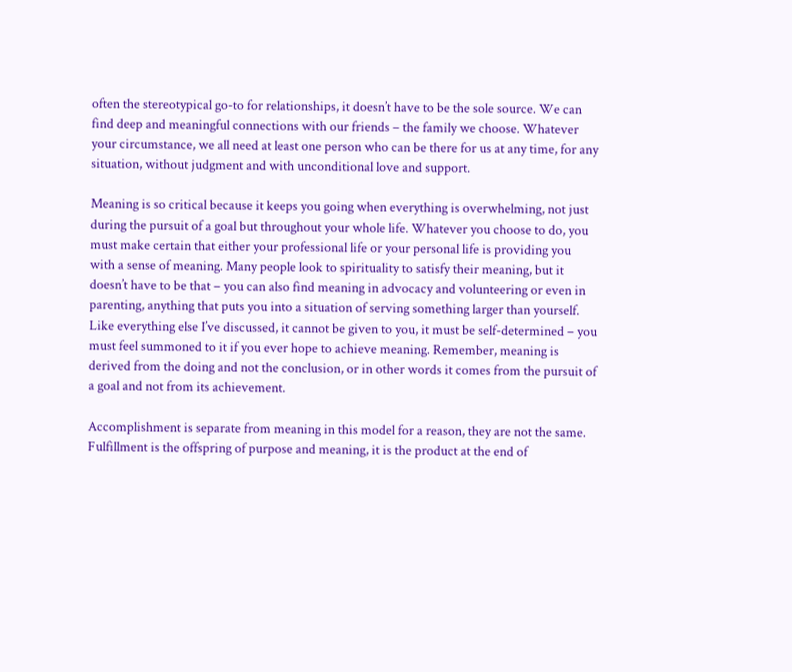often the stereotypical go-to for relationships, it doesn’t have to be the sole source. We can find deep and meaningful connections with our friends – the family we choose. Whatever your circumstance, we all need at least one person who can be there for us at any time, for any situation, without judgment and with unconditional love and support.

Meaning is so critical because it keeps you going when everything is overwhelming, not just during the pursuit of a goal but throughout your whole life. Whatever you choose to do, you must make certain that either your professional life or your personal life is providing you with a sense of meaning. Many people look to spirituality to satisfy their meaning, but it doesn’t have to be that – you can also find meaning in advocacy and volunteering or even in parenting, anything that puts you into a situation of serving something larger than yourself. Like everything else I’ve discussed, it cannot be given to you, it must be self-determined – you must feel summoned to it if you ever hope to achieve meaning. Remember, meaning is derived from the doing and not the conclusion, or in other words it comes from the pursuit of a goal and not from its achievement.

Accomplishment is separate from meaning in this model for a reason, they are not the same. Fulfillment is the offspring of purpose and meaning, it is the product at the end of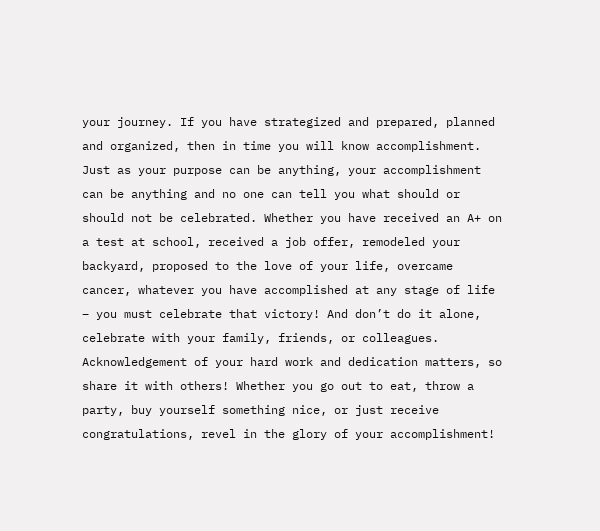your journey. If you have strategized and prepared, planned and organized, then in time you will know accomplishment. Just as your purpose can be anything, your accomplishment can be anything and no one can tell you what should or should not be celebrated. Whether you have received an A+ on a test at school, received a job offer, remodeled your backyard, proposed to the love of your life, overcame cancer, whatever you have accomplished at any stage of life – you must celebrate that victory! And don’t do it alone, celebrate with your family, friends, or colleagues. Acknowledgement of your hard work and dedication matters, so share it with others! Whether you go out to eat, throw a party, buy yourself something nice, or just receive congratulations, revel in the glory of your accomplishment!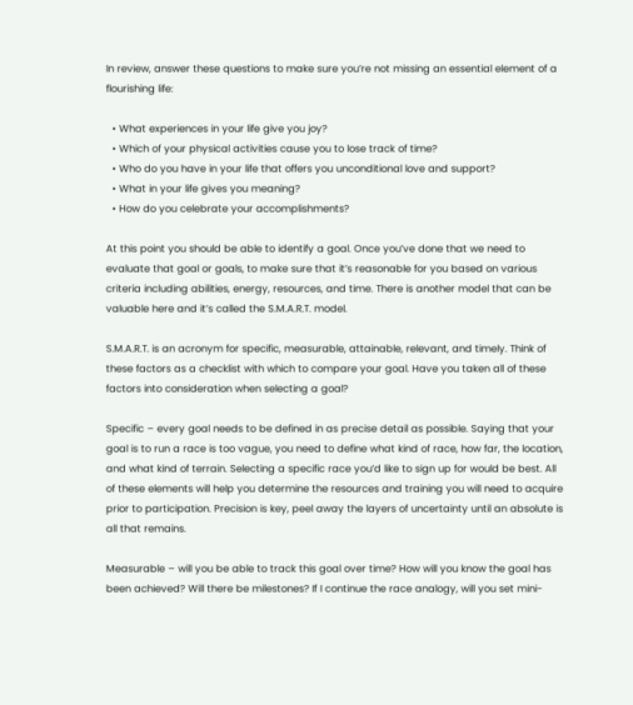In review, answer these questions to make sure you’re not missing an essential element of a flourishing life:

  • What experiences in your life give you joy?
  • Which of your physical activities cause you to lose track of time?
  • Who do you have in your life that offers you unconditional love and support?
  • What in your life gives you meaning?
  • How do you celebrate your accomplishments?

At this point you should be able to identify a goal. Once you’ve done that we need to evaluate that goal or goals, to make sure that it’s reasonable for you based on various criteria including abilities, energy, resources, and time. There is another model that can be valuable here and it’s called the S.M.A.R.T. model.

S.M.A.R.T. is an acronym for specific, measurable, attainable, relevant, and timely. Think of these factors as a checklist with which to compare your goal. Have you taken all of these factors into consideration when selecting a goal?

Specific – every goal needs to be defined in as precise detail as possible. Saying that your goal is to run a race is too vague, you need to define what kind of race, how far, the location, and what kind of terrain. Selecting a specific race you’d like to sign up for would be best. All of these elements will help you determine the resources and training you will need to acquire prior to participation. Precision is key, peel away the layers of uncertainty until an absolute is all that remains.

Measurable – will you be able to track this goal over time? How will you know the goal has been achieved? Will there be milestones? If I continue the race analogy, will you set mini-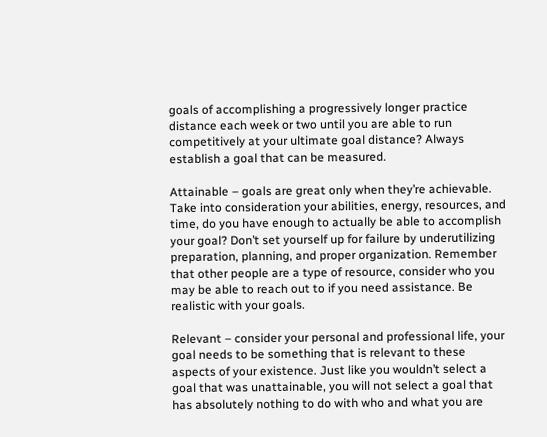goals of accomplishing a progressively longer practice distance each week or two until you are able to run competitively at your ultimate goal distance? Always establish a goal that can be measured.

Attainable – goals are great only when they’re achievable. Take into consideration your abilities, energy, resources, and time, do you have enough to actually be able to accomplish your goal? Don’t set yourself up for failure by underutilizing preparation, planning, and proper organization. Remember that other people are a type of resource, consider who you may be able to reach out to if you need assistance. Be realistic with your goals.

Relevant – consider your personal and professional life, your goal needs to be something that is relevant to these aspects of your existence. Just like you wouldn’t select a goal that was unattainable, you will not select a goal that has absolutely nothing to do with who and what you are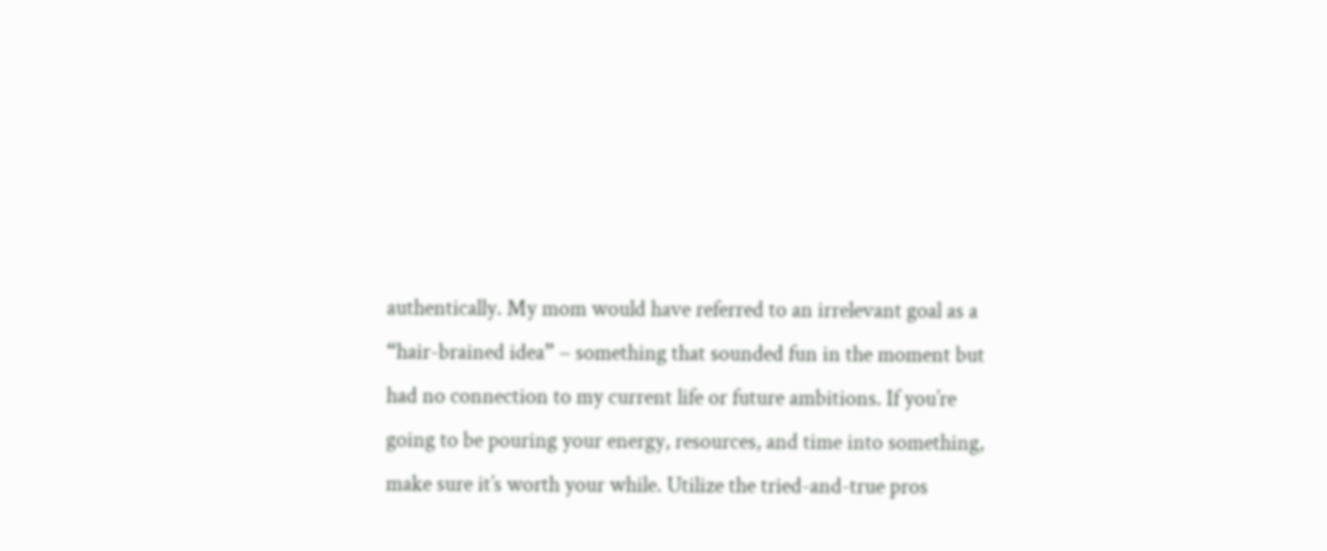authentically. My mom would have referred to an irrelevant goal as a “hair-brained idea” – something that sounded fun in the moment but had no connection to my current life or future ambitions. If you’re going to be pouring your energy, resources, and time into something, make sure it’s worth your while. Utilize the tried-and-true pros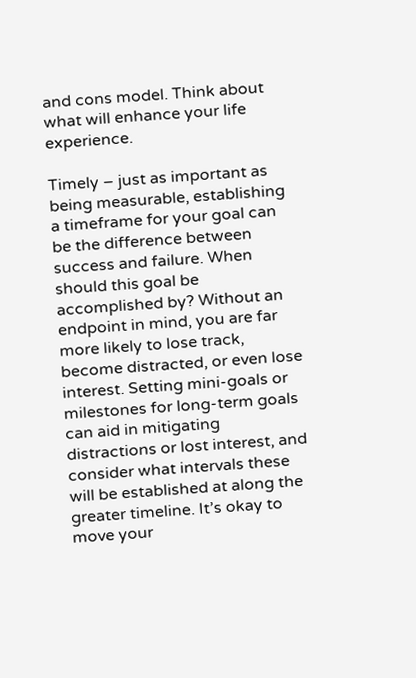and cons model. Think about what will enhance your life experience.

Timely – just as important as being measurable, establishing a timeframe for your goal can be the difference between success and failure. When should this goal be accomplished by? Without an endpoint in mind, you are far more likely to lose track, become distracted, or even lose interest. Setting mini-goals or milestones for long-term goals can aid in mitigating distractions or lost interest, and consider what intervals these will be established at along the greater timeline. It’s okay to move your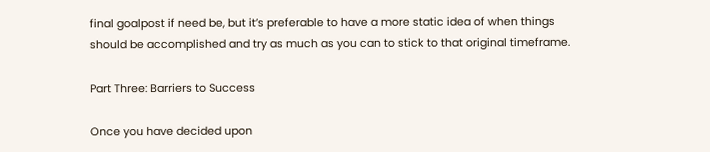final goalpost if need be, but it’s preferable to have a more static idea of when things should be accomplished and try as much as you can to stick to that original timeframe.

Part Three: Barriers to Success

Once you have decided upon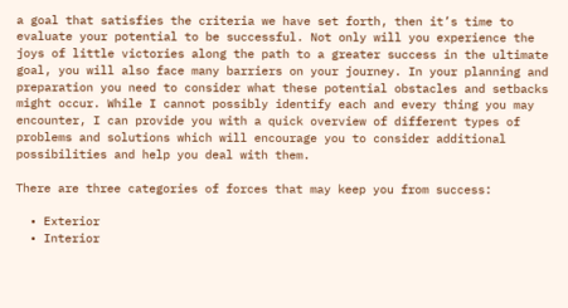a goal that satisfies the criteria we have set forth, then it’s time to evaluate your potential to be successful. Not only will you experience the joys of little victories along the path to a greater success in the ultimate goal, you will also face many barriers on your journey. In your planning and preparation you need to consider what these potential obstacles and setbacks might occur. While I cannot possibly identify each and every thing you may encounter, I can provide you with a quick overview of different types of problems and solutions which will encourage you to consider additional possibilities and help you deal with them.

There are three categories of forces that may keep you from success:

  • Exterior
  • Interior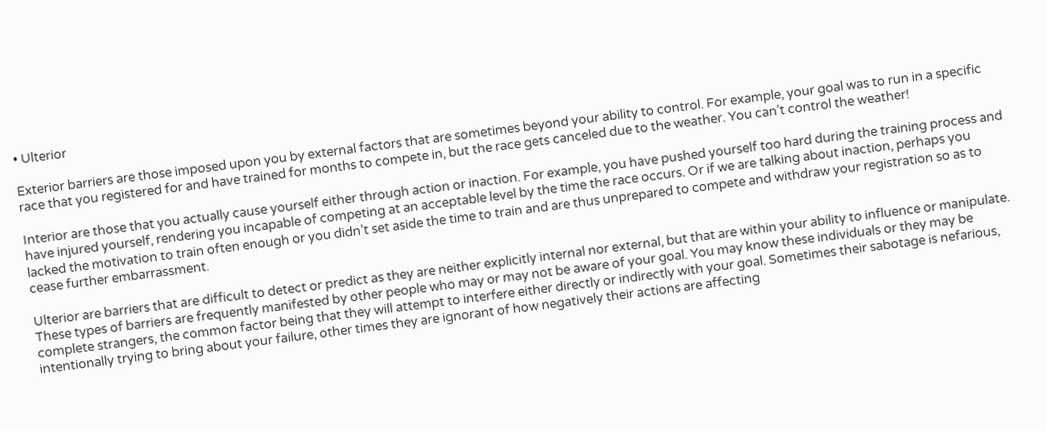• Ulterior

Exterior barriers are those imposed upon you by external factors that are sometimes beyond your ability to control. For example, your goal was to run in a specific race that you registered for and have trained for months to compete in, but the race gets canceled due to the weather. You can’t control the weather!

Interior are those that you actually cause yourself either through action or inaction. For example, you have pushed yourself too hard during the training process and have injured yourself, rendering you incapable of competing at an acceptable level by the time the race occurs. Or if we are talking about inaction, perhaps you lacked the motivation to train often enough or you didn’t set aside the time to train and are thus unprepared to compete and withdraw your registration so as to cease further embarrassment.

Ulterior are barriers that are difficult to detect or predict as they are neither explicitly internal nor external, but that are within your ability to influence or manipulate. These types of barriers are frequently manifested by other people who may or may not be aware of your goal. You may know these individuals or they may be complete strangers, the common factor being that they will attempt to interfere either directly or indirectly with your goal. Sometimes their sabotage is nefarious, intentionally trying to bring about your failure, other times they are ignorant of how negatively their actions are affecting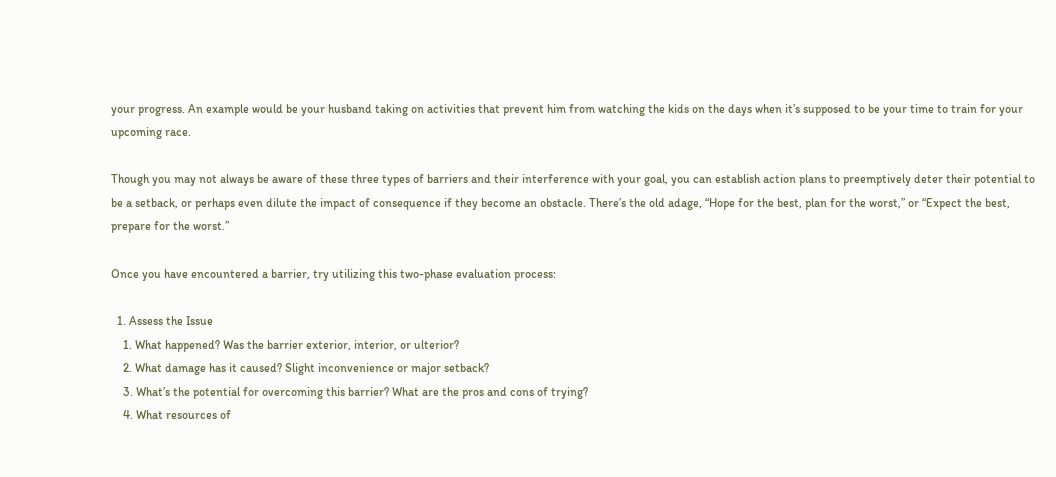your progress. An example would be your husband taking on activities that prevent him from watching the kids on the days when it’s supposed to be your time to train for your upcoming race.

Though you may not always be aware of these three types of barriers and their interference with your goal, you can establish action plans to preemptively deter their potential to be a setback, or perhaps even dilute the impact of consequence if they become an obstacle. There’s the old adage, “Hope for the best, plan for the worst,” or “Expect the best, prepare for the worst.”

Once you have encountered a barrier, try utilizing this two-phase evaluation process:

  1. Assess the Issue
    1. What happened? Was the barrier exterior, interior, or ulterior?
    2. What damage has it caused? Slight inconvenience or major setback?
    3. What’s the potential for overcoming this barrier? What are the pros and cons of trying?
    4. What resources of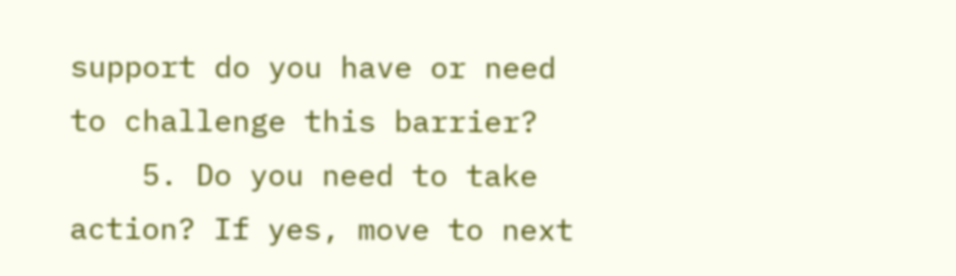support do you have or need to challenge this barrier?
    5. Do you need to take action? If yes, move to next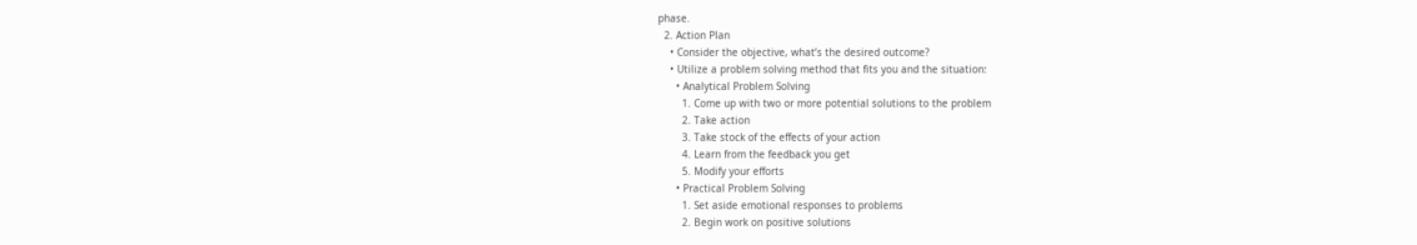phase.
  2. Action Plan
    • Consider the objective, what’s the desired outcome?
    • Utilize a problem solving method that fits you and the situation:
      • Analytical Problem Solving
        1. Come up with two or more potential solutions to the problem
        2. Take action
        3. Take stock of the effects of your action
        4. Learn from the feedback you get
        5. Modify your efforts
      • Practical Problem Solving
        1. Set aside emotional responses to problems
        2. Begin work on positive solutions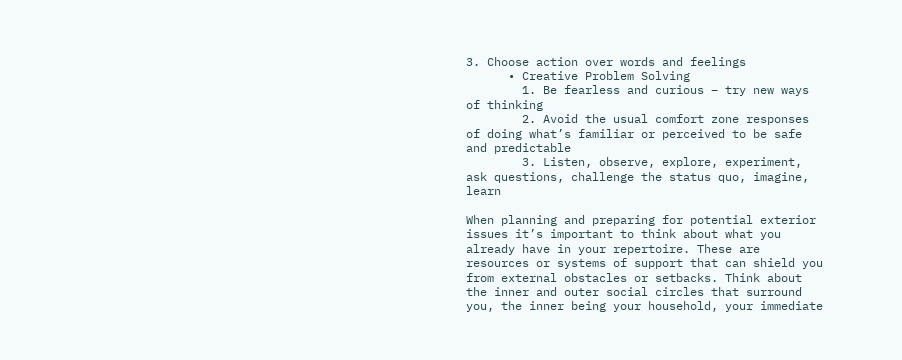3. Choose action over words and feelings
      • Creative Problem Solving
        1. Be fearless and curious – try new ways of thinking
        2. Avoid the usual comfort zone responses of doing what’s familiar or perceived to be safe and predictable
        3. Listen, observe, explore, experiment, ask questions, challenge the status quo, imagine, learn

When planning and preparing for potential exterior issues it’s important to think about what you already have in your repertoire. These are resources or systems of support that can shield you from external obstacles or setbacks. Think about the inner and outer social circles that surround you, the inner being your household, your immediate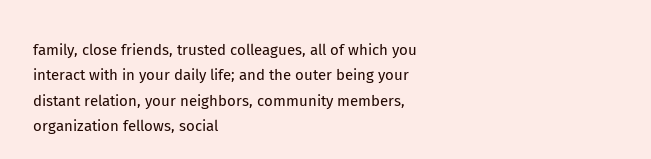family, close friends, trusted colleagues, all of which you interact with in your daily life; and the outer being your distant relation, your neighbors, community members, organization fellows, social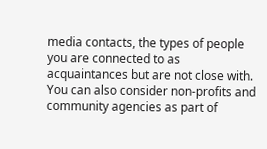media contacts, the types of people you are connected to as acquaintances but are not close with. You can also consider non-profits and community agencies as part of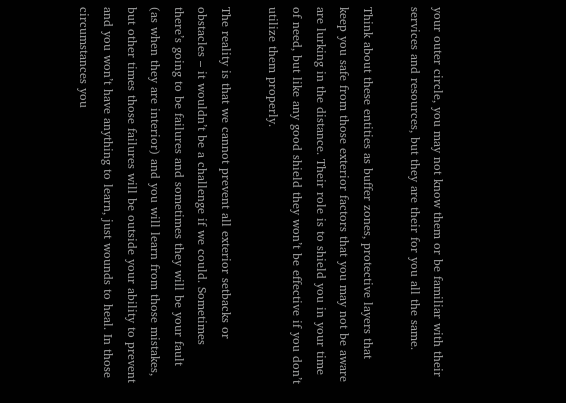your outer circle, you may not know them or be familiar with their services and resources, but they are their for you all the same.

Think about these entities as buffer zones, protective layers that keep you safe from those exterior factors that you may not be aware are lurking in the distance. Their role is to shield you in your time of need, but like any good shield they won’t be effective if you don’t utilize them properly.

The reality is that we cannot prevent all exterior setbacks or obstacles – it wouldn’t be a challenge if we could. Sometimes there’s going to be failures and sometimes they will be your fault (as when they are interior) and you will learn from those mistakes, but other times those failures will be outside your ability to prevent and you won’t have anything to learn, just wounds to heal. In those circumstances you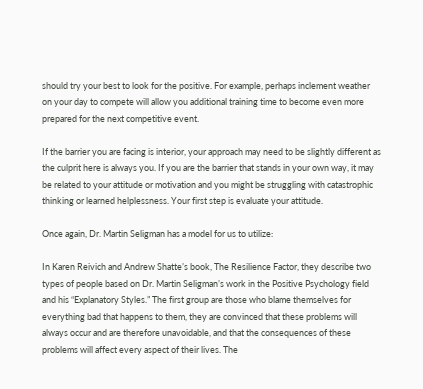should try your best to look for the positive. For example, perhaps inclement weather on your day to compete will allow you additional training time to become even more prepared for the next competitive event.

If the barrier you are facing is interior, your approach may need to be slightly different as the culprit here is always you. If you are the barrier that stands in your own way, it may be related to your attitude or motivation and you might be struggling with catastrophic thinking or learned helplessness. Your first step is evaluate your attitude.

Once again, Dr. Martin Seligman has a model for us to utilize:

In Karen Reivich and Andrew Shatte’s book, The Resilience Factor, they describe two types of people based on Dr. Martin Seligman’s work in the Positive Psychology field and his “Explanatory Styles.” The first group are those who blame themselves for everything bad that happens to them, they are convinced that these problems will always occur and are therefore unavoidable, and that the consequences of these problems will affect every aspect of their lives. The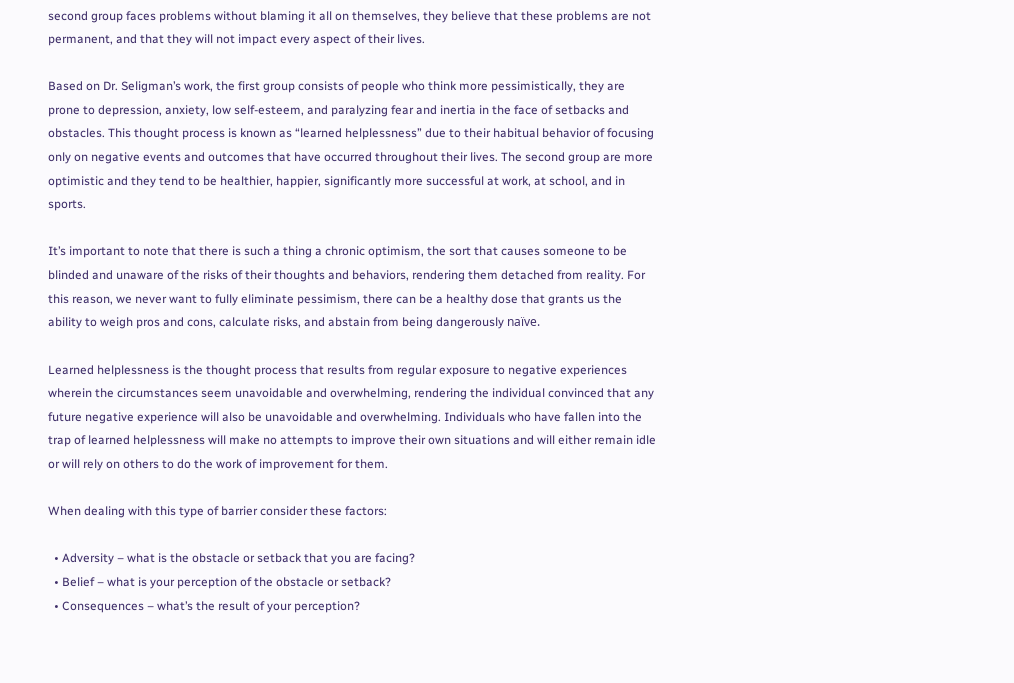second group faces problems without blaming it all on themselves, they believe that these problems are not permanent, and that they will not impact every aspect of their lives.

Based on Dr. Seligman’s work, the first group consists of people who think more pessimistically, they are prone to depression, anxiety, low self-esteem, and paralyzing fear and inertia in the face of setbacks and obstacles. This thought process is known as “learned helplessness” due to their habitual behavior of focusing only on negative events and outcomes that have occurred throughout their lives. The second group are more optimistic and they tend to be healthier, happier, significantly more successful at work, at school, and in sports.

It’s important to note that there is such a thing a chronic optimism, the sort that causes someone to be blinded and unaware of the risks of their thoughts and behaviors, rendering them detached from reality. For this reason, we never want to fully eliminate pessimism, there can be a healthy dose that grants us the ability to weigh pros and cons, calculate risks, and abstain from being dangerously naïve.

Learned helplessness is the thought process that results from regular exposure to negative experiences wherein the circumstances seem unavoidable and overwhelming, rendering the individual convinced that any future negative experience will also be unavoidable and overwhelming. Individuals who have fallen into the trap of learned helplessness will make no attempts to improve their own situations and will either remain idle or will rely on others to do the work of improvement for them.

When dealing with this type of barrier consider these factors:

  • Adversity – what is the obstacle or setback that you are facing?
  • Belief – what is your perception of the obstacle or setback?
  • Consequences – what’s the result of your perception?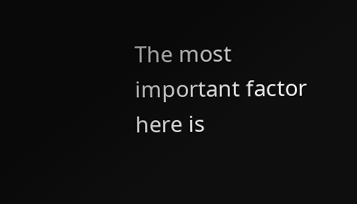The most important factor here is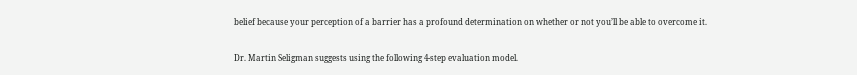belief because your perception of a barrier has a profound determination on whether or not you’ll be able to overcome it.

Dr. Martin Seligman suggests using the following 4-step evaluation model.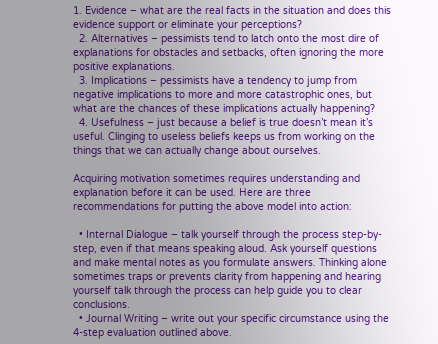1. Evidence – what are the real facts in the situation and does this evidence support or eliminate your perceptions?
  2. Alternatives – pessimists tend to latch onto the most dire of explanations for obstacles and setbacks, often ignoring the more positive explanations.
  3. Implications – pessimists have a tendency to jump from negative implications to more and more catastrophic ones, but what are the chances of these implications actually happening?
  4. Usefulness – just because a belief is true doesn’t mean it’s useful. Clinging to useless beliefs keeps us from working on the things that we can actually change about ourselves.

Acquiring motivation sometimes requires understanding and explanation before it can be used. Here are three recommendations for putting the above model into action:

  • Internal Dialogue – talk yourself through the process step-by-step, even if that means speaking aloud. Ask yourself questions and make mental notes as you formulate answers. Thinking alone sometimes traps or prevents clarity from happening and hearing yourself talk through the process can help guide you to clear conclusions.
  • Journal Writing – write out your specific circumstance using the 4-step evaluation outlined above.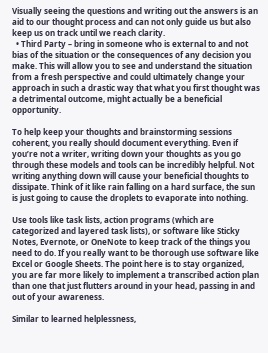Visually seeing the questions and writing out the answers is an aid to our thought process and can not only guide us but also keep us on track until we reach clarity.
  • Third Party – bring in someone who is external to and not bias of the situation or the consequences of any decision you make. This will allow you to see and understand the situation from a fresh perspective and could ultimately change your approach in such a drastic way that what you first thought was a detrimental outcome, might actually be a beneficial opportunity.

To help keep your thoughts and brainstorming sessions coherent, you really should document everything. Even if you’re not a writer, writing down your thoughts as you go through these models and tools can be incredibly helpful. Not writing anything down will cause your beneficial thoughts to dissipate. Think of it like rain falling on a hard surface, the sun is just going to cause the droplets to evaporate into nothing.

Use tools like task lists, action programs (which are categorized and layered task lists), or software like Sticky Notes, Evernote, or OneNote to keep track of the things you need to do. If you really want to be thorough use software like Excel or Google Sheets. The point here is to stay organized, you are far more likely to implement a transcribed action plan than one that just flutters around in your head, passing in and out of your awareness.

Similar to learned helplessness,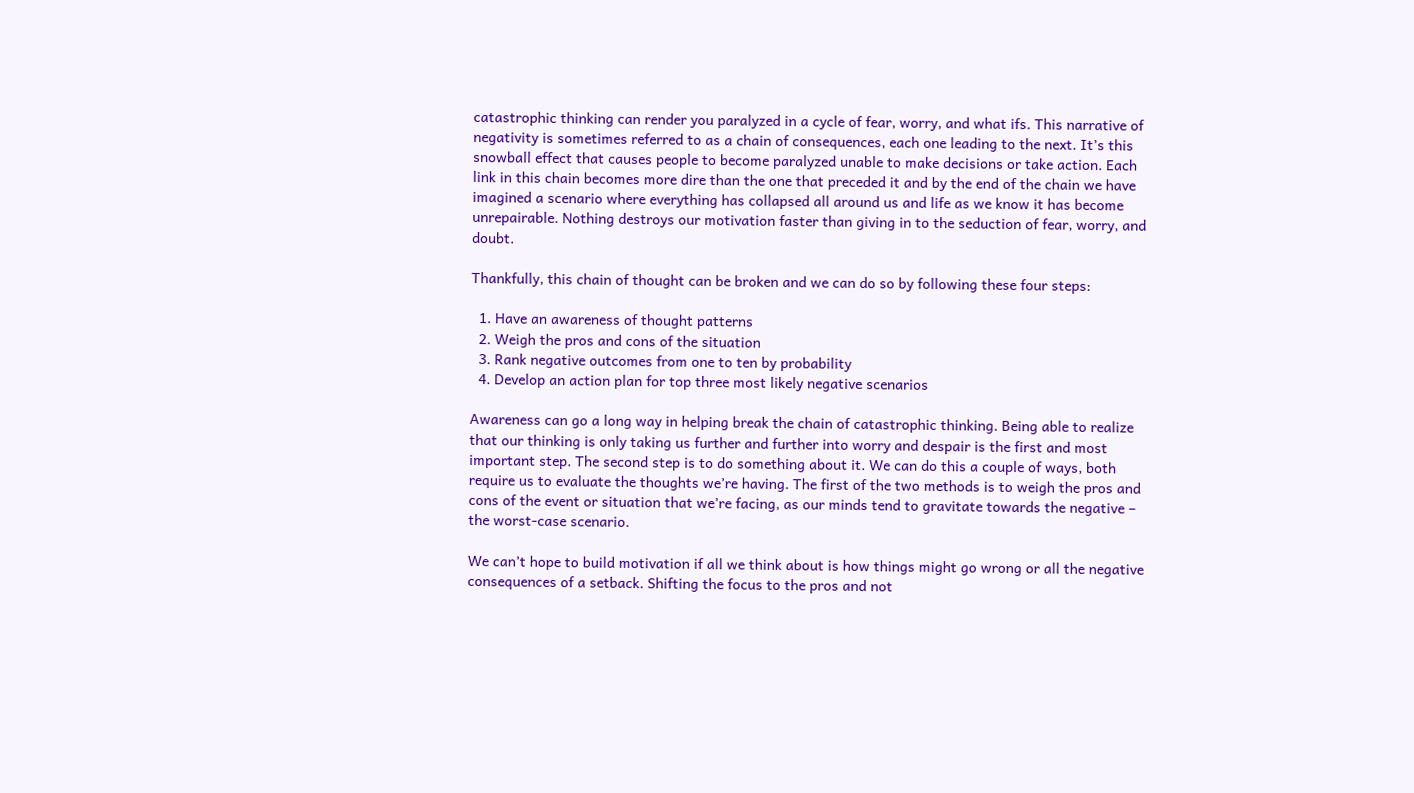catastrophic thinking can render you paralyzed in a cycle of fear, worry, and what ifs. This narrative of negativity is sometimes referred to as a chain of consequences, each one leading to the next. It’s this snowball effect that causes people to become paralyzed unable to make decisions or take action. Each link in this chain becomes more dire than the one that preceded it and by the end of the chain we have imagined a scenario where everything has collapsed all around us and life as we know it has become unrepairable. Nothing destroys our motivation faster than giving in to the seduction of fear, worry, and doubt.

Thankfully, this chain of thought can be broken and we can do so by following these four steps:

  1. Have an awareness of thought patterns
  2. Weigh the pros and cons of the situation
  3. Rank negative outcomes from one to ten by probability
  4. Develop an action plan for top three most likely negative scenarios

Awareness can go a long way in helping break the chain of catastrophic thinking. Being able to realize that our thinking is only taking us further and further into worry and despair is the first and most important step. The second step is to do something about it. We can do this a couple of ways, both require us to evaluate the thoughts we’re having. The first of the two methods is to weigh the pros and cons of the event or situation that we’re facing, as our minds tend to gravitate towards the negative – the worst-case scenario.

We can’t hope to build motivation if all we think about is how things might go wrong or all the negative consequences of a setback. Shifting the focus to the pros and not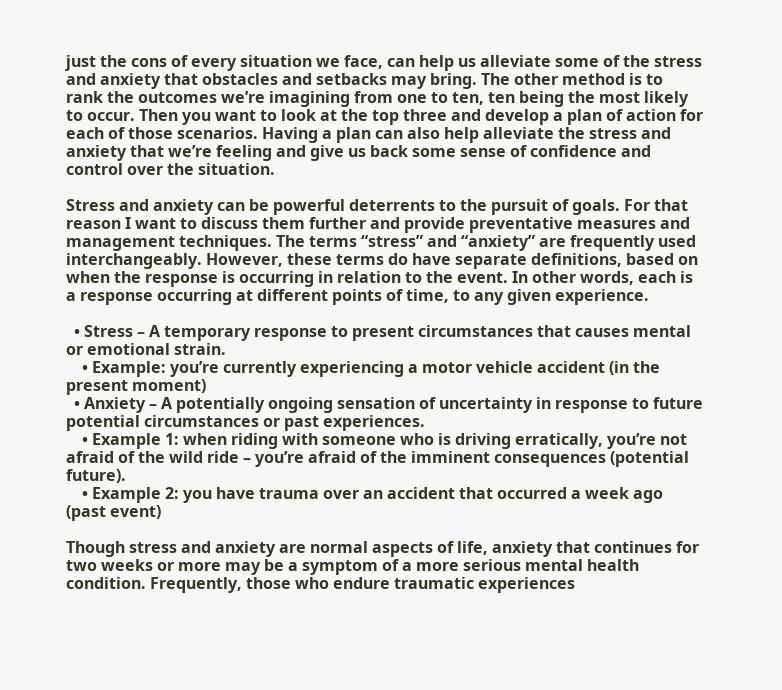just the cons of every situation we face, can help us alleviate some of the stress and anxiety that obstacles and setbacks may bring. The other method is to rank the outcomes we’re imagining from one to ten, ten being the most likely to occur. Then you want to look at the top three and develop a plan of action for each of those scenarios. Having a plan can also help alleviate the stress and anxiety that we’re feeling and give us back some sense of confidence and control over the situation.

Stress and anxiety can be powerful deterrents to the pursuit of goals. For that reason I want to discuss them further and provide preventative measures and management techniques. The terms “stress” and “anxiety” are frequently used interchangeably. However, these terms do have separate definitions, based on when the response is occurring in relation to the event. In other words, each is a response occurring at different points of time, to any given experience.

  • Stress – A temporary response to present circumstances that causes mental or emotional strain.
    • Example: you’re currently experiencing a motor vehicle accident (in the present moment)
  • Anxiety – A potentially ongoing sensation of uncertainty in response to future potential circumstances or past experiences.
    • Example 1: when riding with someone who is driving erratically, you’re not afraid of the wild ride – you’re afraid of the imminent consequences (potential future).
    • Example 2: you have trauma over an accident that occurred a week ago (past event)

Though stress and anxiety are normal aspects of life, anxiety that continues for two weeks or more may be a symptom of a more serious mental health condition. Frequently, those who endure traumatic experiences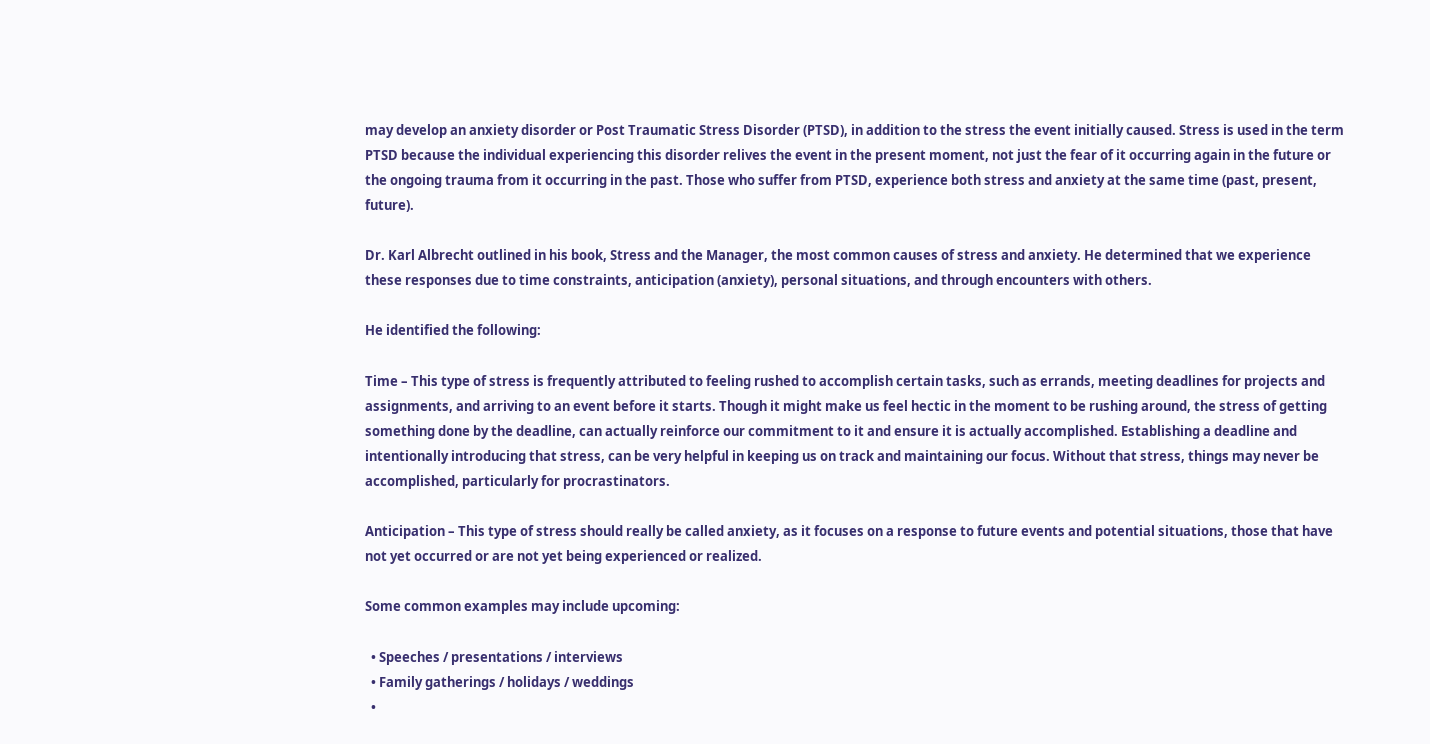may develop an anxiety disorder or Post Traumatic Stress Disorder (PTSD), in addition to the stress the event initially caused. Stress is used in the term PTSD because the individual experiencing this disorder relives the event in the present moment, not just the fear of it occurring again in the future or the ongoing trauma from it occurring in the past. Those who suffer from PTSD, experience both stress and anxiety at the same time (past, present, future).

Dr. Karl Albrecht outlined in his book, Stress and the Manager, the most common causes of stress and anxiety. He determined that we experience these responses due to time constraints, anticipation (anxiety), personal situations, and through encounters with others.

He identified the following:

Time – This type of stress is frequently attributed to feeling rushed to accomplish certain tasks, such as errands, meeting deadlines for projects and assignments, and arriving to an event before it starts. Though it might make us feel hectic in the moment to be rushing around, the stress of getting something done by the deadline, can actually reinforce our commitment to it and ensure it is actually accomplished. Establishing a deadline and intentionally introducing that stress, can be very helpful in keeping us on track and maintaining our focus. Without that stress, things may never be accomplished, particularly for procrastinators.

Anticipation – This type of stress should really be called anxiety, as it focuses on a response to future events and potential situations, those that have not yet occurred or are not yet being experienced or realized.

Some common examples may include upcoming:

  • Speeches / presentations / interviews
  • Family gatherings / holidays / weddings
  •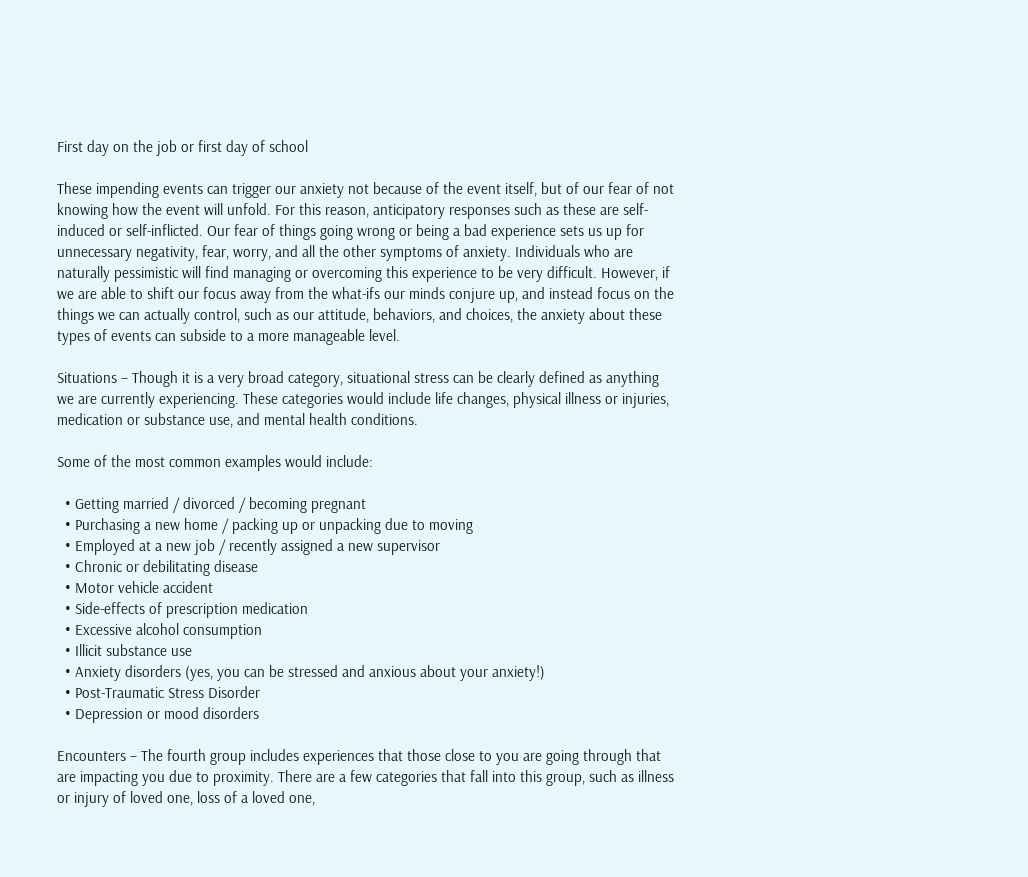First day on the job or first day of school

These impending events can trigger our anxiety not because of the event itself, but of our fear of not knowing how the event will unfold. For this reason, anticipatory responses such as these are self-induced or self-inflicted. Our fear of things going wrong or being a bad experience sets us up for unnecessary negativity, fear, worry, and all the other symptoms of anxiety. Individuals who are naturally pessimistic will find managing or overcoming this experience to be very difficult. However, if we are able to shift our focus away from the what-ifs our minds conjure up, and instead focus on the things we can actually control, such as our attitude, behaviors, and choices, the anxiety about these types of events can subside to a more manageable level.

Situations – Though it is a very broad category, situational stress can be clearly defined as anything we are currently experiencing. These categories would include life changes, physical illness or injuries, medication or substance use, and mental health conditions.

Some of the most common examples would include:

  • Getting married / divorced / becoming pregnant
  • Purchasing a new home / packing up or unpacking due to moving
  • Employed at a new job / recently assigned a new supervisor
  • Chronic or debilitating disease
  • Motor vehicle accident
  • Side-effects of prescription medication
  • Excessive alcohol consumption
  • Illicit substance use
  • Anxiety disorders (yes, you can be stressed and anxious about your anxiety!)
  • Post-Traumatic Stress Disorder
  • Depression or mood disorders

Encounters – The fourth group includes experiences that those close to you are going through that are impacting you due to proximity. There are a few categories that fall into this group, such as illness or injury of loved one, loss of a loved one,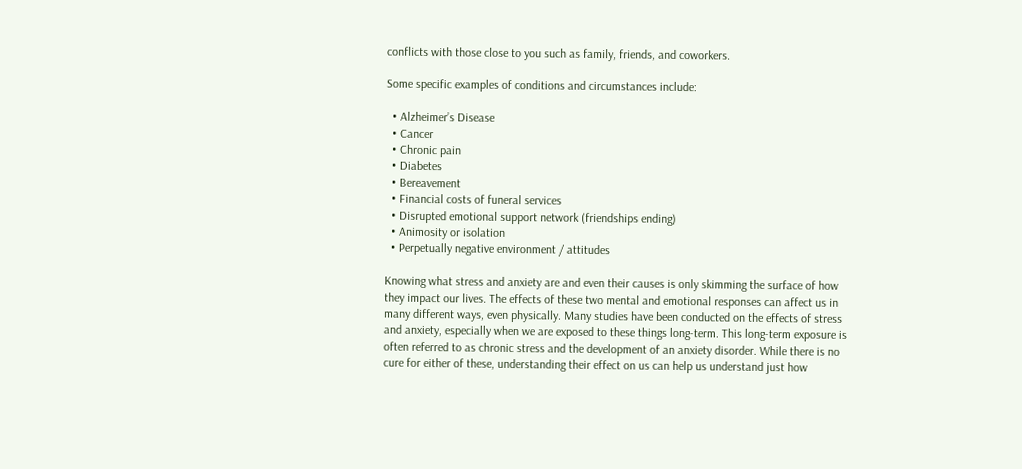conflicts with those close to you such as family, friends, and coworkers.

Some specific examples of conditions and circumstances include:

  • Alzheimer’s Disease
  • Cancer
  • Chronic pain
  • Diabetes
  • Bereavement
  • Financial costs of funeral services
  • Disrupted emotional support network (friendships ending)
  • Animosity or isolation
  • Perpetually negative environment / attitudes

Knowing what stress and anxiety are and even their causes is only skimming the surface of how they impact our lives. The effects of these two mental and emotional responses can affect us in many different ways, even physically. Many studies have been conducted on the effects of stress and anxiety, especially when we are exposed to these things long-term. This long-term exposure is often referred to as chronic stress and the development of an anxiety disorder. While there is no cure for either of these, understanding their effect on us can help us understand just how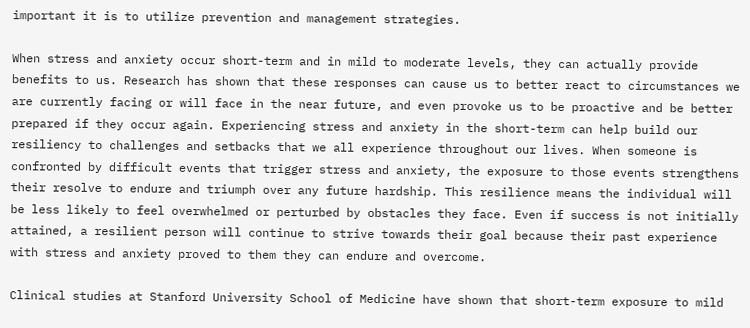important it is to utilize prevention and management strategies.

When stress and anxiety occur short-term and in mild to moderate levels, they can actually provide benefits to us. Research has shown that these responses can cause us to better react to circumstances we are currently facing or will face in the near future, and even provoke us to be proactive and be better prepared if they occur again. Experiencing stress and anxiety in the short-term can help build our resiliency to challenges and setbacks that we all experience throughout our lives. When someone is confronted by difficult events that trigger stress and anxiety, the exposure to those events strengthens their resolve to endure and triumph over any future hardship. This resilience means the individual will be less likely to feel overwhelmed or perturbed by obstacles they face. Even if success is not initially attained, a resilient person will continue to strive towards their goal because their past experience with stress and anxiety proved to them they can endure and overcome.

Clinical studies at Stanford University School of Medicine have shown that short-term exposure to mild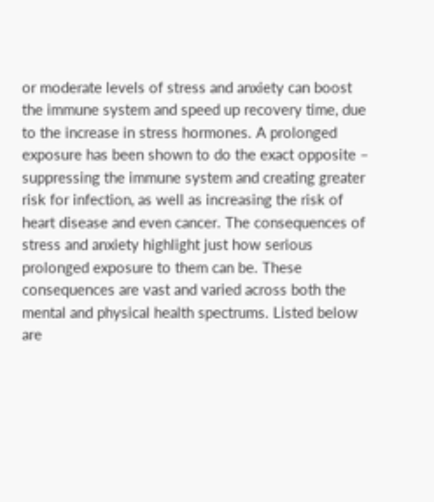or moderate levels of stress and anxiety can boost the immune system and speed up recovery time, due to the increase in stress hormones. A prolonged exposure has been shown to do the exact opposite – suppressing the immune system and creating greater risk for infection, as well as increasing the risk of heart disease and even cancer. The consequences of stress and anxiety highlight just how serious prolonged exposure to them can be. These consequences are vast and varied across both the mental and physical health spectrums. Listed below are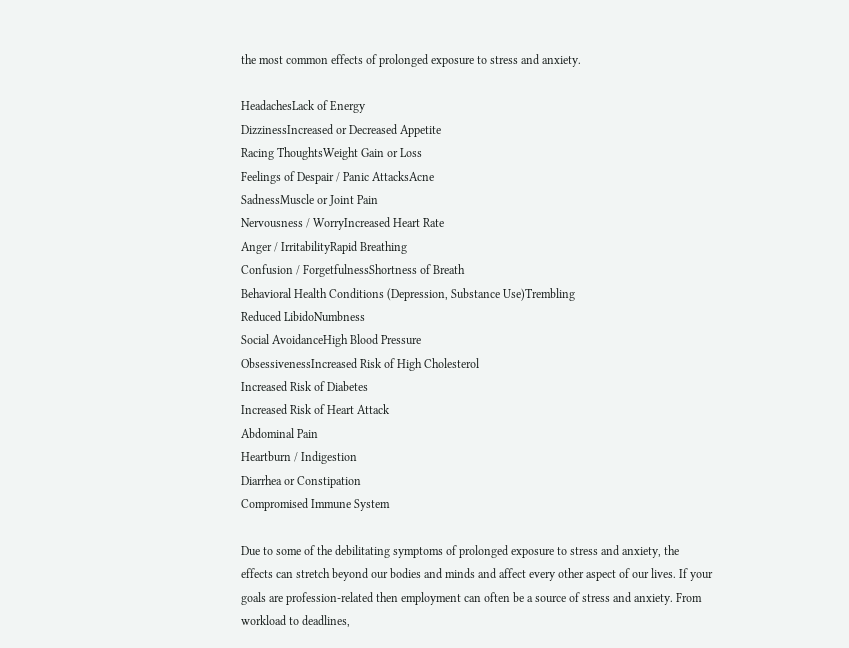the most common effects of prolonged exposure to stress and anxiety.

HeadachesLack of Energy
DizzinessIncreased or Decreased Appetite
Racing ThoughtsWeight Gain or Loss
Feelings of Despair / Panic AttacksAcne
SadnessMuscle or Joint Pain
Nervousness / WorryIncreased Heart Rate
Anger / IrritabilityRapid Breathing
Confusion / ForgetfulnessShortness of Breath
Behavioral Health Conditions (Depression, Substance Use)Trembling
Reduced LibidoNumbness
Social AvoidanceHigh Blood Pressure
ObsessivenessIncreased Risk of High Cholesterol
Increased Risk of Diabetes
Increased Risk of Heart Attack
Abdominal Pain
Heartburn / Indigestion
Diarrhea or Constipation
Compromised Immune System

Due to some of the debilitating symptoms of prolonged exposure to stress and anxiety, the effects can stretch beyond our bodies and minds and affect every other aspect of our lives. If your goals are profession-related then employment can often be a source of stress and anxiety. From workload to deadlines,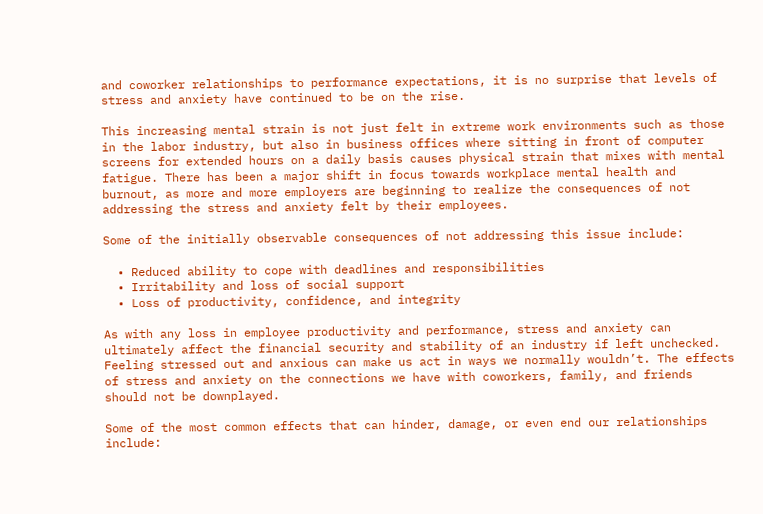and coworker relationships to performance expectations, it is no surprise that levels of stress and anxiety have continued to be on the rise.

This increasing mental strain is not just felt in extreme work environments such as those in the labor industry, but also in business offices where sitting in front of computer screens for extended hours on a daily basis causes physical strain that mixes with mental fatigue. There has been a major shift in focus towards workplace mental health and burnout, as more and more employers are beginning to realize the consequences of not addressing the stress and anxiety felt by their employees.

Some of the initially observable consequences of not addressing this issue include:

  • Reduced ability to cope with deadlines and responsibilities
  • Irritability and loss of social support
  • Loss of productivity, confidence, and integrity

As with any loss in employee productivity and performance, stress and anxiety can ultimately affect the financial security and stability of an industry if left unchecked. Feeling stressed out and anxious can make us act in ways we normally wouldn’t. The effects of stress and anxiety on the connections we have with coworkers, family, and friends should not be downplayed.

Some of the most common effects that can hinder, damage, or even end our relationships include: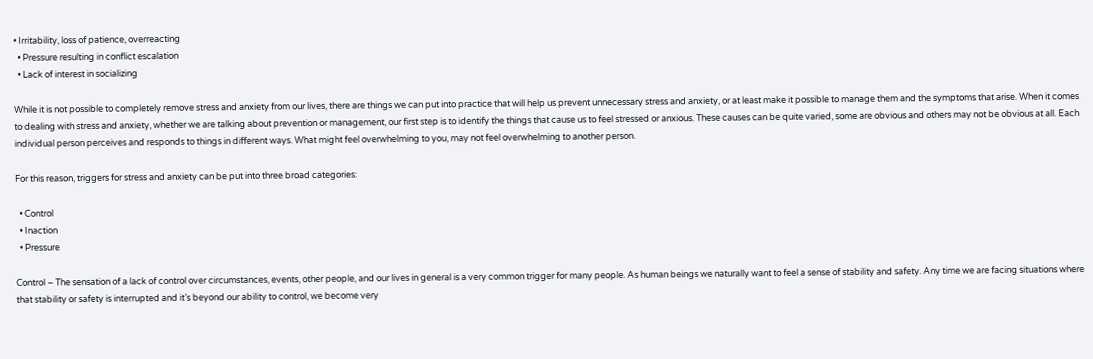• Irritability, loss of patience, overreacting
  • Pressure resulting in conflict escalation
  • Lack of interest in socializing

While it is not possible to completely remove stress and anxiety from our lives, there are things we can put into practice that will help us prevent unnecessary stress and anxiety, or at least make it possible to manage them and the symptoms that arise. When it comes to dealing with stress and anxiety, whether we are talking about prevention or management, our first step is to identify the things that cause us to feel stressed or anxious. These causes can be quite varied, some are obvious and others may not be obvious at all. Each individual person perceives and responds to things in different ways. What might feel overwhelming to you, may not feel overwhelming to another person.

For this reason, triggers for stress and anxiety can be put into three broad categories:

  • Control
  • Inaction
  • Pressure

Control – The sensation of a lack of control over circumstances, events, other people, and our lives in general is a very common trigger for many people. As human beings we naturally want to feel a sense of stability and safety. Any time we are facing situations where that stability or safety is interrupted and it’s beyond our ability to control, we become very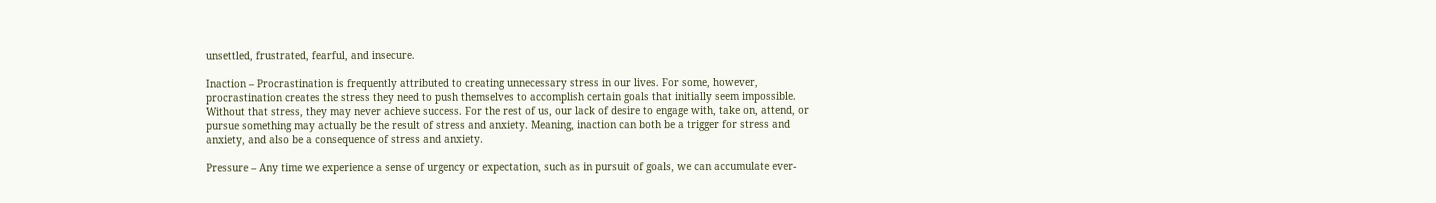unsettled, frustrated, fearful, and insecure.

Inaction – Procrastination is frequently attributed to creating unnecessary stress in our lives. For some, however, procrastination creates the stress they need to push themselves to accomplish certain goals that initially seem impossible. Without that stress, they may never achieve success. For the rest of us, our lack of desire to engage with, take on, attend, or pursue something may actually be the result of stress and anxiety. Meaning, inaction can both be a trigger for stress and anxiety, and also be a consequence of stress and anxiety.

Pressure – Any time we experience a sense of urgency or expectation, such as in pursuit of goals, we can accumulate ever-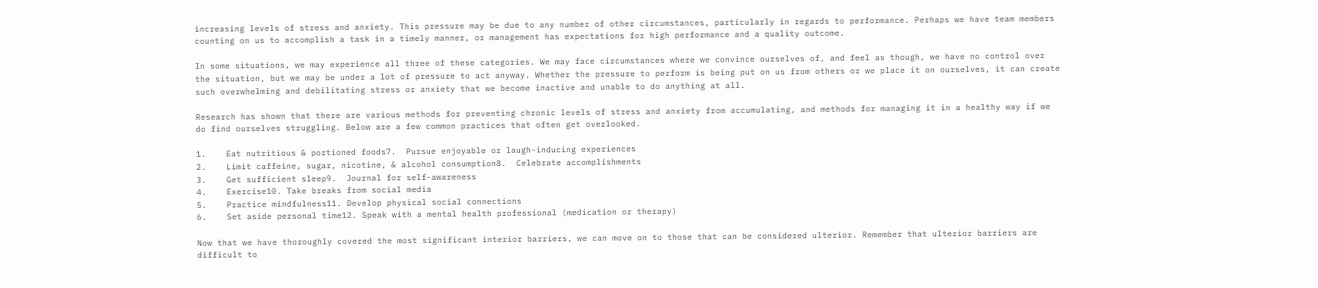increasing levels of stress and anxiety. This pressure may be due to any number of other circumstances, particularly in regards to performance. Perhaps we have team members counting on us to accomplish a task in a timely manner, or management has expectations for high performance and a quality outcome.

In some situations, we may experience all three of these categories. We may face circumstances where we convince ourselves of, and feel as though, we have no control over the situation, but we may be under a lot of pressure to act anyway. Whether the pressure to perform is being put on us from others or we place it on ourselves, it can create such overwhelming and debilitating stress or anxiety that we become inactive and unable to do anything at all.

Research has shown that there are various methods for preventing chronic levels of stress and anxiety from accumulating, and methods for managing it in a healthy way if we do find ourselves struggling. Below are a few common practices that often get overlooked.

1.    Eat nutritious & portioned foods7.  Pursue enjoyable or laugh-inducing experiences
2.    Limit caffeine, sugar, nicotine, & alcohol consumption8.  Celebrate accomplishments
3.    Get sufficient sleep9.  Journal for self-awareness
4.    Exercise10. Take breaks from social media
5.    Practice mindfulness11. Develop physical social connections
6.    Set aside personal time12. Speak with a mental health professional (medication or therapy)

Now that we have thoroughly covered the most significant interior barriers, we can move on to those that can be considered ulterior. Remember that ulterior barriers are difficult to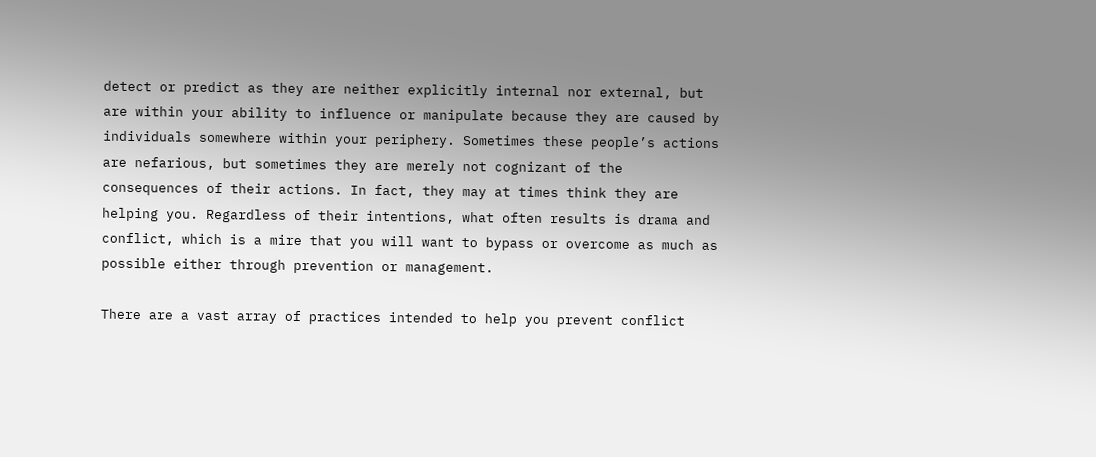detect or predict as they are neither explicitly internal nor external, but are within your ability to influence or manipulate because they are caused by individuals somewhere within your periphery. Sometimes these people’s actions are nefarious, but sometimes they are merely not cognizant of the consequences of their actions. In fact, they may at times think they are helping you. Regardless of their intentions, what often results is drama and conflict, which is a mire that you will want to bypass or overcome as much as possible either through prevention or management.

There are a vast array of practices intended to help you prevent conflict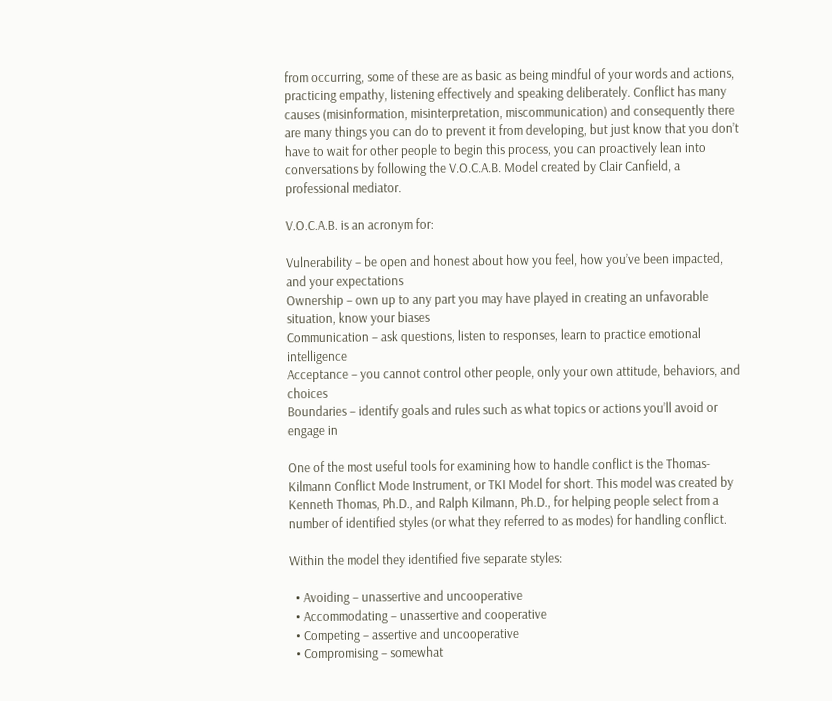from occurring, some of these are as basic as being mindful of your words and actions, practicing empathy, listening effectively and speaking deliberately. Conflict has many causes (misinformation, misinterpretation, miscommunication) and consequently there are many things you can do to prevent it from developing, but just know that you don’t have to wait for other people to begin this process, you can proactively lean into conversations by following the V.O.C.A.B. Model created by Clair Canfield, a professional mediator.

V.O.C.A.B. is an acronym for:

Vulnerability – be open and honest about how you feel, how you’ve been impacted, and your expectations
Ownership – own up to any part you may have played in creating an unfavorable situation, know your biases
Communication – ask questions, listen to responses, learn to practice emotional intelligence
Acceptance – you cannot control other people, only your own attitude, behaviors, and choices
Boundaries – identify goals and rules such as what topics or actions you’ll avoid or engage in

One of the most useful tools for examining how to handle conflict is the Thomas-Kilmann Conflict Mode Instrument, or TKI Model for short. This model was created by Kenneth Thomas, Ph.D., and Ralph Kilmann, Ph.D., for helping people select from a number of identified styles (or what they referred to as modes) for handling conflict.

Within the model they identified five separate styles:

  • Avoiding – unassertive and uncooperative
  • Accommodating – unassertive and cooperative
  • Competing – assertive and uncooperative
  • Compromising – somewhat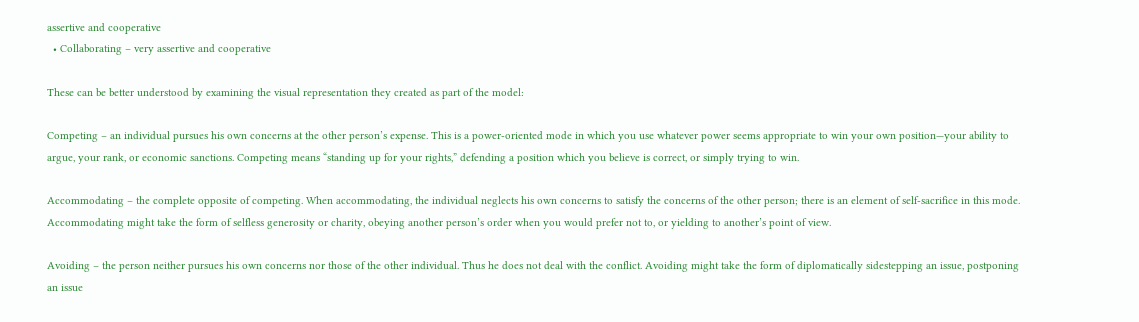assertive and cooperative
  • Collaborating – very assertive and cooperative

These can be better understood by examining the visual representation they created as part of the model:

Competing – an individual pursues his own concerns at the other person’s expense. This is a power-oriented mode in which you use whatever power seems appropriate to win your own position—your ability to argue, your rank, or economic sanctions. Competing means “standing up for your rights,” defending a position which you believe is correct, or simply trying to win.

Accommodating – the complete opposite of competing. When accommodating, the individual neglects his own concerns to satisfy the concerns of the other person; there is an element of self-sacrifice in this mode. Accommodating might take the form of selfless generosity or charity, obeying another person’s order when you would prefer not to, or yielding to another’s point of view.

Avoiding – the person neither pursues his own concerns nor those of the other individual. Thus he does not deal with the conflict. Avoiding might take the form of diplomatically sidestepping an issue, postponing an issue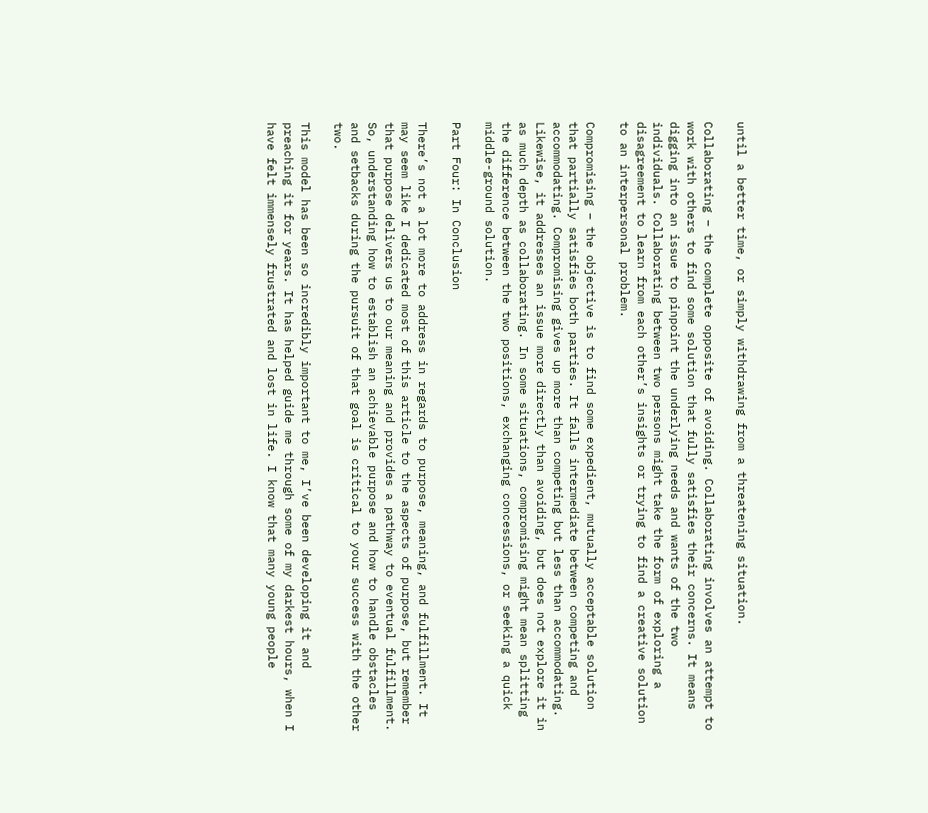until a better time, or simply withdrawing from a threatening situation.

Collaborating – the complete opposite of avoiding. Collaborating involves an attempt to work with others to find some solution that fully satisfies their concerns. It means digging into an issue to pinpoint the underlying needs and wants of the two individuals. Collaborating between two persons might take the form of exploring a disagreement to learn from each other’s insights or trying to find a creative solution to an interpersonal problem.

Compromising – the objective is to find some expedient, mutually acceptable solution that partially satisfies both parties. It falls intermediate between competing and accommodating. Compromising gives up more than competing but less than accommodating. Likewise, it addresses an issue more directly than avoiding, but does not explore it in as much depth as collaborating. In some situations, compromising might mean splitting the difference between the two positions, exchanging concessions, or seeking a quick middle-ground solution.

Part Four: In Conclusion

There’s not a lot more to address in regards to purpose, meaning, and fulfillment. It may seem like I dedicated most of this article to the aspects of purpose, but remember that purpose delivers us to our meaning and provides a pathway to eventual fulfillment. So, understanding how to establish an achievable purpose and how to handle obstacles and setbacks during the pursuit of that goal is critical to your success with the other two.

This model has been so incredibly important to me, I’ve been developing it and preaching it for years. It has helped guide me through some of my darkest hours, when I have felt immensely frustrated and lost in life. I know that many young people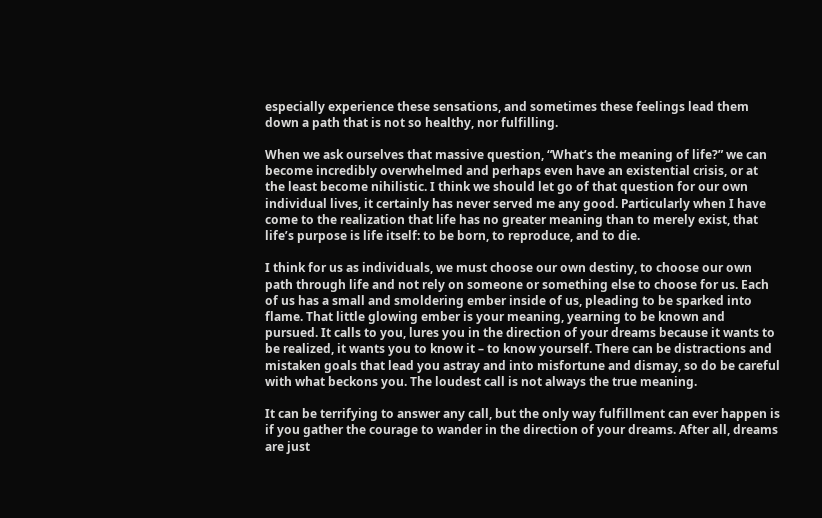especially experience these sensations, and sometimes these feelings lead them down a path that is not so healthy, nor fulfilling.

When we ask ourselves that massive question, “What’s the meaning of life?” we can become incredibly overwhelmed and perhaps even have an existential crisis, or at the least become nihilistic. I think we should let go of that question for our own individual lives, it certainly has never served me any good. Particularly when I have come to the realization that life has no greater meaning than to merely exist, that life’s purpose is life itself: to be born, to reproduce, and to die.

I think for us as individuals, we must choose our own destiny, to choose our own path through life and not rely on someone or something else to choose for us. Each of us has a small and smoldering ember inside of us, pleading to be sparked into flame. That little glowing ember is your meaning, yearning to be known and pursued. It calls to you, lures you in the direction of your dreams because it wants to be realized, it wants you to know it – to know yourself. There can be distractions and mistaken goals that lead you astray and into misfortune and dismay, so do be careful with what beckons you. The loudest call is not always the true meaning.

It can be terrifying to answer any call, but the only way fulfillment can ever happen is if you gather the courage to wander in the direction of your dreams. After all, dreams are just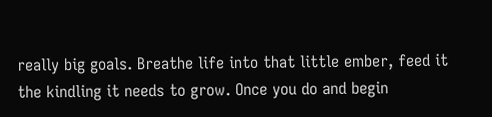really big goals. Breathe life into that little ember, feed it the kindling it needs to grow. Once you do and begin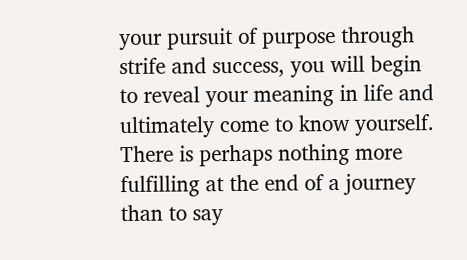your pursuit of purpose through strife and success, you will begin to reveal your meaning in life and ultimately come to know yourself. There is perhaps nothing more fulfilling at the end of a journey than to say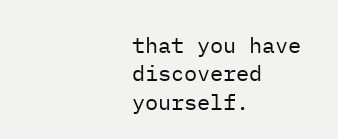that you have discovered yourself.